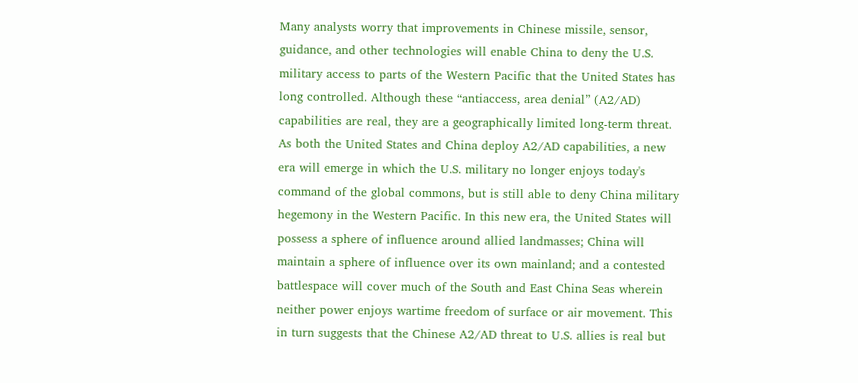Many analysts worry that improvements in Chinese missile, sensor, guidance, and other technologies will enable China to deny the U.S. military access to parts of the Western Pacific that the United States has long controlled. Although these “antiaccess, area denial” (A2/AD) capabilities are real, they are a geographically limited long-term threat. As both the United States and China deploy A2/AD capabilities, a new era will emerge in which the U.S. military no longer enjoys today's command of the global commons, but is still able to deny China military hegemony in the Western Pacific. In this new era, the United States will possess a sphere of influence around allied landmasses; China will maintain a sphere of influence over its own mainland; and a contested battlespace will cover much of the South and East China Seas wherein neither power enjoys wartime freedom of surface or air movement. This in turn suggests that the Chinese A2/AD threat to U.S. allies is real but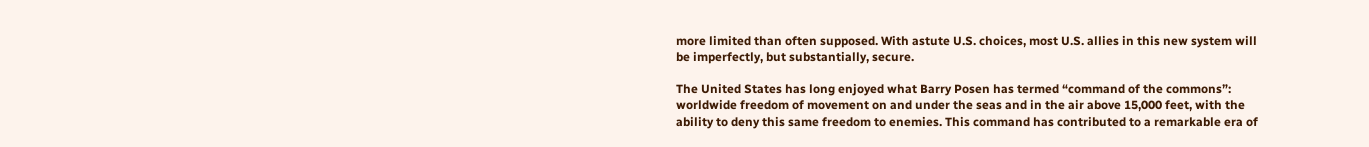more limited than often supposed. With astute U.S. choices, most U.S. allies in this new system will be imperfectly, but substantially, secure.

The United States has long enjoyed what Barry Posen has termed “command of the commons”: worldwide freedom of movement on and under the seas and in the air above 15,000 feet, with the ability to deny this same freedom to enemies. This command has contributed to a remarkable era of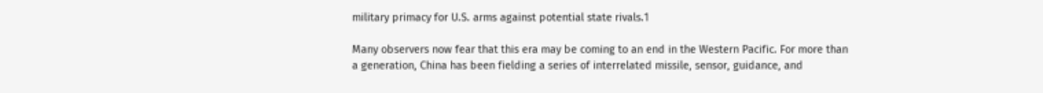military primacy for U.S. arms against potential state rivals.1

Many observers now fear that this era may be coming to an end in the Western Pacific. For more than a generation, China has been fielding a series of interrelated missile, sensor, guidance, and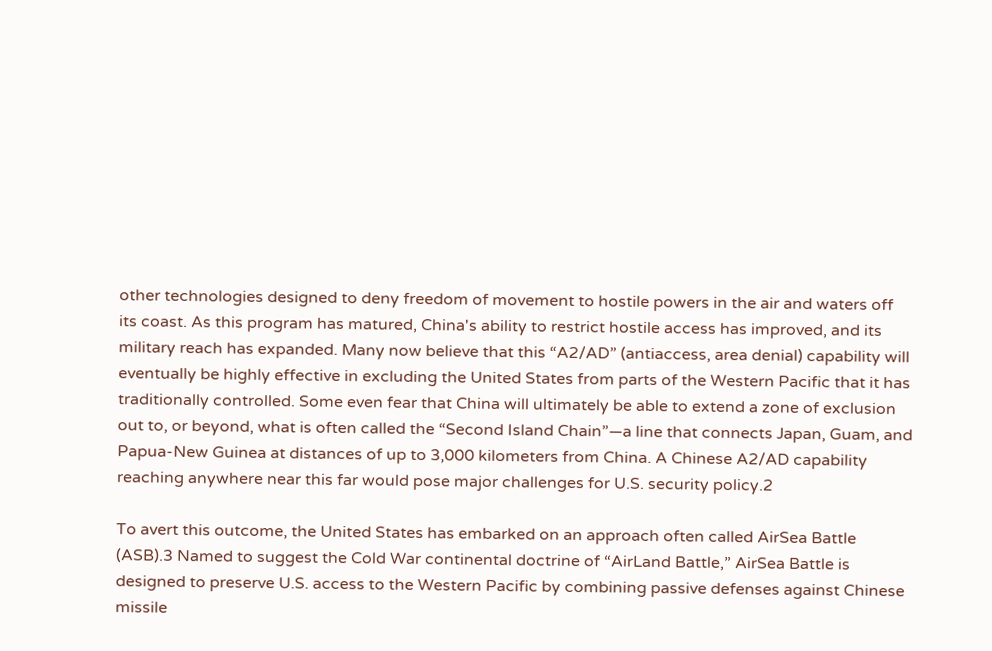other technologies designed to deny freedom of movement to hostile powers in the air and waters off its coast. As this program has matured, China's ability to restrict hostile access has improved, and its military reach has expanded. Many now believe that this “A2/AD” (antiaccess, area denial) capability will eventually be highly effective in excluding the United States from parts of the Western Pacific that it has traditionally controlled. Some even fear that China will ultimately be able to extend a zone of exclusion out to, or beyond, what is often called the “Second Island Chain”—a line that connects Japan, Guam, and Papua-New Guinea at distances of up to 3,000 kilometers from China. A Chinese A2/AD capability reaching anywhere near this far would pose major challenges for U.S. security policy.2

To avert this outcome, the United States has embarked on an approach often called AirSea Battle (ASB).3 Named to suggest the Cold War continental doctrine of “AirLand Battle,” AirSea Battle is designed to preserve U.S. access to the Western Pacific by combining passive defenses against Chinese missile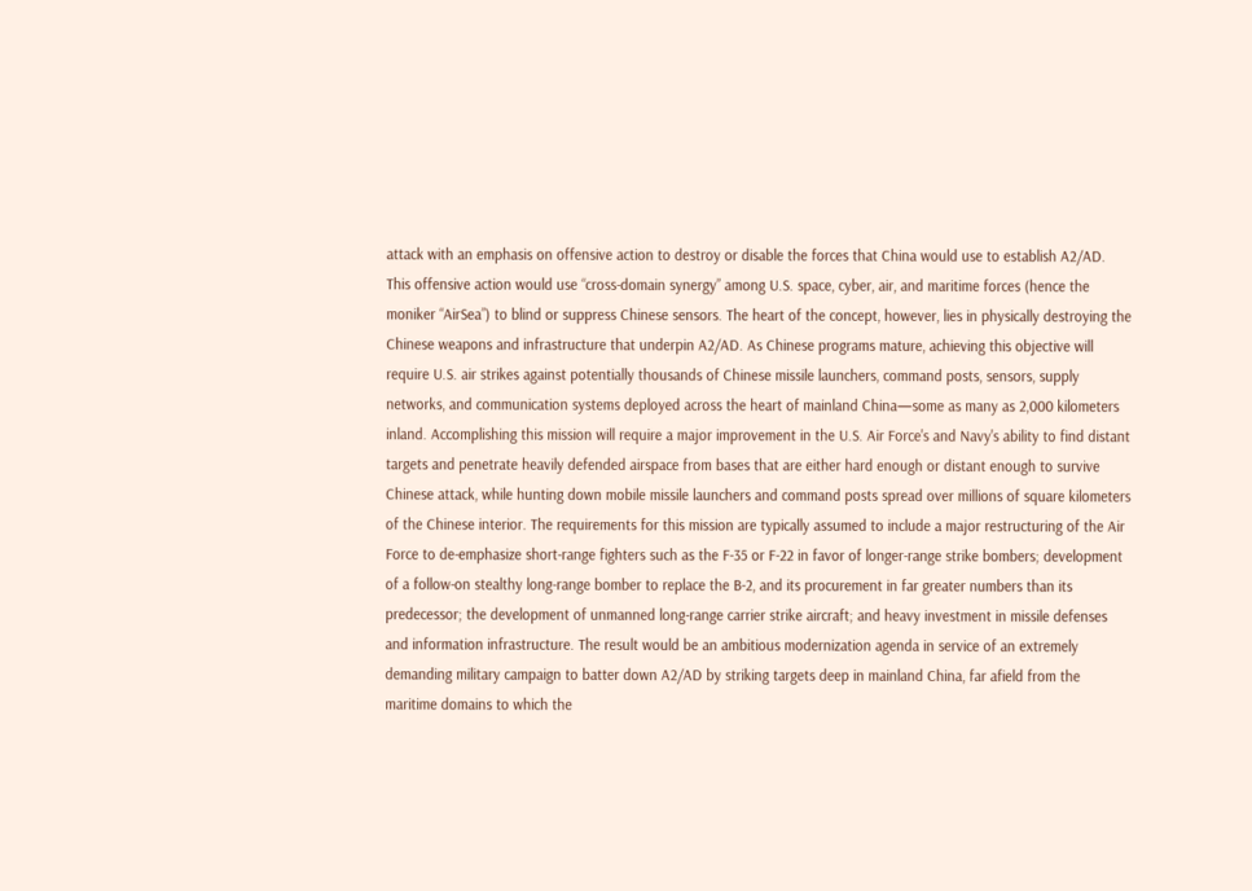attack with an emphasis on offensive action to destroy or disable the forces that China would use to establish A2/AD. This offensive action would use “cross-domain synergy” among U.S. space, cyber, air, and maritime forces (hence the moniker “AirSea”) to blind or suppress Chinese sensors. The heart of the concept, however, lies in physically destroying the Chinese weapons and infrastructure that underpin A2/AD. As Chinese programs mature, achieving this objective will require U.S. air strikes against potentially thousands of Chinese missile launchers, command posts, sensors, supply networks, and communication systems deployed across the heart of mainland China—some as many as 2,000 kilometers inland. Accomplishing this mission will require a major improvement in the U.S. Air Force's and Navy's ability to find distant targets and penetrate heavily defended airspace from bases that are either hard enough or distant enough to survive Chinese attack, while hunting down mobile missile launchers and command posts spread over millions of square kilometers of the Chinese interior. The requirements for this mission are typically assumed to include a major restructuring of the Air Force to de-emphasize short-range fighters such as the F-35 or F-22 in favor of longer-range strike bombers; development of a follow-on stealthy long-range bomber to replace the B-2, and its procurement in far greater numbers than its predecessor; the development of unmanned long-range carrier strike aircraft; and heavy investment in missile defenses and information infrastructure. The result would be an ambitious modernization agenda in service of an extremely demanding military campaign to batter down A2/AD by striking targets deep in mainland China, far afield from the maritime domains to which the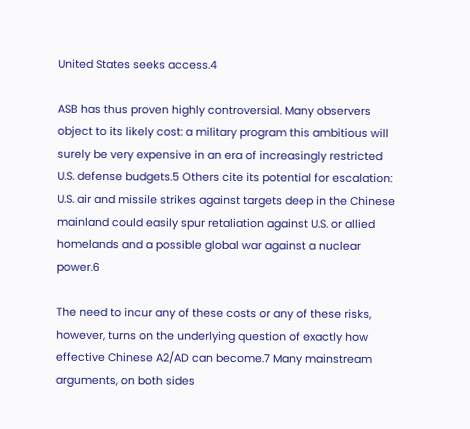United States seeks access.4

ASB has thus proven highly controversial. Many observers object to its likely cost: a military program this ambitious will surely be very expensive in an era of increasingly restricted U.S. defense budgets.5 Others cite its potential for escalation: U.S. air and missile strikes against targets deep in the Chinese mainland could easily spur retaliation against U.S. or allied homelands and a possible global war against a nuclear power.6

The need to incur any of these costs or any of these risks, however, turns on the underlying question of exactly how effective Chinese A2/AD can become.7 Many mainstream arguments, on both sides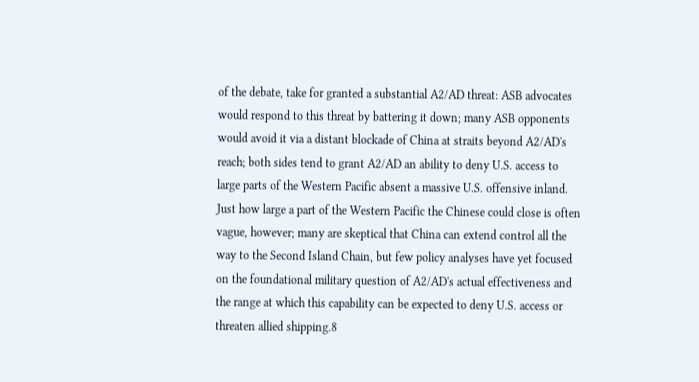of the debate, take for granted a substantial A2/AD threat: ASB advocates would respond to this threat by battering it down; many ASB opponents would avoid it via a distant blockade of China at straits beyond A2/AD's reach; both sides tend to grant A2/AD an ability to deny U.S. access to large parts of the Western Pacific absent a massive U.S. offensive inland. Just how large a part of the Western Pacific the Chinese could close is often vague, however; many are skeptical that China can extend control all the way to the Second Island Chain, but few policy analyses have yet focused on the foundational military question of A2/AD's actual effectiveness and the range at which this capability can be expected to deny U.S. access or threaten allied shipping.8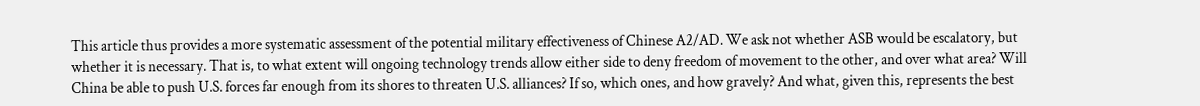This article thus provides a more systematic assessment of the potential military effectiveness of Chinese A2/AD. We ask not whether ASB would be escalatory, but whether it is necessary. That is, to what extent will ongoing technology trends allow either side to deny freedom of movement to the other, and over what area? Will China be able to push U.S. forces far enough from its shores to threaten U.S. alliances? If so, which ones, and how gravely? And what, given this, represents the best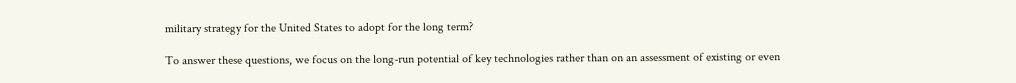military strategy for the United States to adopt for the long term?

To answer these questions, we focus on the long-run potential of key technologies rather than on an assessment of existing or even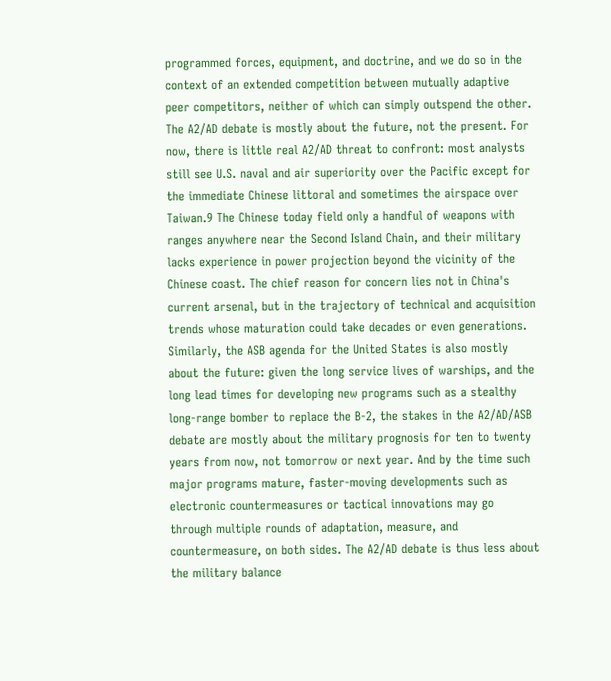programmed forces, equipment, and doctrine, and we do so in the context of an extended competition between mutually adaptive peer competitors, neither of which can simply outspend the other. The A2/AD debate is mostly about the future, not the present. For now, there is little real A2/AD threat to confront: most analysts still see U.S. naval and air superiority over the Pacific except for the immediate Chinese littoral and sometimes the airspace over Taiwan.9 The Chinese today field only a handful of weapons with ranges anywhere near the Second Island Chain, and their military lacks experience in power projection beyond the vicinity of the Chinese coast. The chief reason for concern lies not in China's current arsenal, but in the trajectory of technical and acquisition trends whose maturation could take decades or even generations. Similarly, the ASB agenda for the United States is also mostly about the future: given the long service lives of warships, and the long lead times for developing new programs such as a stealthy long-range bomber to replace the B-2, the stakes in the A2/AD/ASB debate are mostly about the military prognosis for ten to twenty years from now, not tomorrow or next year. And by the time such major programs mature, faster-moving developments such as electronic countermeasures or tactical innovations may go through multiple rounds of adaptation, measure, and countermeasure, on both sides. The A2/AD debate is thus less about the military balance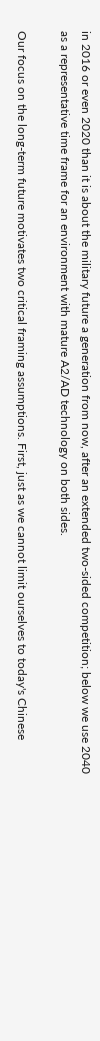in 2016 or even 2020 than it is about the military future a generation from now, after an extended two-sided competition; below we use 2040 as a representative time frame for an environment with mature A2/AD technology on both sides.

Our focus on the long-term future motivates two critical framing assumptions. First, just as we cannot limit ourselves to today's Chinese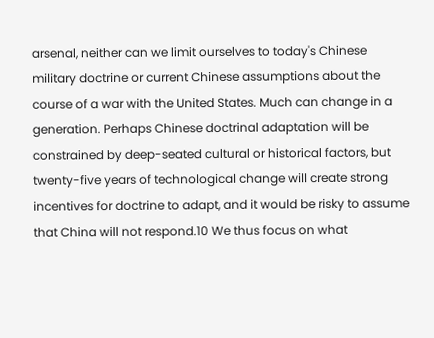arsenal, neither can we limit ourselves to today's Chinese military doctrine or current Chinese assumptions about the course of a war with the United States. Much can change in a generation. Perhaps Chinese doctrinal adaptation will be constrained by deep-seated cultural or historical factors, but twenty-five years of technological change will create strong incentives for doctrine to adapt, and it would be risky to assume that China will not respond.10 We thus focus on what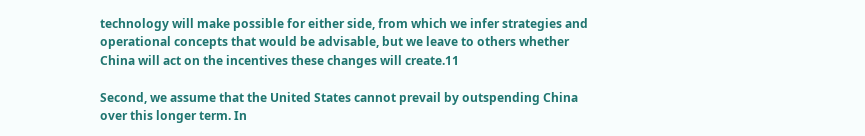technology will make possible for either side, from which we infer strategies and operational concepts that would be advisable, but we leave to others whether China will act on the incentives these changes will create.11

Second, we assume that the United States cannot prevail by outspending China over this longer term. In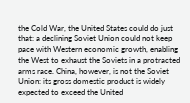the Cold War, the United States could do just that: a declining Soviet Union could not keep pace with Western economic growth, enabling the West to exhaust the Soviets in a protracted arms race. China, however, is not the Soviet Union: its gross domestic product is widely expected to exceed the United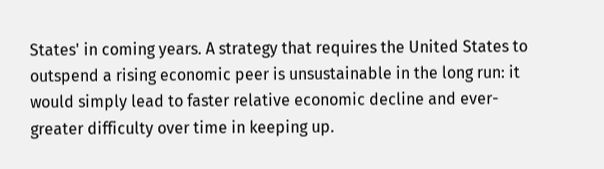States' in coming years. A strategy that requires the United States to outspend a rising economic peer is unsustainable in the long run: it would simply lead to faster relative economic decline and ever-greater difficulty over time in keeping up.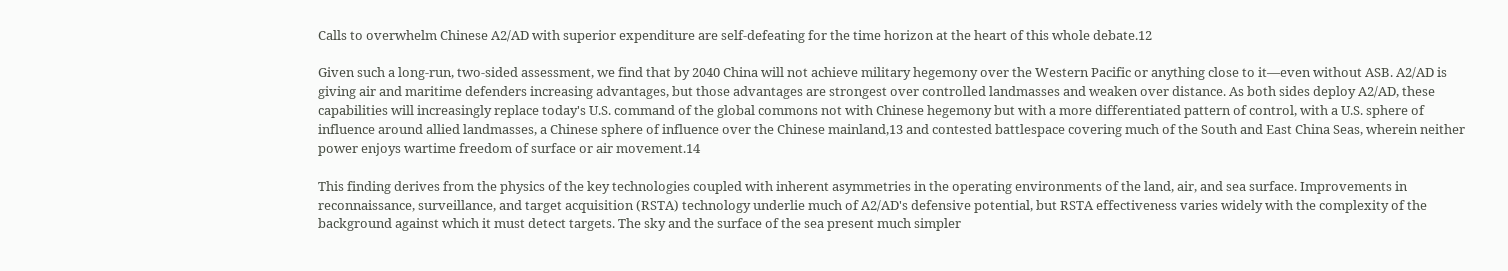Calls to overwhelm Chinese A2/AD with superior expenditure are self-defeating for the time horizon at the heart of this whole debate.12

Given such a long-run, two-sided assessment, we find that by 2040 China will not achieve military hegemony over the Western Pacific or anything close to it—even without ASB. A2/AD is giving air and maritime defenders increasing advantages, but those advantages are strongest over controlled landmasses and weaken over distance. As both sides deploy A2/AD, these capabilities will increasingly replace today's U.S. command of the global commons not with Chinese hegemony but with a more differentiated pattern of control, with a U.S. sphere of influence around allied landmasses, a Chinese sphere of influence over the Chinese mainland,13 and contested battlespace covering much of the South and East China Seas, wherein neither power enjoys wartime freedom of surface or air movement.14

This finding derives from the physics of the key technologies coupled with inherent asymmetries in the operating environments of the land, air, and sea surface. Improvements in reconnaissance, surveillance, and target acquisition (RSTA) technology underlie much of A2/AD's defensive potential, but RSTA effectiveness varies widely with the complexity of the background against which it must detect targets. The sky and the surface of the sea present much simpler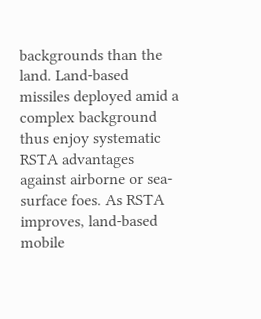backgrounds than the land. Land-based missiles deployed amid a complex background thus enjoy systematic RSTA advantages against airborne or sea-surface foes. As RSTA improves, land-based mobile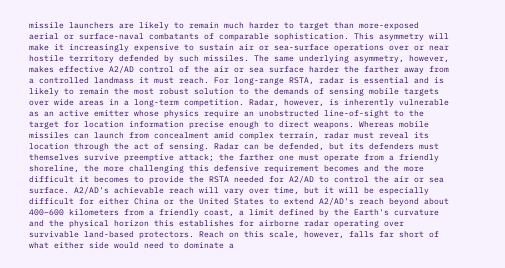missile launchers are likely to remain much harder to target than more-exposed aerial or surface-naval combatants of comparable sophistication. This asymmetry will make it increasingly expensive to sustain air or sea-surface operations over or near hostile territory defended by such missiles. The same underlying asymmetry, however, makes effective A2/AD control of the air or sea surface harder the farther away from a controlled landmass it must reach. For long-range RSTA, radar is essential and is likely to remain the most robust solution to the demands of sensing mobile targets over wide areas in a long-term competition. Radar, however, is inherently vulnerable as an active emitter whose physics require an unobstructed line-of-sight to the target for location information precise enough to direct weapons. Whereas mobile missiles can launch from concealment amid complex terrain, radar must reveal its location through the act of sensing. Radar can be defended, but its defenders must themselves survive preemptive attack; the farther one must operate from a friendly shoreline, the more challenging this defensive requirement becomes and the more difficult it becomes to provide the RSTA needed for A2/AD to control the air or sea surface. A2/AD's achievable reach will vary over time, but it will be especially difficult for either China or the United States to extend A2/AD's reach beyond about 400–600 kilometers from a friendly coast, a limit defined by the Earth's curvature and the physical horizon this establishes for airborne radar operating over survivable land-based protectors. Reach on this scale, however, falls far short of what either side would need to dominate a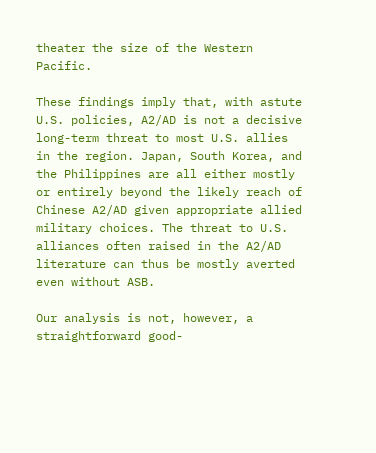theater the size of the Western Pacific.

These findings imply that, with astute U.S. policies, A2/AD is not a decisive long-term threat to most U.S. allies in the region. Japan, South Korea, and the Philippines are all either mostly or entirely beyond the likely reach of Chinese A2/AD given appropriate allied military choices. The threat to U.S. alliances often raised in the A2/AD literature can thus be mostly averted even without ASB.

Our analysis is not, however, a straightforward good-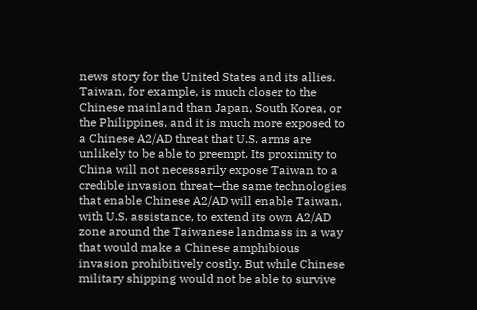news story for the United States and its allies. Taiwan, for example, is much closer to the Chinese mainland than Japan, South Korea, or the Philippines, and it is much more exposed to a Chinese A2/AD threat that U.S. arms are unlikely to be able to preempt. Its proximity to China will not necessarily expose Taiwan to a credible invasion threat—the same technologies that enable Chinese A2/AD will enable Taiwan, with U.S. assistance, to extend its own A2/AD zone around the Taiwanese landmass in a way that would make a Chinese amphibious invasion prohibitively costly. But while Chinese military shipping would not be able to survive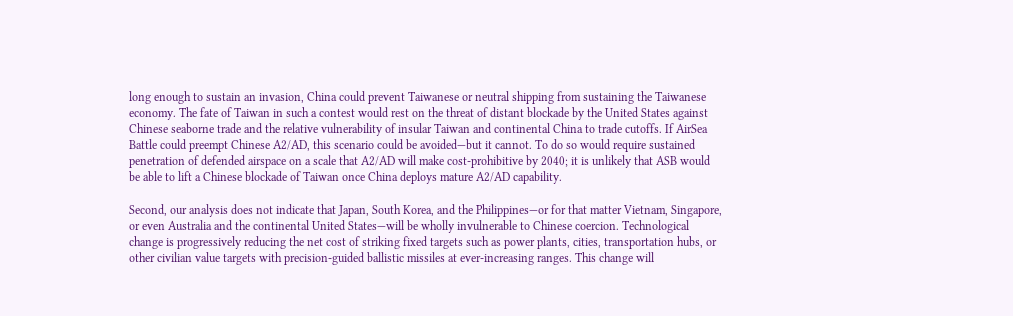long enough to sustain an invasion, China could prevent Taiwanese or neutral shipping from sustaining the Taiwanese economy. The fate of Taiwan in such a contest would rest on the threat of distant blockade by the United States against Chinese seaborne trade and the relative vulnerability of insular Taiwan and continental China to trade cutoffs. If AirSea Battle could preempt Chinese A2/AD, this scenario could be avoided—but it cannot. To do so would require sustained penetration of defended airspace on a scale that A2/AD will make cost-prohibitive by 2040; it is unlikely that ASB would be able to lift a Chinese blockade of Taiwan once China deploys mature A2/AD capability.

Second, our analysis does not indicate that Japan, South Korea, and the Philippines—or for that matter Vietnam, Singapore, or even Australia and the continental United States—will be wholly invulnerable to Chinese coercion. Technological change is progressively reducing the net cost of striking fixed targets such as power plants, cities, transportation hubs, or other civilian value targets with precision-guided ballistic missiles at ever-increasing ranges. This change will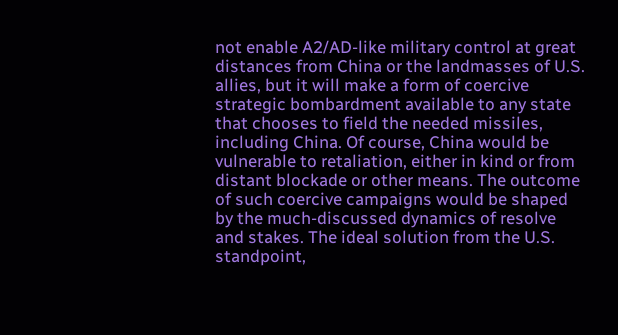not enable A2/AD-like military control at great distances from China or the landmasses of U.S. allies, but it will make a form of coercive strategic bombardment available to any state that chooses to field the needed missiles, including China. Of course, China would be vulnerable to retaliation, either in kind or from distant blockade or other means. The outcome of such coercive campaigns would be shaped by the much-discussed dynamics of resolve and stakes. The ideal solution from the U.S. standpoint,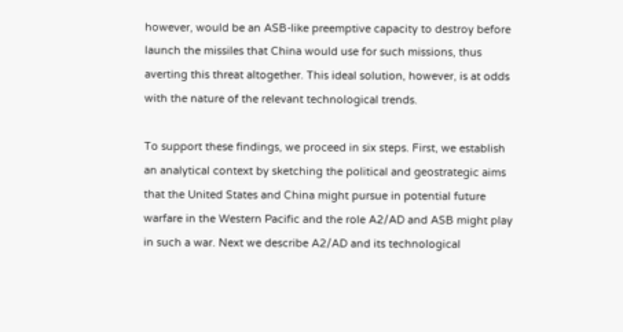however, would be an ASB-like preemptive capacity to destroy before launch the missiles that China would use for such missions, thus averting this threat altogether. This ideal solution, however, is at odds with the nature of the relevant technological trends.

To support these findings, we proceed in six steps. First, we establish an analytical context by sketching the political and geostrategic aims that the United States and China might pursue in potential future warfare in the Western Pacific and the role A2/AD and ASB might play in such a war. Next we describe A2/AD and its technological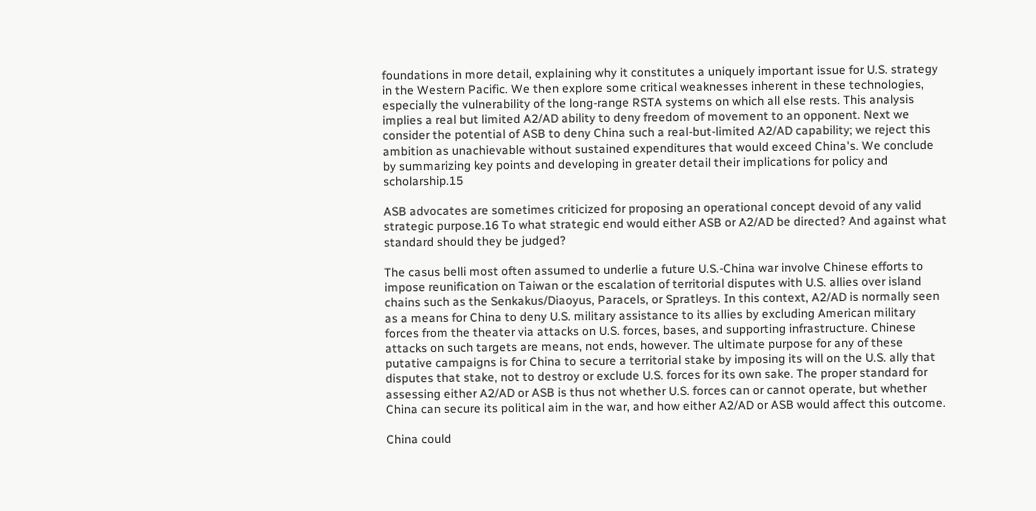foundations in more detail, explaining why it constitutes a uniquely important issue for U.S. strategy in the Western Pacific. We then explore some critical weaknesses inherent in these technologies, especially the vulnerability of the long-range RSTA systems on which all else rests. This analysis implies a real but limited A2/AD ability to deny freedom of movement to an opponent. Next we consider the potential of ASB to deny China such a real-but-limited A2/AD capability; we reject this ambition as unachievable without sustained expenditures that would exceed China's. We conclude by summarizing key points and developing in greater detail their implications for policy and scholarship.15

ASB advocates are sometimes criticized for proposing an operational concept devoid of any valid strategic purpose.16 To what strategic end would either ASB or A2/AD be directed? And against what standard should they be judged?

The casus belli most often assumed to underlie a future U.S.-China war involve Chinese efforts to impose reunification on Taiwan or the escalation of territorial disputes with U.S. allies over island chains such as the Senkakus/Diaoyus, Paracels, or Spratleys. In this context, A2/AD is normally seen as a means for China to deny U.S. military assistance to its allies by excluding American military forces from the theater via attacks on U.S. forces, bases, and supporting infrastructure. Chinese attacks on such targets are means, not ends, however. The ultimate purpose for any of these putative campaigns is for China to secure a territorial stake by imposing its will on the U.S. ally that disputes that stake, not to destroy or exclude U.S. forces for its own sake. The proper standard for assessing either A2/AD or ASB is thus not whether U.S. forces can or cannot operate, but whether China can secure its political aim in the war, and how either A2/AD or ASB would affect this outcome.

China could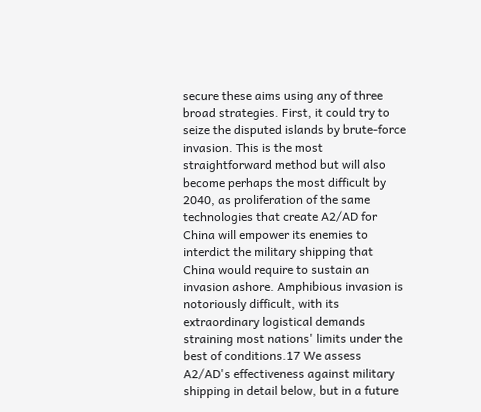secure these aims using any of three broad strategies. First, it could try to seize the disputed islands by brute-force invasion. This is the most straightforward method but will also become perhaps the most difficult by 2040, as proliferation of the same technologies that create A2/AD for China will empower its enemies to interdict the military shipping that China would require to sustain an invasion ashore. Amphibious invasion is notoriously difficult, with its extraordinary logistical demands straining most nations' limits under the best of conditions.17 We assess A2/AD's effectiveness against military shipping in detail below, but in a future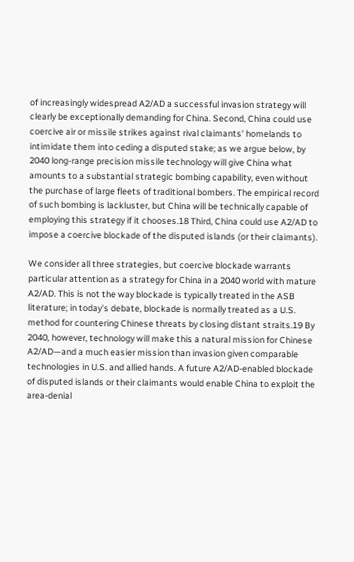of increasingly widespread A2/AD a successful invasion strategy will clearly be exceptionally demanding for China. Second, China could use coercive air or missile strikes against rival claimants' homelands to intimidate them into ceding a disputed stake; as we argue below, by 2040 long-range precision missile technology will give China what amounts to a substantial strategic bombing capability, even without the purchase of large fleets of traditional bombers. The empirical record of such bombing is lackluster, but China will be technically capable of employing this strategy if it chooses.18 Third, China could use A2/AD to impose a coercive blockade of the disputed islands (or their claimants).

We consider all three strategies, but coercive blockade warrants particular attention as a strategy for China in a 2040 world with mature A2/AD. This is not the way blockade is typically treated in the ASB literature; in today's debate, blockade is normally treated as a U.S. method for countering Chinese threats by closing distant straits.19 By 2040, however, technology will make this a natural mission for Chinese A2/AD—and a much easier mission than invasion given comparable technologies in U.S. and allied hands. A future A2/AD-enabled blockade of disputed islands or their claimants would enable China to exploit the area-denial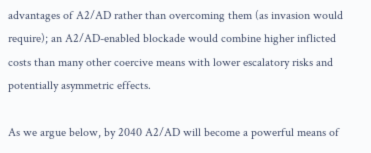advantages of A2/AD rather than overcoming them (as invasion would require); an A2/AD-enabled blockade would combine higher inflicted costs than many other coercive means with lower escalatory risks and potentially asymmetric effects.

As we argue below, by 2040 A2/AD will become a powerful means of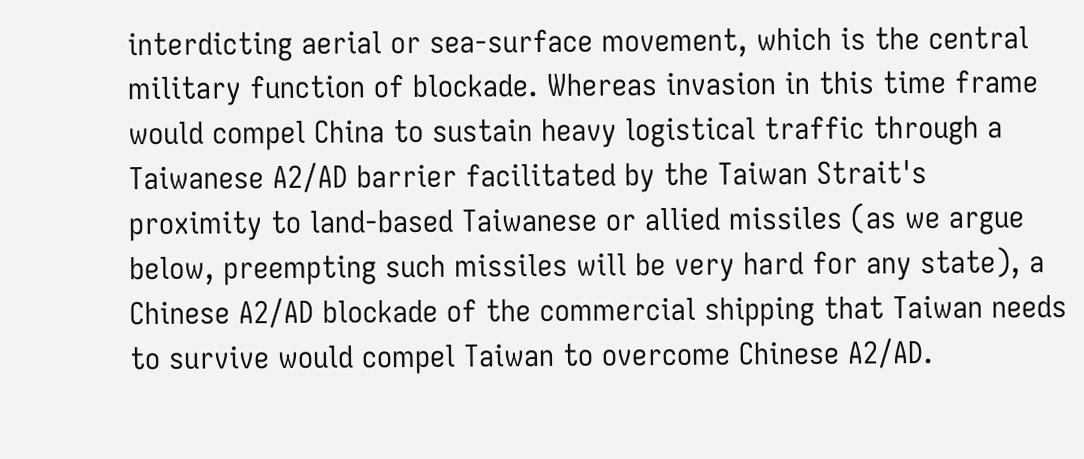interdicting aerial or sea-surface movement, which is the central military function of blockade. Whereas invasion in this time frame would compel China to sustain heavy logistical traffic through a Taiwanese A2/AD barrier facilitated by the Taiwan Strait's proximity to land-based Taiwanese or allied missiles (as we argue below, preempting such missiles will be very hard for any state), a Chinese A2/AD blockade of the commercial shipping that Taiwan needs to survive would compel Taiwan to overcome Chinese A2/AD.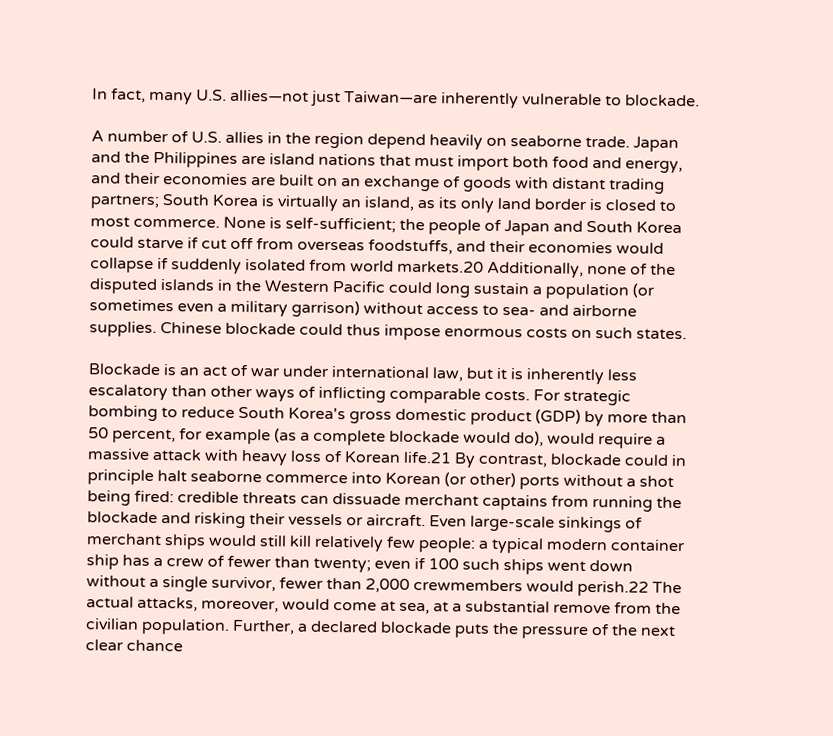In fact, many U.S. allies—not just Taiwan—are inherently vulnerable to blockade.

A number of U.S. allies in the region depend heavily on seaborne trade. Japan and the Philippines are island nations that must import both food and energy, and their economies are built on an exchange of goods with distant trading partners; South Korea is virtually an island, as its only land border is closed to most commerce. None is self-sufficient; the people of Japan and South Korea could starve if cut off from overseas foodstuffs, and their economies would collapse if suddenly isolated from world markets.20 Additionally, none of the disputed islands in the Western Pacific could long sustain a population (or sometimes even a military garrison) without access to sea- and airborne supplies. Chinese blockade could thus impose enormous costs on such states.

Blockade is an act of war under international law, but it is inherently less escalatory than other ways of inflicting comparable costs. For strategic bombing to reduce South Korea's gross domestic product (GDP) by more than 50 percent, for example (as a complete blockade would do), would require a massive attack with heavy loss of Korean life.21 By contrast, blockade could in principle halt seaborne commerce into Korean (or other) ports without a shot being fired: credible threats can dissuade merchant captains from running the blockade and risking their vessels or aircraft. Even large-scale sinkings of merchant ships would still kill relatively few people: a typical modern container ship has a crew of fewer than twenty; even if 100 such ships went down without a single survivor, fewer than 2,000 crewmembers would perish.22 The actual attacks, moreover, would come at sea, at a substantial remove from the civilian population. Further, a declared blockade puts the pressure of the next clear chance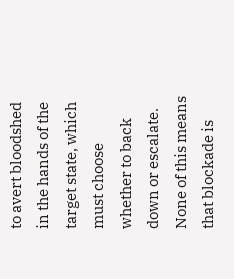to avert bloodshed in the hands of the target state, which must choose whether to back down or escalate. None of this means that blockade is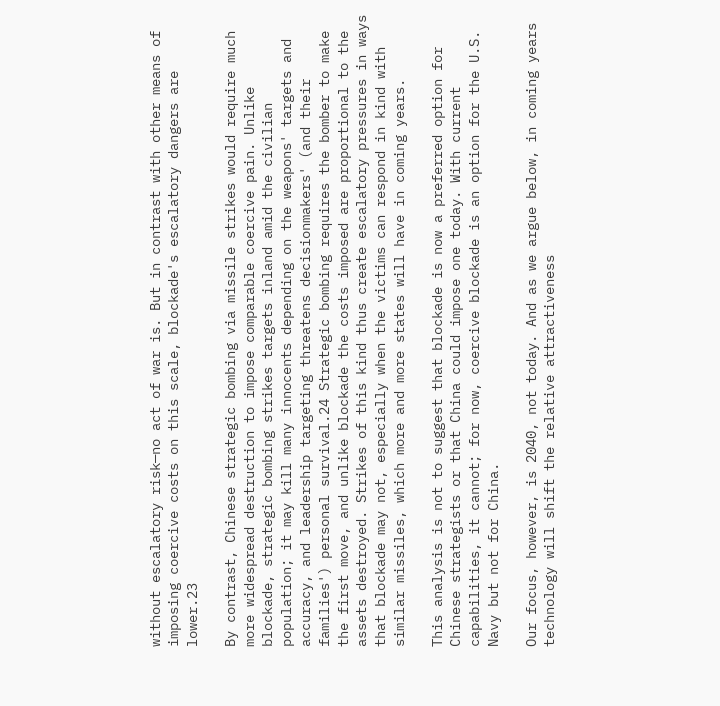without escalatory risk—no act of war is. But in contrast with other means of imposing coercive costs on this scale, blockade's escalatory dangers are lower.23

By contrast, Chinese strategic bombing via missile strikes would require much more widespread destruction to impose comparable coercive pain. Unlike blockade, strategic bombing strikes targets inland amid the civilian population; it may kill many innocents depending on the weapons' targets and accuracy, and leadership targeting threatens decisionmakers' (and their families') personal survival.24 Strategic bombing requires the bomber to make the first move, and unlike blockade the costs imposed are proportional to the assets destroyed. Strikes of this kind thus create escalatory pressures in ways that blockade may not, especially when the victims can respond in kind with similar missiles, which more and more states will have in coming years.

This analysis is not to suggest that blockade is now a preferred option for Chinese strategists or that China could impose one today. With current capabilities, it cannot; for now, coercive blockade is an option for the U.S. Navy but not for China.

Our focus, however, is 2040, not today. And as we argue below, in coming years technology will shift the relative attractiveness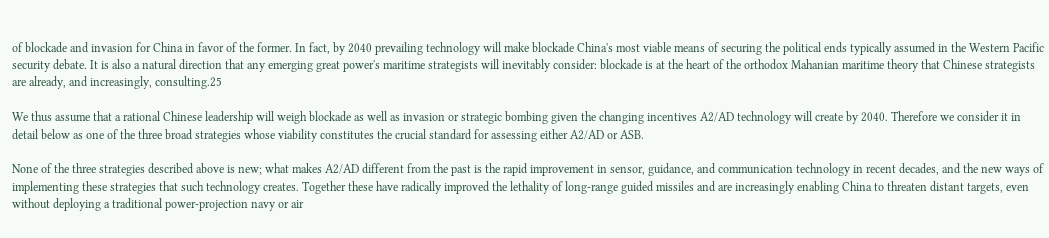of blockade and invasion for China in favor of the former. In fact, by 2040 prevailing technology will make blockade China's most viable means of securing the political ends typically assumed in the Western Pacific security debate. It is also a natural direction that any emerging great power's maritime strategists will inevitably consider: blockade is at the heart of the orthodox Mahanian maritime theory that Chinese strategists are already, and increasingly, consulting.25

We thus assume that a rational Chinese leadership will weigh blockade as well as invasion or strategic bombing given the changing incentives A2/AD technology will create by 2040. Therefore we consider it in detail below as one of the three broad strategies whose viability constitutes the crucial standard for assessing either A2/AD or ASB.

None of the three strategies described above is new; what makes A2/AD different from the past is the rapid improvement in sensor, guidance, and communication technology in recent decades, and the new ways of implementing these strategies that such technology creates. Together these have radically improved the lethality of long-range guided missiles and are increasingly enabling China to threaten distant targets, even without deploying a traditional power-projection navy or air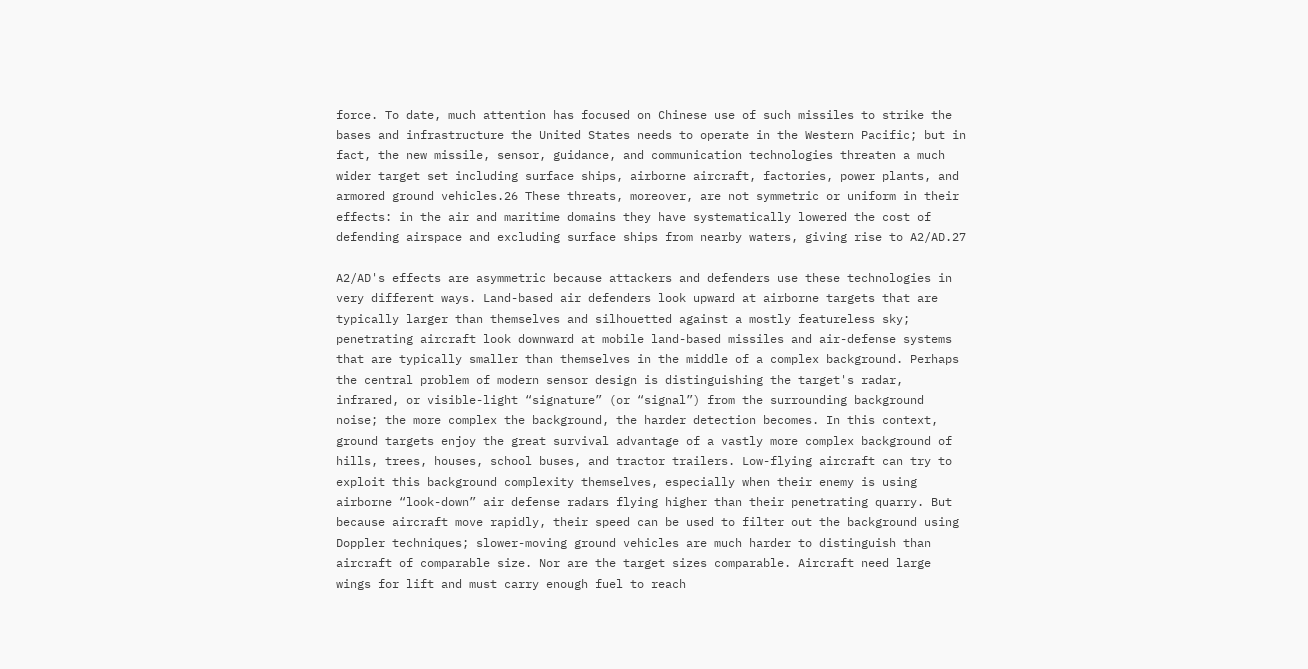force. To date, much attention has focused on Chinese use of such missiles to strike the bases and infrastructure the United States needs to operate in the Western Pacific; but in fact, the new missile, sensor, guidance, and communication technologies threaten a much wider target set including surface ships, airborne aircraft, factories, power plants, and armored ground vehicles.26 These threats, moreover, are not symmetric or uniform in their effects: in the air and maritime domains they have systematically lowered the cost of defending airspace and excluding surface ships from nearby waters, giving rise to A2/AD.27

A2/AD's effects are asymmetric because attackers and defenders use these technologies in very different ways. Land-based air defenders look upward at airborne targets that are typically larger than themselves and silhouetted against a mostly featureless sky; penetrating aircraft look downward at mobile land-based missiles and air-defense systems that are typically smaller than themselves in the middle of a complex background. Perhaps the central problem of modern sensor design is distinguishing the target's radar, infrared, or visible-light “signature” (or “signal”) from the surrounding background noise; the more complex the background, the harder detection becomes. In this context, ground targets enjoy the great survival advantage of a vastly more complex background of hills, trees, houses, school buses, and tractor trailers. Low-flying aircraft can try to exploit this background complexity themselves, especially when their enemy is using airborne “look-down” air defense radars flying higher than their penetrating quarry. But because aircraft move rapidly, their speed can be used to filter out the background using Doppler techniques; slower-moving ground vehicles are much harder to distinguish than aircraft of comparable size. Nor are the target sizes comparable. Aircraft need large wings for lift and must carry enough fuel to reach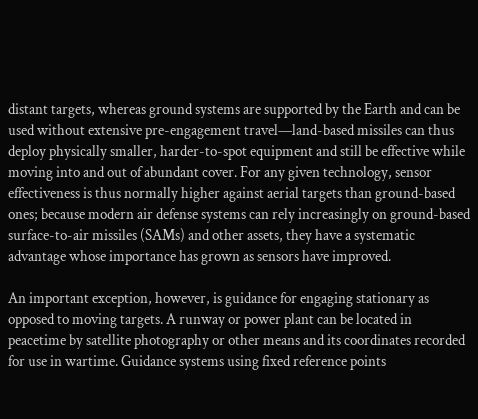distant targets, whereas ground systems are supported by the Earth and can be used without extensive pre-engagement travel—land-based missiles can thus deploy physically smaller, harder-to-spot equipment and still be effective while moving into and out of abundant cover. For any given technology, sensor effectiveness is thus normally higher against aerial targets than ground-based ones; because modern air defense systems can rely increasingly on ground-based surface-to-air missiles (SAMs) and other assets, they have a systematic advantage whose importance has grown as sensors have improved.

An important exception, however, is guidance for engaging stationary as opposed to moving targets. A runway or power plant can be located in peacetime by satellite photography or other means and its coordinates recorded for use in wartime. Guidance systems using fixed reference points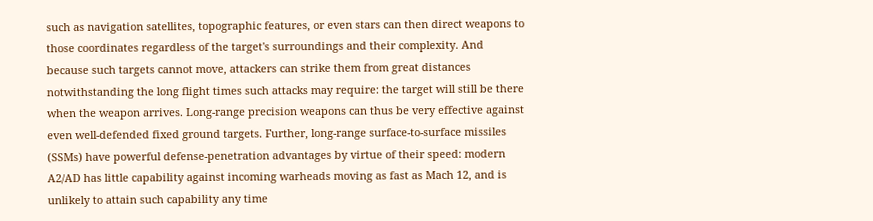such as navigation satellites, topographic features, or even stars can then direct weapons to those coordinates regardless of the target's surroundings and their complexity. And because such targets cannot move, attackers can strike them from great distances notwithstanding the long flight times such attacks may require: the target will still be there when the weapon arrives. Long-range precision weapons can thus be very effective against even well-defended fixed ground targets. Further, long-range surface-to-surface missiles (SSMs) have powerful defense-penetration advantages by virtue of their speed: modern A2/AD has little capability against incoming warheads moving as fast as Mach 12, and is unlikely to attain such capability any time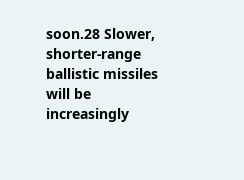soon.28 Slower, shorter-range ballistic missiles will be increasingly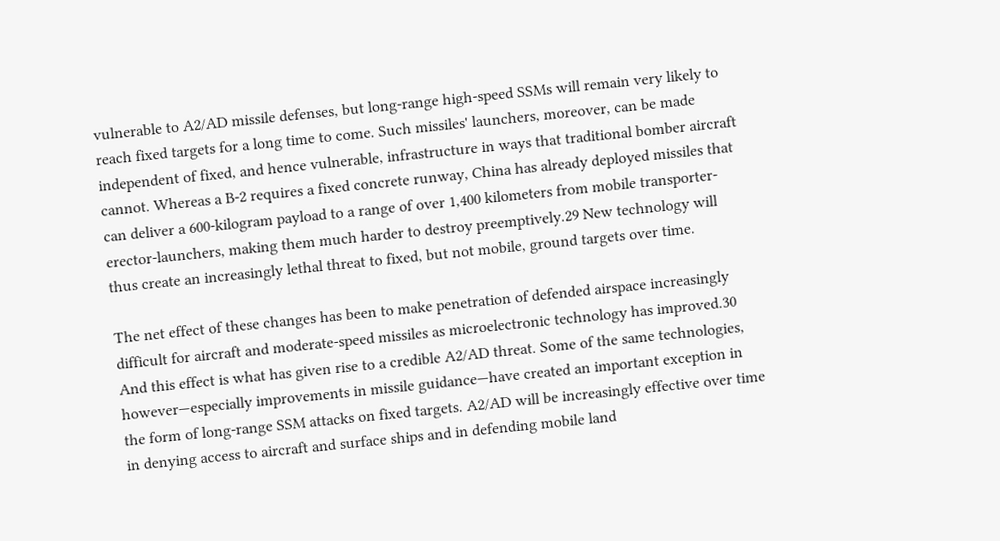vulnerable to A2/AD missile defenses, but long-range high-speed SSMs will remain very likely to reach fixed targets for a long time to come. Such missiles' launchers, moreover, can be made independent of fixed, and hence vulnerable, infrastructure in ways that traditional bomber aircraft cannot. Whereas a B-2 requires a fixed concrete runway, China has already deployed missiles that can deliver a 600-kilogram payload to a range of over 1,400 kilometers from mobile transporter-erector-launchers, making them much harder to destroy preemptively.29 New technology will thus create an increasingly lethal threat to fixed, but not mobile, ground targets over time.

The net effect of these changes has been to make penetration of defended airspace increasingly difficult for aircraft and moderate-speed missiles as microelectronic technology has improved.30 And this effect is what has given rise to a credible A2/AD threat. Some of the same technologies, however—especially improvements in missile guidance—have created an important exception in the form of long-range SSM attacks on fixed targets. A2/AD will be increasingly effective over time in denying access to aircraft and surface ships and in defending mobile land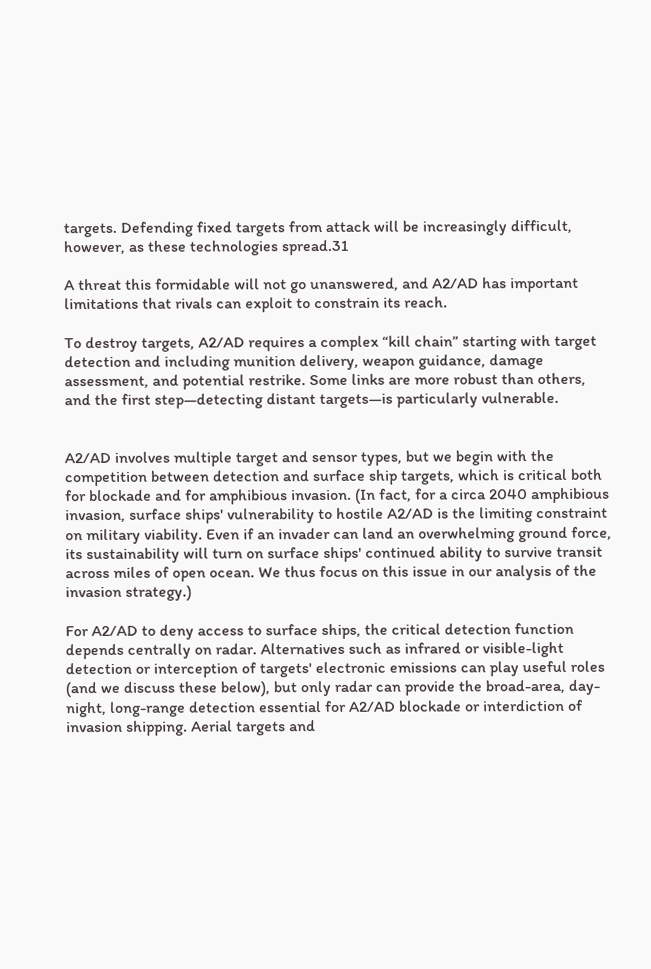targets. Defending fixed targets from attack will be increasingly difficult, however, as these technologies spread.31

A threat this formidable will not go unanswered, and A2/AD has important limitations that rivals can exploit to constrain its reach.

To destroy targets, A2/AD requires a complex “kill chain” starting with target detection and including munition delivery, weapon guidance, damage assessment, and potential restrike. Some links are more robust than others, and the first step—detecting distant targets—is particularly vulnerable.


A2/AD involves multiple target and sensor types, but we begin with the competition between detection and surface ship targets, which is critical both for blockade and for amphibious invasion. (In fact, for a circa 2040 amphibious invasion, surface ships' vulnerability to hostile A2/AD is the limiting constraint on military viability. Even if an invader can land an overwhelming ground force, its sustainability will turn on surface ships' continued ability to survive transit across miles of open ocean. We thus focus on this issue in our analysis of the invasion strategy.)

For A2/AD to deny access to surface ships, the critical detection function depends centrally on radar. Alternatives such as infrared or visible-light detection or interception of targets' electronic emissions can play useful roles (and we discuss these below), but only radar can provide the broad-area, day-night, long-range detection essential for A2/AD blockade or interdiction of invasion shipping. Aerial targets and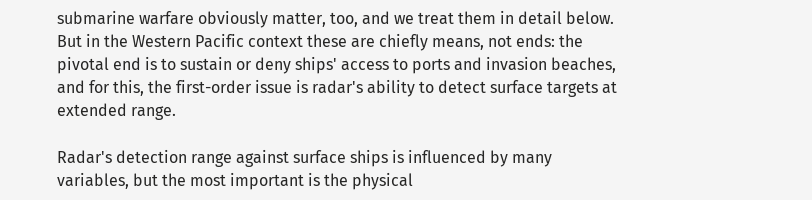submarine warfare obviously matter, too, and we treat them in detail below. But in the Western Pacific context these are chiefly means, not ends: the pivotal end is to sustain or deny ships' access to ports and invasion beaches, and for this, the first-order issue is radar's ability to detect surface targets at extended range.

Radar's detection range against surface ships is influenced by many variables, but the most important is the physical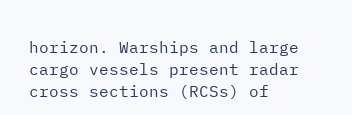horizon. Warships and large cargo vessels present radar cross sections (RCSs) of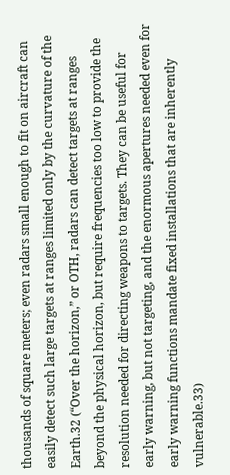thousands of square meters; even radars small enough to fit on aircraft can easily detect such large targets at ranges limited only by the curvature of the Earth.32 (“Over the horizon,” or OTH, radars can detect targets at ranges beyond the physical horizon, but require frequencies too low to provide the resolution needed for directing weapons to targets. They can be useful for early warning, but not targeting, and the enormous apertures needed even for early warning functions mandate fixed installations that are inherently vulnerable.33)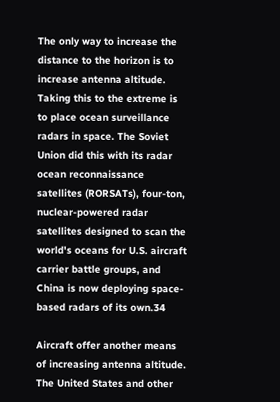The only way to increase the distance to the horizon is to increase antenna altitude. Taking this to the extreme is to place ocean surveillance radars in space. The Soviet Union did this with its radar ocean reconnaissance satellites (RORSATs), four-ton, nuclear-powered radar satellites designed to scan the world's oceans for U.S. aircraft carrier battle groups, and China is now deploying space-based radars of its own.34

Aircraft offer another means of increasing antenna altitude. The United States and other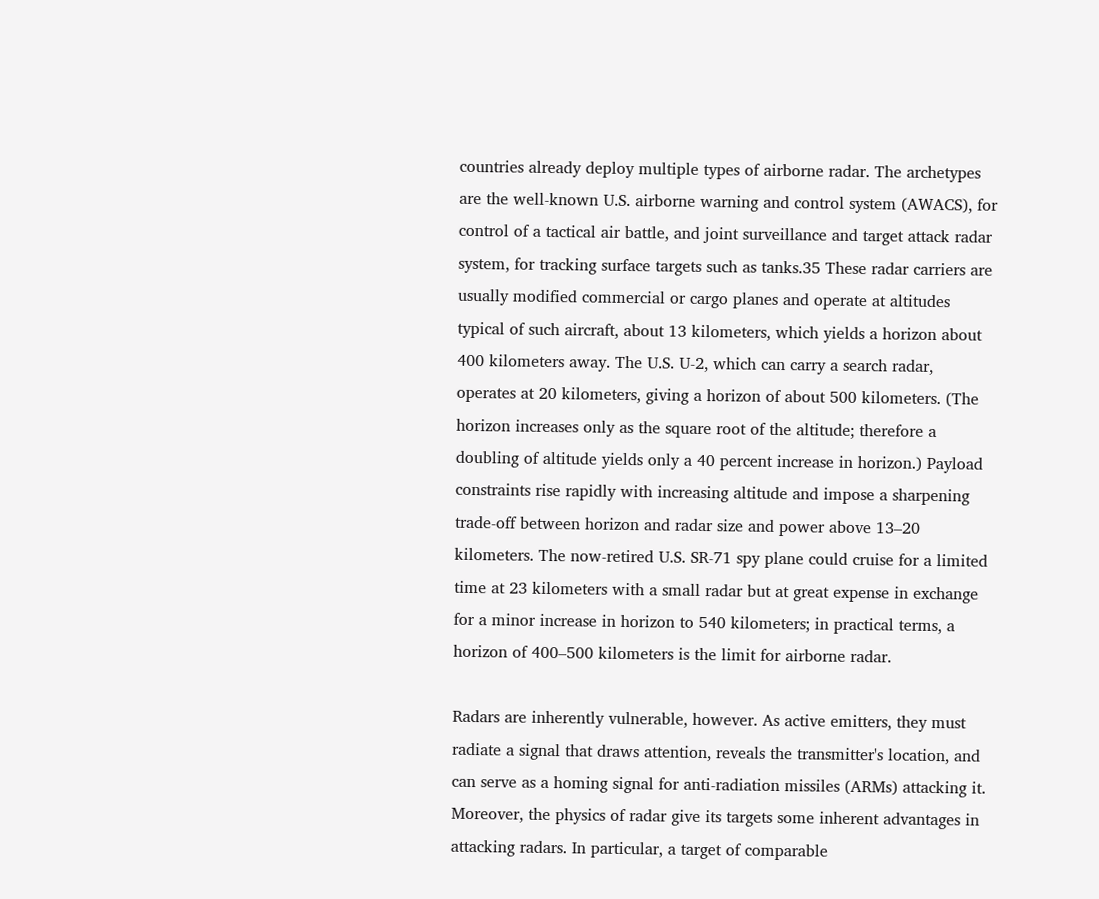countries already deploy multiple types of airborne radar. The archetypes are the well-known U.S. airborne warning and control system (AWACS), for control of a tactical air battle, and joint surveillance and target attack radar system, for tracking surface targets such as tanks.35 These radar carriers are usually modified commercial or cargo planes and operate at altitudes typical of such aircraft, about 13 kilometers, which yields a horizon about 400 kilometers away. The U.S. U-2, which can carry a search radar, operates at 20 kilometers, giving a horizon of about 500 kilometers. (The horizon increases only as the square root of the altitude; therefore a doubling of altitude yields only a 40 percent increase in horizon.) Payload constraints rise rapidly with increasing altitude and impose a sharpening trade-off between horizon and radar size and power above 13–20 kilometers. The now-retired U.S. SR-71 spy plane could cruise for a limited time at 23 kilometers with a small radar but at great expense in exchange for a minor increase in horizon to 540 kilometers; in practical terms, a horizon of 400–500 kilometers is the limit for airborne radar.

Radars are inherently vulnerable, however. As active emitters, they must radiate a signal that draws attention, reveals the transmitter's location, and can serve as a homing signal for anti-radiation missiles (ARMs) attacking it. Moreover, the physics of radar give its targets some inherent advantages in attacking radars. In particular, a target of comparable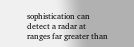sophistication can detect a radar at ranges far greater than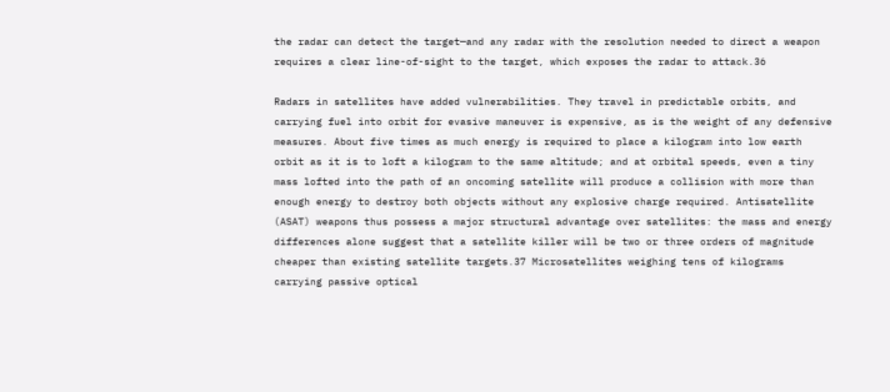the radar can detect the target—and any radar with the resolution needed to direct a weapon requires a clear line-of-sight to the target, which exposes the radar to attack.36

Radars in satellites have added vulnerabilities. They travel in predictable orbits, and carrying fuel into orbit for evasive maneuver is expensive, as is the weight of any defensive measures. About five times as much energy is required to place a kilogram into low earth orbit as it is to loft a kilogram to the same altitude; and at orbital speeds, even a tiny mass lofted into the path of an oncoming satellite will produce a collision with more than enough energy to destroy both objects without any explosive charge required. Antisatellite (ASAT) weapons thus possess a major structural advantage over satellites: the mass and energy differences alone suggest that a satellite killer will be two or three orders of magnitude cheaper than existing satellite targets.37 Microsatellites weighing tens of kilograms carrying passive optical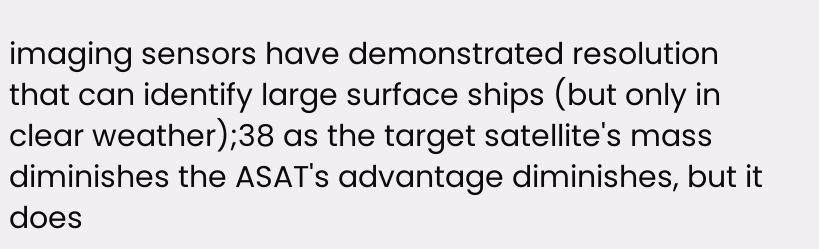imaging sensors have demonstrated resolution that can identify large surface ships (but only in clear weather);38 as the target satellite's mass diminishes the ASAT's advantage diminishes, but it does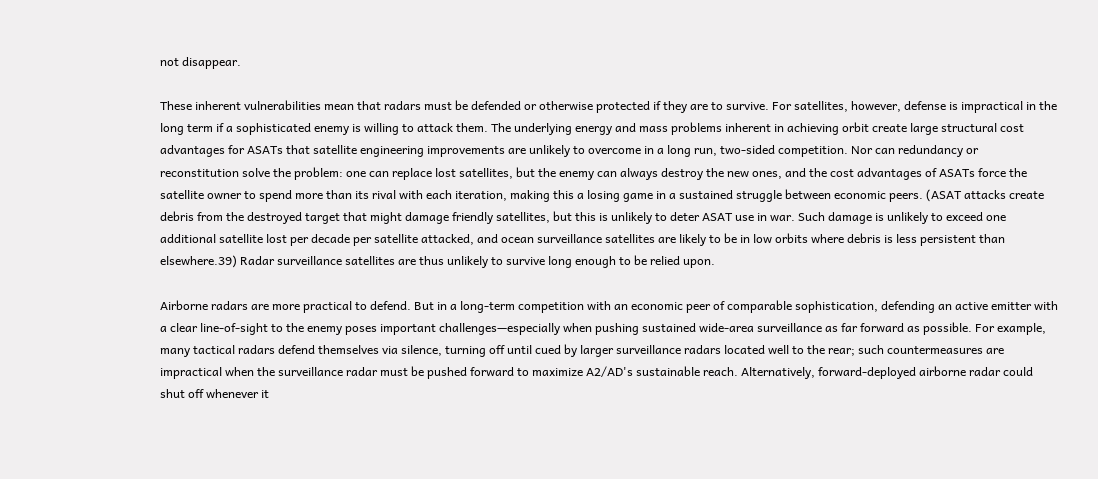not disappear.

These inherent vulnerabilities mean that radars must be defended or otherwise protected if they are to survive. For satellites, however, defense is impractical in the long term if a sophisticated enemy is willing to attack them. The underlying energy and mass problems inherent in achieving orbit create large structural cost advantages for ASATs that satellite engineering improvements are unlikely to overcome in a long run, two-sided competition. Nor can redundancy or reconstitution solve the problem: one can replace lost satellites, but the enemy can always destroy the new ones, and the cost advantages of ASATs force the satellite owner to spend more than its rival with each iteration, making this a losing game in a sustained struggle between economic peers. (ASAT attacks create debris from the destroyed target that might damage friendly satellites, but this is unlikely to deter ASAT use in war. Such damage is unlikely to exceed one additional satellite lost per decade per satellite attacked, and ocean surveillance satellites are likely to be in low orbits where debris is less persistent than elsewhere.39) Radar surveillance satellites are thus unlikely to survive long enough to be relied upon.

Airborne radars are more practical to defend. But in a long-term competition with an economic peer of comparable sophistication, defending an active emitter with a clear line-of-sight to the enemy poses important challenges—especially when pushing sustained wide-area surveillance as far forward as possible. For example, many tactical radars defend themselves via silence, turning off until cued by larger surveillance radars located well to the rear; such countermeasures are impractical when the surveillance radar must be pushed forward to maximize A2/AD's sustainable reach. Alternatively, forward-deployed airborne radar could shut off whenever it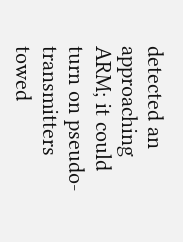detected an approaching ARM; it could turn on pseudo-transmitters towed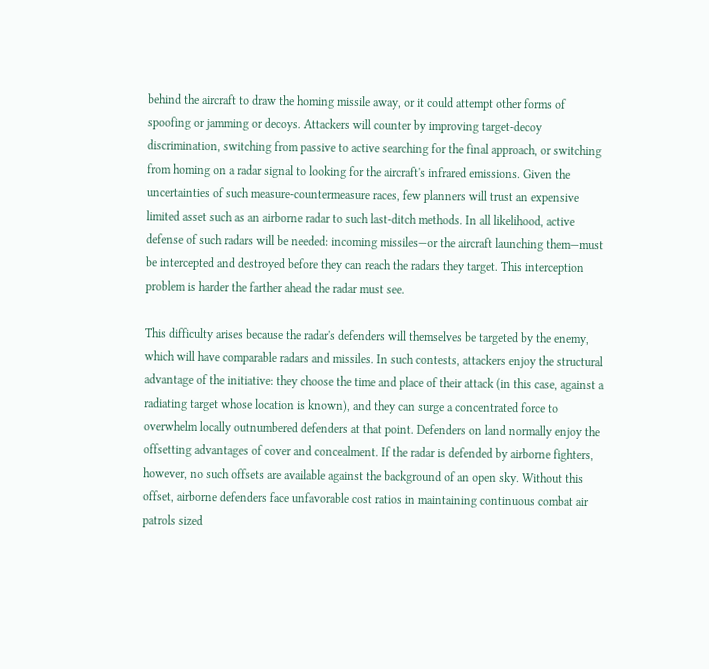behind the aircraft to draw the homing missile away, or it could attempt other forms of spoofing or jamming or decoys. Attackers will counter by improving target-decoy discrimination, switching from passive to active searching for the final approach, or switching from homing on a radar signal to looking for the aircraft's infrared emissions. Given the uncertainties of such measure-countermeasure races, few planners will trust an expensive limited asset such as an airborne radar to such last-ditch methods. In all likelihood, active defense of such radars will be needed: incoming missiles—or the aircraft launching them—must be intercepted and destroyed before they can reach the radars they target. This interception problem is harder the farther ahead the radar must see.

This difficulty arises because the radar's defenders will themselves be targeted by the enemy, which will have comparable radars and missiles. In such contests, attackers enjoy the structural advantage of the initiative: they choose the time and place of their attack (in this case, against a radiating target whose location is known), and they can surge a concentrated force to overwhelm locally outnumbered defenders at that point. Defenders on land normally enjoy the offsetting advantages of cover and concealment. If the radar is defended by airborne fighters, however, no such offsets are available against the background of an open sky. Without this offset, airborne defenders face unfavorable cost ratios in maintaining continuous combat air patrols sized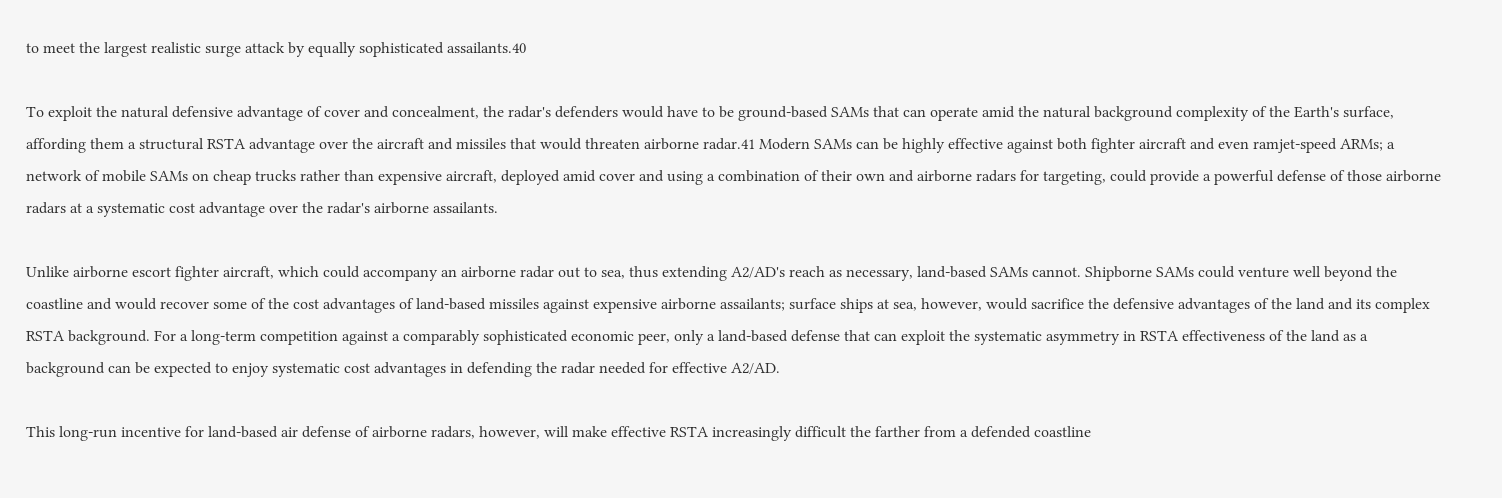to meet the largest realistic surge attack by equally sophisticated assailants.40

To exploit the natural defensive advantage of cover and concealment, the radar's defenders would have to be ground-based SAMs that can operate amid the natural background complexity of the Earth's surface, affording them a structural RSTA advantage over the aircraft and missiles that would threaten airborne radar.41 Modern SAMs can be highly effective against both fighter aircraft and even ramjet-speed ARMs; a network of mobile SAMs on cheap trucks rather than expensive aircraft, deployed amid cover and using a combination of their own and airborne radars for targeting, could provide a powerful defense of those airborne radars at a systematic cost advantage over the radar's airborne assailants.

Unlike airborne escort fighter aircraft, which could accompany an airborne radar out to sea, thus extending A2/AD's reach as necessary, land-based SAMs cannot. Shipborne SAMs could venture well beyond the coastline and would recover some of the cost advantages of land-based missiles against expensive airborne assailants; surface ships at sea, however, would sacrifice the defensive advantages of the land and its complex RSTA background. For a long-term competition against a comparably sophisticated economic peer, only a land-based defense that can exploit the systematic asymmetry in RSTA effectiveness of the land as a background can be expected to enjoy systematic cost advantages in defending the radar needed for effective A2/AD.

This long-run incentive for land-based air defense of airborne radars, however, will make effective RSTA increasingly difficult the farther from a defended coastline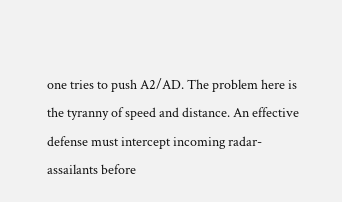one tries to push A2/AD. The problem here is the tyranny of speed and distance. An effective defense must intercept incoming radar-assailants before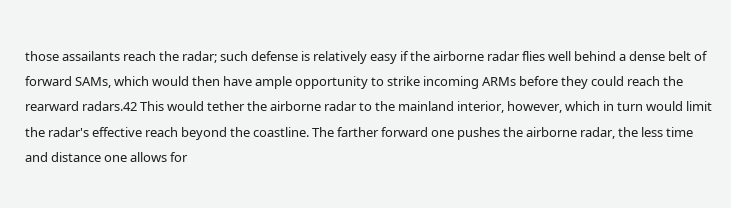those assailants reach the radar; such defense is relatively easy if the airborne radar flies well behind a dense belt of forward SAMs, which would then have ample opportunity to strike incoming ARMs before they could reach the rearward radars.42 This would tether the airborne radar to the mainland interior, however, which in turn would limit the radar's effective reach beyond the coastline. The farther forward one pushes the airborne radar, the less time and distance one allows for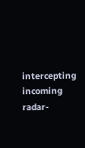intercepting incoming radar-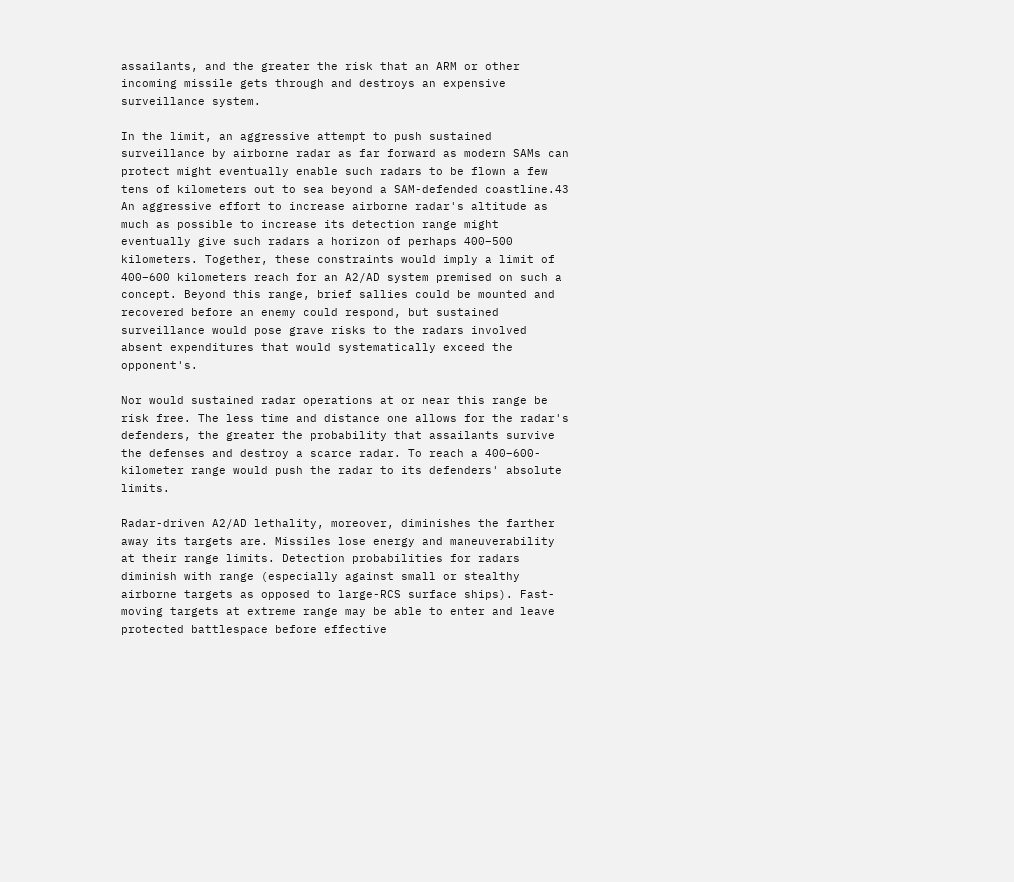assailants, and the greater the risk that an ARM or other incoming missile gets through and destroys an expensive surveillance system.

In the limit, an aggressive attempt to push sustained surveillance by airborne radar as far forward as modern SAMs can protect might eventually enable such radars to be flown a few tens of kilometers out to sea beyond a SAM-defended coastline.43 An aggressive effort to increase airborne radar's altitude as much as possible to increase its detection range might eventually give such radars a horizon of perhaps 400–500 kilometers. Together, these constraints would imply a limit of 400–600 kilometers reach for an A2/AD system premised on such a concept. Beyond this range, brief sallies could be mounted and recovered before an enemy could respond, but sustained surveillance would pose grave risks to the radars involved absent expenditures that would systematically exceed the opponent's.

Nor would sustained radar operations at or near this range be risk free. The less time and distance one allows for the radar's defenders, the greater the probability that assailants survive the defenses and destroy a scarce radar. To reach a 400–600-kilometer range would push the radar to its defenders' absolute limits.

Radar-driven A2/AD lethality, moreover, diminishes the farther away its targets are. Missiles lose energy and maneuverability at their range limits. Detection probabilities for radars diminish with range (especially against small or stealthy airborne targets as opposed to large-RCS surface ships). Fast-moving targets at extreme range may be able to enter and leave protected battlespace before effective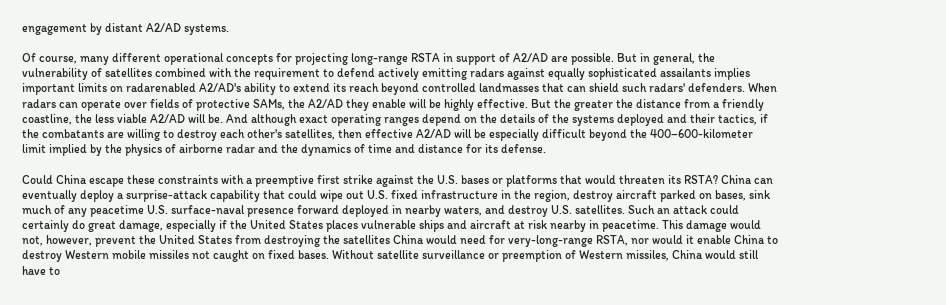engagement by distant A2/AD systems.

Of course, many different operational concepts for projecting long-range RSTA in support of A2/AD are possible. But in general, the vulnerability of satellites combined with the requirement to defend actively emitting radars against equally sophisticated assailants implies important limits on radarenabled A2/AD's ability to extend its reach beyond controlled landmasses that can shield such radars' defenders. When radars can operate over fields of protective SAMs, the A2/AD they enable will be highly effective. But the greater the distance from a friendly coastline, the less viable A2/AD will be. And although exact operating ranges depend on the details of the systems deployed and their tactics, if the combatants are willing to destroy each other's satellites, then effective A2/AD will be especially difficult beyond the 400–600-kilometer limit implied by the physics of airborne radar and the dynamics of time and distance for its defense.

Could China escape these constraints with a preemptive first strike against the U.S. bases or platforms that would threaten its RSTA? China can eventually deploy a surprise-attack capability that could wipe out U.S. fixed infrastructure in the region, destroy aircraft parked on bases, sink much of any peacetime U.S. surface-naval presence forward deployed in nearby waters, and destroy U.S. satellites. Such an attack could certainly do great damage, especially if the United States places vulnerable ships and aircraft at risk nearby in peacetime. This damage would not, however, prevent the United States from destroying the satellites China would need for very-long-range RSTA, nor would it enable China to destroy Western mobile missiles not caught on fixed bases. Without satellite surveillance or preemption of Western missiles, China would still have to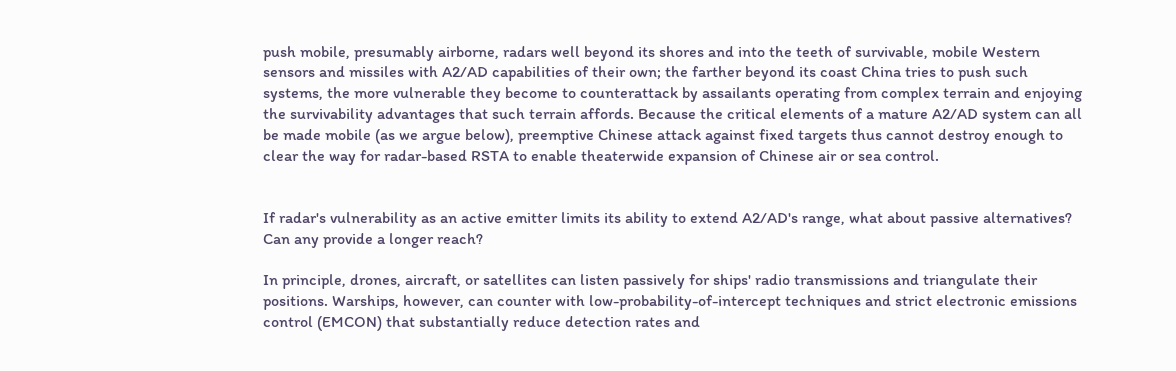push mobile, presumably airborne, radars well beyond its shores and into the teeth of survivable, mobile Western sensors and missiles with A2/AD capabilities of their own; the farther beyond its coast China tries to push such systems, the more vulnerable they become to counterattack by assailants operating from complex terrain and enjoying the survivability advantages that such terrain affords. Because the critical elements of a mature A2/AD system can all be made mobile (as we argue below), preemptive Chinese attack against fixed targets thus cannot destroy enough to clear the way for radar-based RSTA to enable theaterwide expansion of Chinese air or sea control.


If radar's vulnerability as an active emitter limits its ability to extend A2/AD's range, what about passive alternatives? Can any provide a longer reach?

In principle, drones, aircraft, or satellites can listen passively for ships' radio transmissions and triangulate their positions. Warships, however, can counter with low-probability-of-intercept techniques and strict electronic emissions control (EMCON) that substantially reduce detection rates and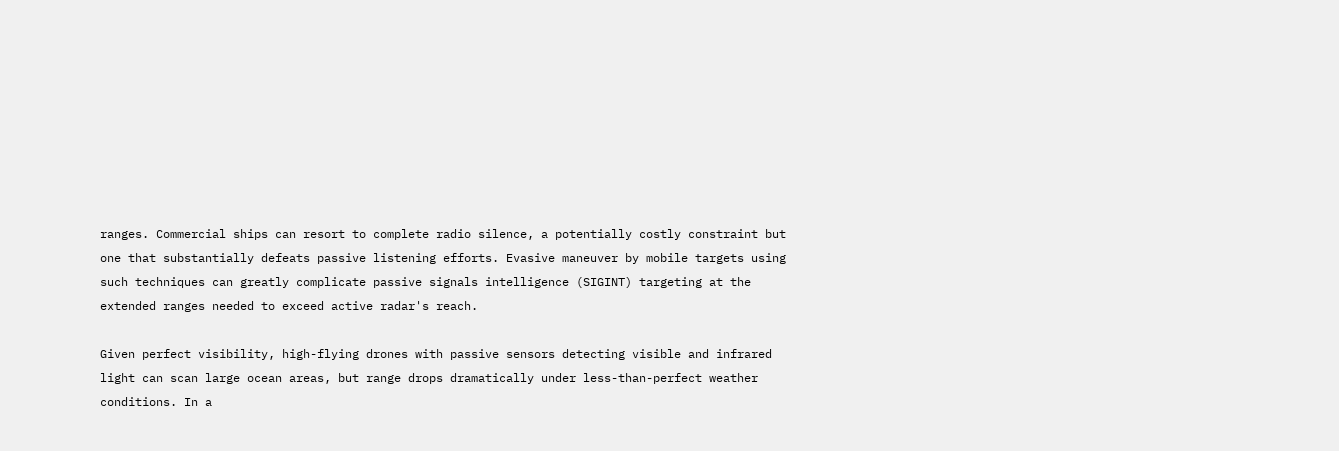ranges. Commercial ships can resort to complete radio silence, a potentially costly constraint but one that substantially defeats passive listening efforts. Evasive maneuver by mobile targets using such techniques can greatly complicate passive signals intelligence (SIGINT) targeting at the extended ranges needed to exceed active radar's reach.

Given perfect visibility, high-flying drones with passive sensors detecting visible and infrared light can scan large ocean areas, but range drops dramatically under less-than-perfect weather conditions. In a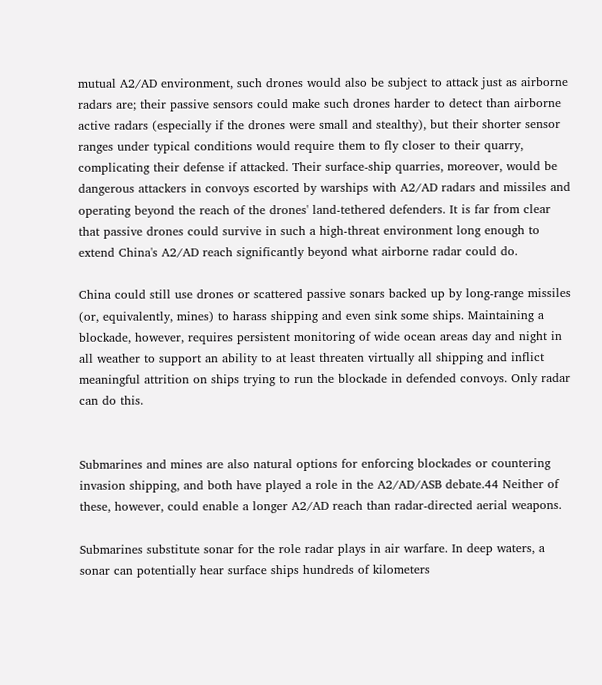mutual A2/AD environment, such drones would also be subject to attack just as airborne radars are; their passive sensors could make such drones harder to detect than airborne active radars (especially if the drones were small and stealthy), but their shorter sensor ranges under typical conditions would require them to fly closer to their quarry, complicating their defense if attacked. Their surface-ship quarries, moreover, would be dangerous attackers in convoys escorted by warships with A2/AD radars and missiles and operating beyond the reach of the drones' land-tethered defenders. It is far from clear that passive drones could survive in such a high-threat environment long enough to extend China's A2/AD reach significantly beyond what airborne radar could do.

China could still use drones or scattered passive sonars backed up by long-range missiles (or, equivalently, mines) to harass shipping and even sink some ships. Maintaining a blockade, however, requires persistent monitoring of wide ocean areas day and night in all weather to support an ability to at least threaten virtually all shipping and inflict meaningful attrition on ships trying to run the blockade in defended convoys. Only radar can do this.


Submarines and mines are also natural options for enforcing blockades or countering invasion shipping, and both have played a role in the A2/AD/ASB debate.44 Neither of these, however, could enable a longer A2/AD reach than radar-directed aerial weapons.

Submarines substitute sonar for the role radar plays in air warfare. In deep waters, a sonar can potentially hear surface ships hundreds of kilometers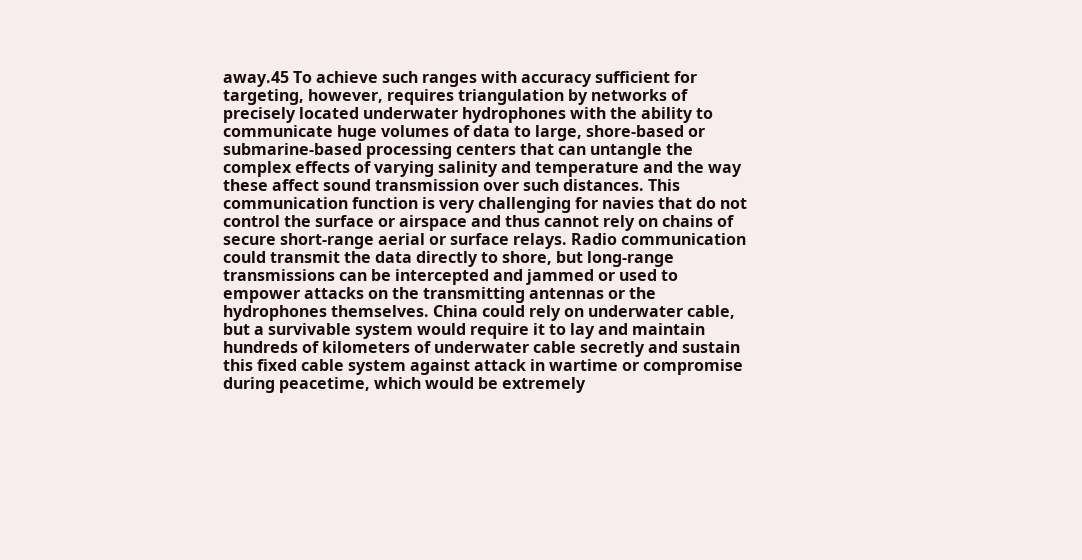away.45 To achieve such ranges with accuracy sufficient for targeting, however, requires triangulation by networks of precisely located underwater hydrophones with the ability to communicate huge volumes of data to large, shore-based or submarine-based processing centers that can untangle the complex effects of varying salinity and temperature and the way these affect sound transmission over such distances. This communication function is very challenging for navies that do not control the surface or airspace and thus cannot rely on chains of secure short-range aerial or surface relays. Radio communication could transmit the data directly to shore, but long-range transmissions can be intercepted and jammed or used to empower attacks on the transmitting antennas or the hydrophones themselves. China could rely on underwater cable, but a survivable system would require it to lay and maintain hundreds of kilometers of underwater cable secretly and sustain this fixed cable system against attack in wartime or compromise during peacetime, which would be extremely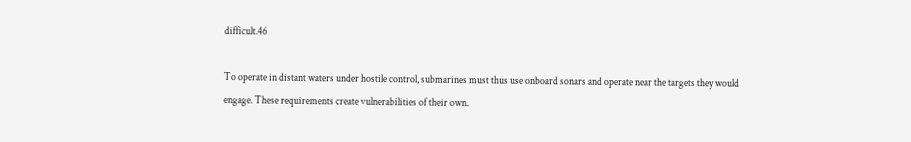difficult.46

To operate in distant waters under hostile control, submarines must thus use onboard sonars and operate near the targets they would engage. These requirements create vulnerabilities of their own.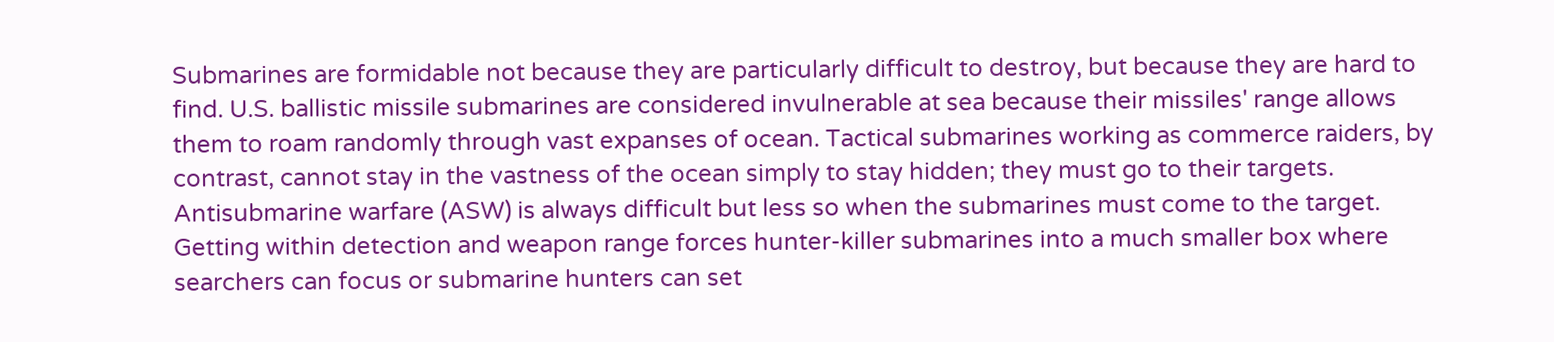Submarines are formidable not because they are particularly difficult to destroy, but because they are hard to find. U.S. ballistic missile submarines are considered invulnerable at sea because their missiles' range allows them to roam randomly through vast expanses of ocean. Tactical submarines working as commerce raiders, by contrast, cannot stay in the vastness of the ocean simply to stay hidden; they must go to their targets. Antisubmarine warfare (ASW) is always difficult but less so when the submarines must come to the target. Getting within detection and weapon range forces hunter-killer submarines into a much smaller box where searchers can focus or submarine hunters can set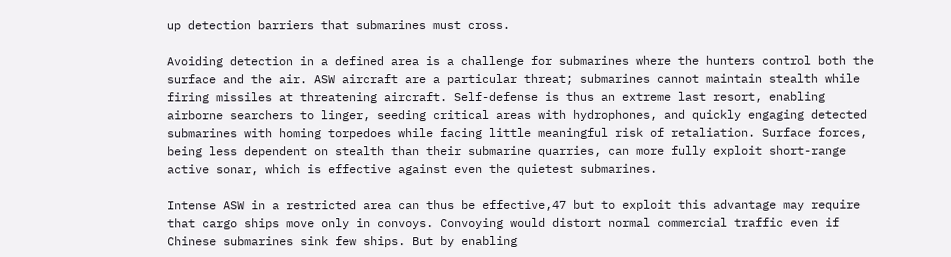up detection barriers that submarines must cross.

Avoiding detection in a defined area is a challenge for submarines where the hunters control both the surface and the air. ASW aircraft are a particular threat; submarines cannot maintain stealth while firing missiles at threatening aircraft. Self-defense is thus an extreme last resort, enabling airborne searchers to linger, seeding critical areas with hydrophones, and quickly engaging detected submarines with homing torpedoes while facing little meaningful risk of retaliation. Surface forces, being less dependent on stealth than their submarine quarries, can more fully exploit short-range active sonar, which is effective against even the quietest submarines.

Intense ASW in a restricted area can thus be effective,47 but to exploit this advantage may require that cargo ships move only in convoys. Convoying would distort normal commercial traffic even if Chinese submarines sink few ships. But by enabling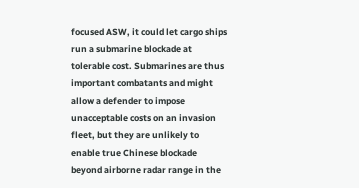focused ASW, it could let cargo ships run a submarine blockade at tolerable cost. Submarines are thus important combatants and might allow a defender to impose unacceptable costs on an invasion fleet, but they are unlikely to enable true Chinese blockade beyond airborne radar range in the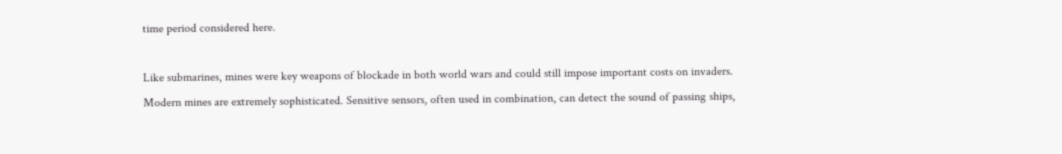time period considered here.

Like submarines, mines were key weapons of blockade in both world wars and could still impose important costs on invaders. Modern mines are extremely sophisticated. Sensitive sensors, often used in combination, can detect the sound of passing ships,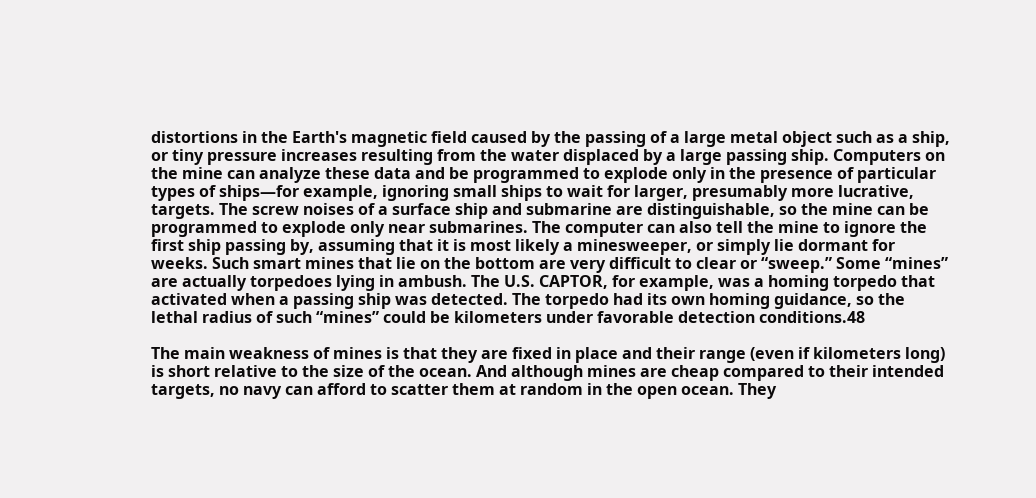distortions in the Earth's magnetic field caused by the passing of a large metal object such as a ship, or tiny pressure increases resulting from the water displaced by a large passing ship. Computers on the mine can analyze these data and be programmed to explode only in the presence of particular types of ships—for example, ignoring small ships to wait for larger, presumably more lucrative, targets. The screw noises of a surface ship and submarine are distinguishable, so the mine can be programmed to explode only near submarines. The computer can also tell the mine to ignore the first ship passing by, assuming that it is most likely a minesweeper, or simply lie dormant for weeks. Such smart mines that lie on the bottom are very difficult to clear or “sweep.” Some “mines” are actually torpedoes lying in ambush. The U.S. CAPTOR, for example, was a homing torpedo that activated when a passing ship was detected. The torpedo had its own homing guidance, so the lethal radius of such “mines” could be kilometers under favorable detection conditions.48

The main weakness of mines is that they are fixed in place and their range (even if kilometers long) is short relative to the size of the ocean. And although mines are cheap compared to their intended targets, no navy can afford to scatter them at random in the open ocean. They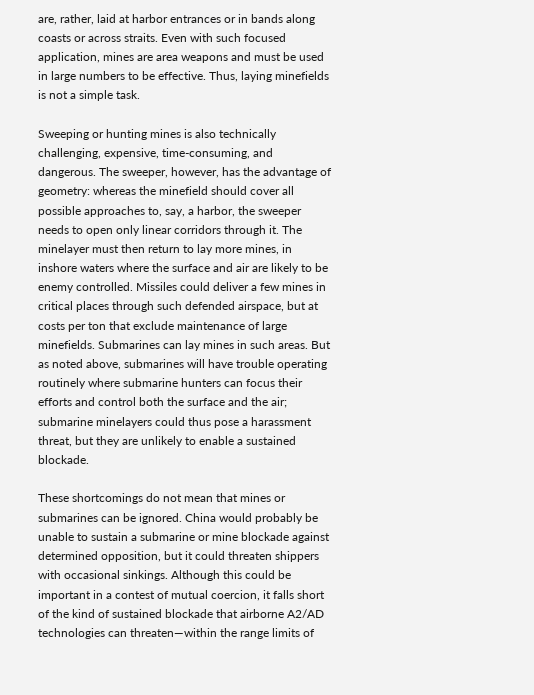are, rather, laid at harbor entrances or in bands along coasts or across straits. Even with such focused application, mines are area weapons and must be used in large numbers to be effective. Thus, laying minefields is not a simple task.

Sweeping or hunting mines is also technically challenging, expensive, time-consuming, and dangerous. The sweeper, however, has the advantage of geometry: whereas the minefield should cover all possible approaches to, say, a harbor, the sweeper needs to open only linear corridors through it. The minelayer must then return to lay more mines, in inshore waters where the surface and air are likely to be enemy controlled. Missiles could deliver a few mines in critical places through such defended airspace, but at costs per ton that exclude maintenance of large minefields. Submarines can lay mines in such areas. But as noted above, submarines will have trouble operating routinely where submarine hunters can focus their efforts and control both the surface and the air; submarine minelayers could thus pose a harassment threat, but they are unlikely to enable a sustained blockade.

These shortcomings do not mean that mines or submarines can be ignored. China would probably be unable to sustain a submarine or mine blockade against determined opposition, but it could threaten shippers with occasional sinkings. Although this could be important in a contest of mutual coercion, it falls short of the kind of sustained blockade that airborne A2/AD technologies can threaten—within the range limits of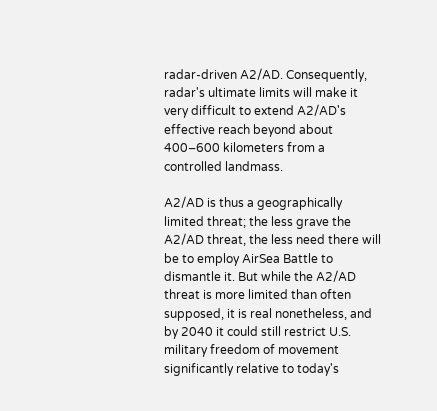radar-driven A2/AD. Consequently, radar's ultimate limits will make it very difficult to extend A2/AD's effective reach beyond about 400–600 kilometers from a controlled landmass.

A2/AD is thus a geographically limited threat; the less grave the A2/AD threat, the less need there will be to employ AirSea Battle to dismantle it. But while the A2/AD threat is more limited than often supposed, it is real nonetheless, and by 2040 it could still restrict U.S. military freedom of movement significantly relative to today's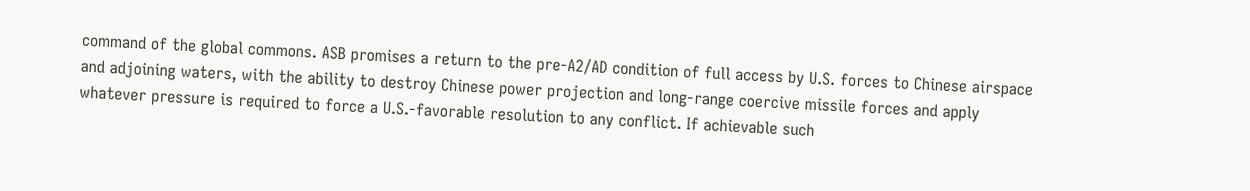command of the global commons. ASB promises a return to the pre-A2/AD condition of full access by U.S. forces to Chinese airspace and adjoining waters, with the ability to destroy Chinese power projection and long-range coercive missile forces and apply whatever pressure is required to force a U.S.-favorable resolution to any conflict. If achievable such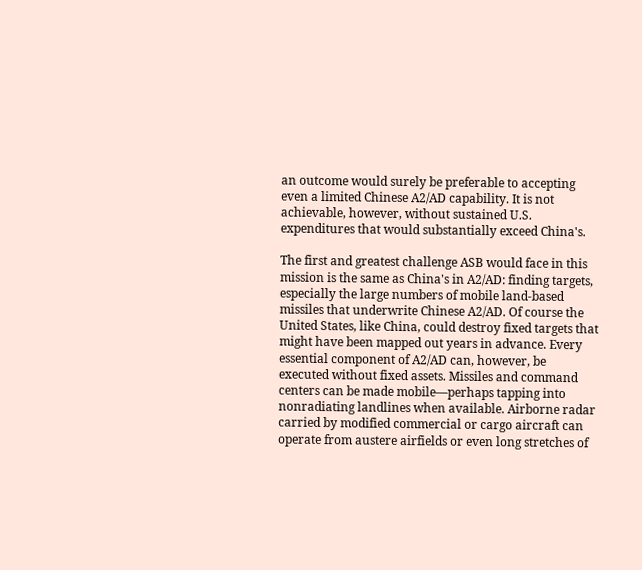an outcome would surely be preferable to accepting even a limited Chinese A2/AD capability. It is not achievable, however, without sustained U.S. expenditures that would substantially exceed China's.

The first and greatest challenge ASB would face in this mission is the same as China's in A2/AD: finding targets, especially the large numbers of mobile land-based missiles that underwrite Chinese A2/AD. Of course the United States, like China, could destroy fixed targets that might have been mapped out years in advance. Every essential component of A2/AD can, however, be executed without fixed assets. Missiles and command centers can be made mobile—perhaps tapping into nonradiating landlines when available. Airborne radar carried by modified commercial or cargo aircraft can operate from austere airfields or even long stretches of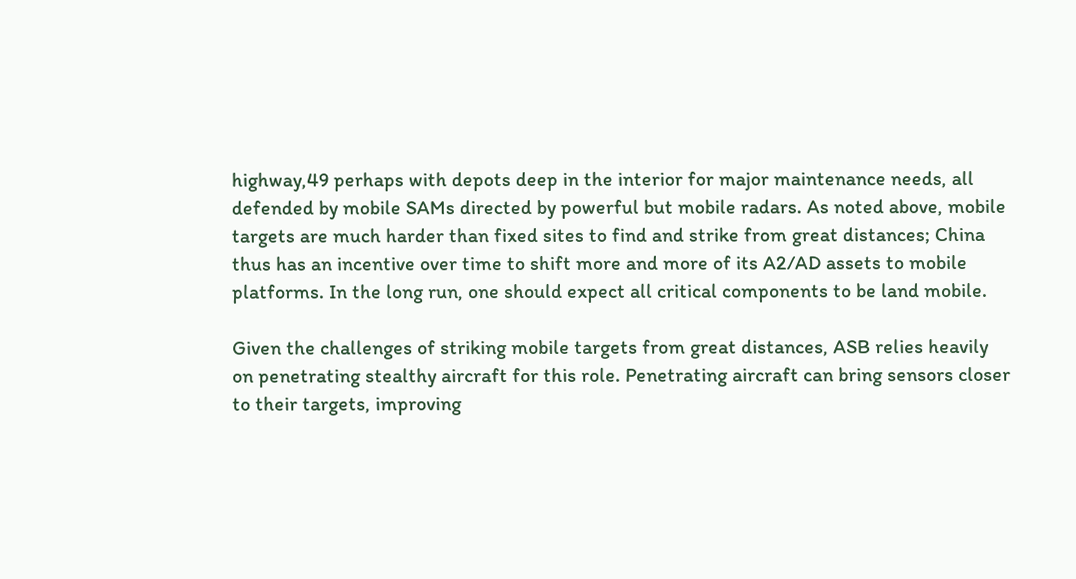highway,49 perhaps with depots deep in the interior for major maintenance needs, all defended by mobile SAMs directed by powerful but mobile radars. As noted above, mobile targets are much harder than fixed sites to find and strike from great distances; China thus has an incentive over time to shift more and more of its A2/AD assets to mobile platforms. In the long run, one should expect all critical components to be land mobile.

Given the challenges of striking mobile targets from great distances, ASB relies heavily on penetrating stealthy aircraft for this role. Penetrating aircraft can bring sensors closer to their targets, improving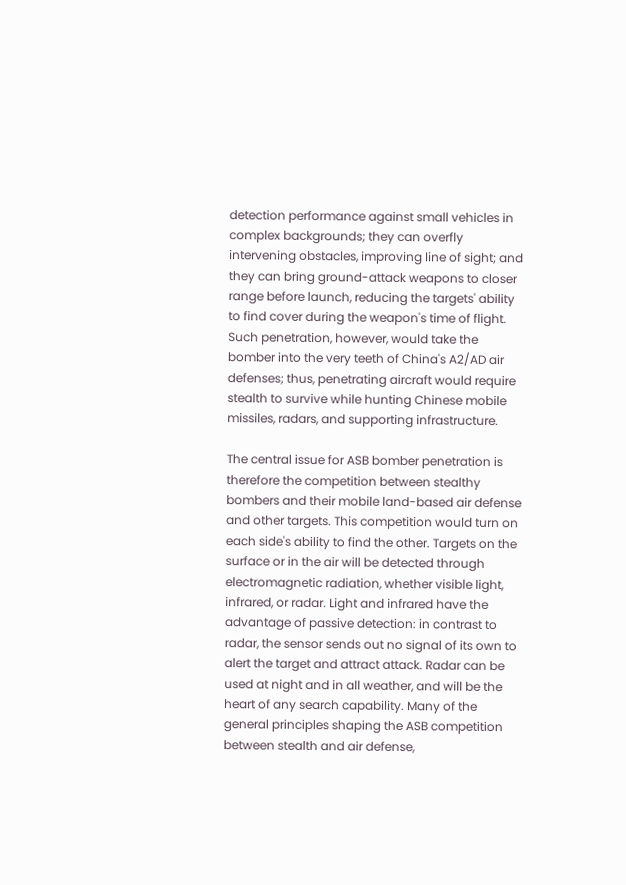detection performance against small vehicles in complex backgrounds; they can overfly intervening obstacles, improving line of sight; and they can bring ground-attack weapons to closer range before launch, reducing the targets' ability to find cover during the weapon's time of flight. Such penetration, however, would take the bomber into the very teeth of China's A2/AD air defenses; thus, penetrating aircraft would require stealth to survive while hunting Chinese mobile missiles, radars, and supporting infrastructure.

The central issue for ASB bomber penetration is therefore the competition between stealthy bombers and their mobile land-based air defense and other targets. This competition would turn on each side's ability to find the other. Targets on the surface or in the air will be detected through electromagnetic radiation, whether visible light, infrared, or radar. Light and infrared have the advantage of passive detection: in contrast to radar, the sensor sends out no signal of its own to alert the target and attract attack. Radar can be used at night and in all weather, and will be the heart of any search capability. Many of the general principles shaping the ASB competition between stealth and air defense,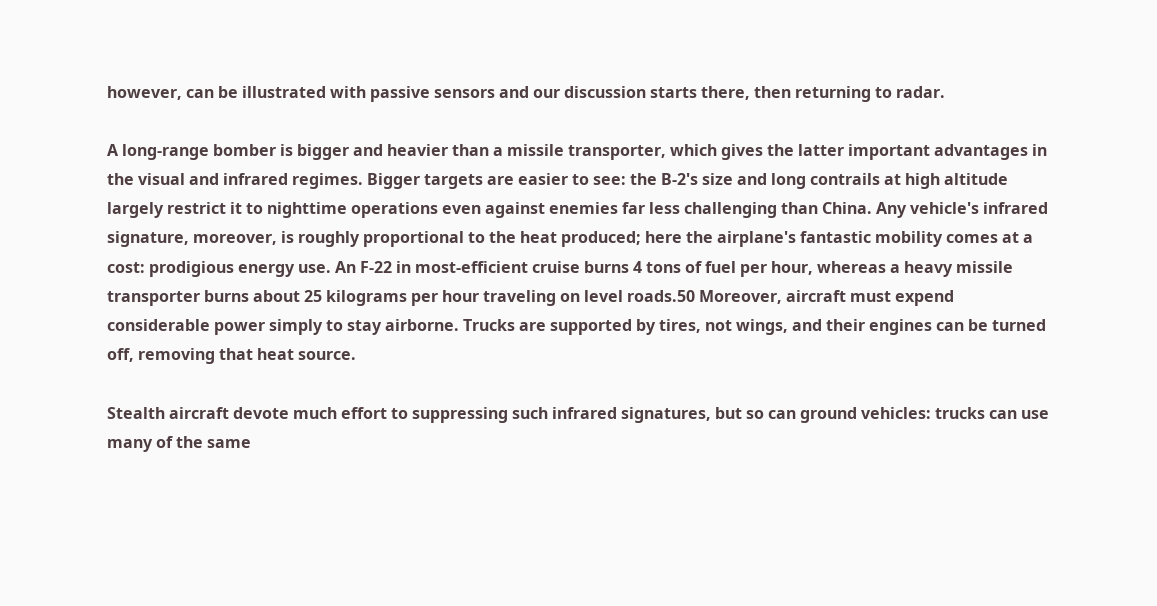however, can be illustrated with passive sensors and our discussion starts there, then returning to radar.

A long-range bomber is bigger and heavier than a missile transporter, which gives the latter important advantages in the visual and infrared regimes. Bigger targets are easier to see: the B-2's size and long contrails at high altitude largely restrict it to nighttime operations even against enemies far less challenging than China. Any vehicle's infrared signature, moreover, is roughly proportional to the heat produced; here the airplane's fantastic mobility comes at a cost: prodigious energy use. An F-22 in most-efficient cruise burns 4 tons of fuel per hour, whereas a heavy missile transporter burns about 25 kilograms per hour traveling on level roads.50 Moreover, aircraft must expend considerable power simply to stay airborne. Trucks are supported by tires, not wings, and their engines can be turned off, removing that heat source.

Stealth aircraft devote much effort to suppressing such infrared signatures, but so can ground vehicles: trucks can use many of the same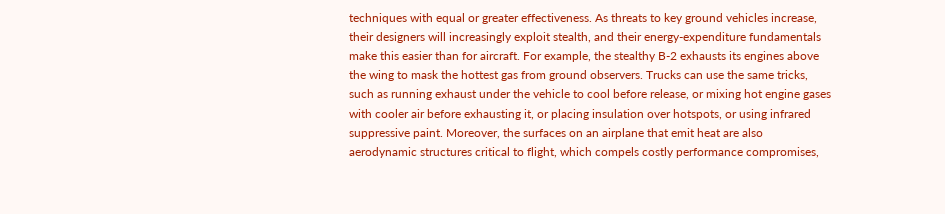techniques with equal or greater effectiveness. As threats to key ground vehicles increase, their designers will increasingly exploit stealth, and their energy-expenditure fundamentals make this easier than for aircraft. For example, the stealthy B-2 exhausts its engines above the wing to mask the hottest gas from ground observers. Trucks can use the same tricks, such as running exhaust under the vehicle to cool before release, or mixing hot engine gases with cooler air before exhausting it, or placing insulation over hotspots, or using infrared suppressive paint. Moreover, the surfaces on an airplane that emit heat are also aerodynamic structures critical to flight, which compels costly performance compromises,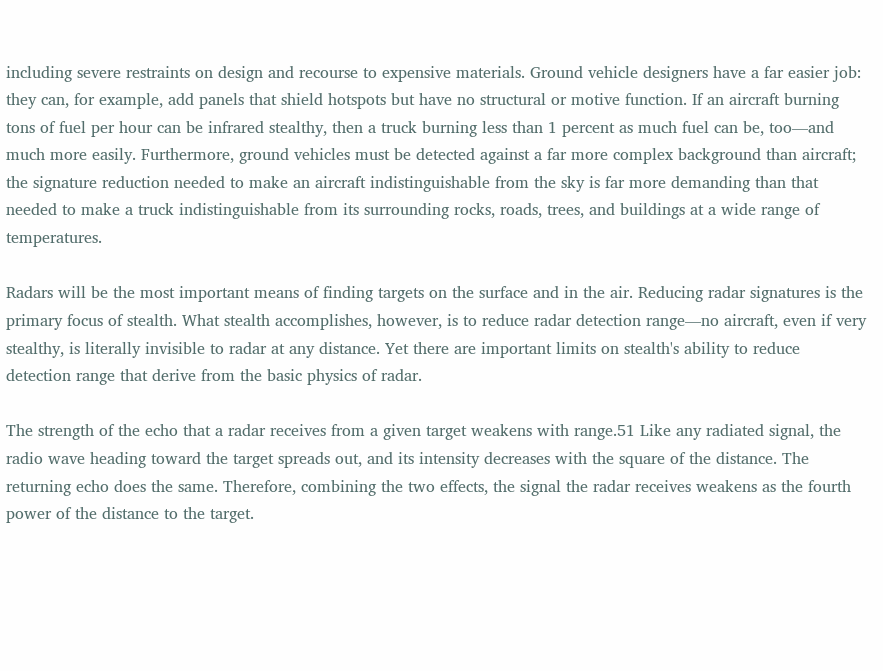including severe restraints on design and recourse to expensive materials. Ground vehicle designers have a far easier job: they can, for example, add panels that shield hotspots but have no structural or motive function. If an aircraft burning tons of fuel per hour can be infrared stealthy, then a truck burning less than 1 percent as much fuel can be, too—and much more easily. Furthermore, ground vehicles must be detected against a far more complex background than aircraft; the signature reduction needed to make an aircraft indistinguishable from the sky is far more demanding than that needed to make a truck indistinguishable from its surrounding rocks, roads, trees, and buildings at a wide range of temperatures.

Radars will be the most important means of finding targets on the surface and in the air. Reducing radar signatures is the primary focus of stealth. What stealth accomplishes, however, is to reduce radar detection range—no aircraft, even if very stealthy, is literally invisible to radar at any distance. Yet there are important limits on stealth's ability to reduce detection range that derive from the basic physics of radar.

The strength of the echo that a radar receives from a given target weakens with range.51 Like any radiated signal, the radio wave heading toward the target spreads out, and its intensity decreases with the square of the distance. The returning echo does the same. Therefore, combining the two effects, the signal the radar receives weakens as the fourth power of the distance to the target.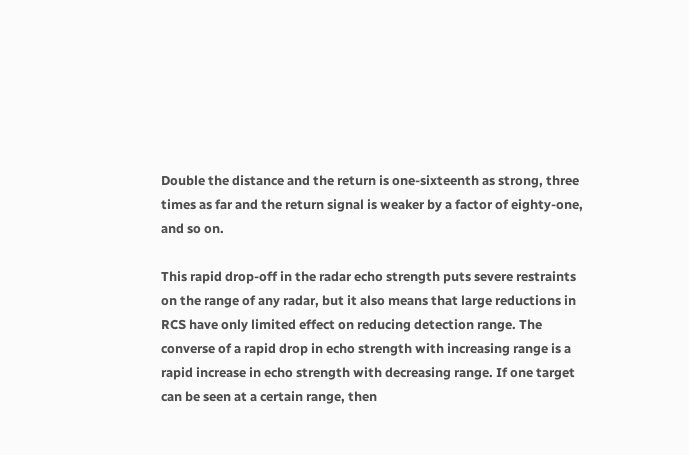Double the distance and the return is one-sixteenth as strong, three times as far and the return signal is weaker by a factor of eighty-one, and so on.

This rapid drop-off in the radar echo strength puts severe restraints on the range of any radar, but it also means that large reductions in RCS have only limited effect on reducing detection range. The converse of a rapid drop in echo strength with increasing range is a rapid increase in echo strength with decreasing range. If one target can be seen at a certain range, then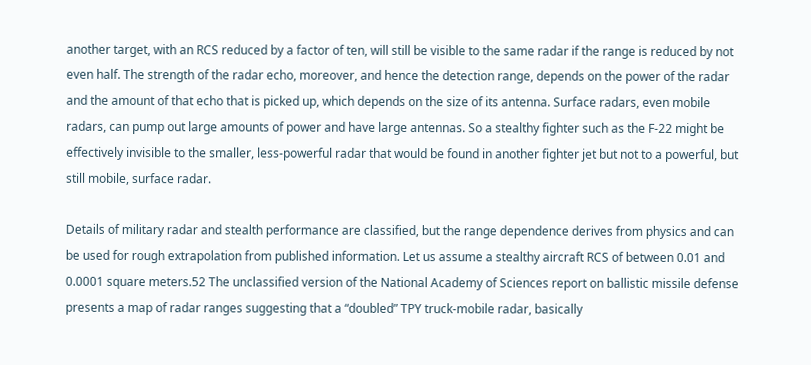another target, with an RCS reduced by a factor of ten, will still be visible to the same radar if the range is reduced by not even half. The strength of the radar echo, moreover, and hence the detection range, depends on the power of the radar and the amount of that echo that is picked up, which depends on the size of its antenna. Surface radars, even mobile radars, can pump out large amounts of power and have large antennas. So a stealthy fighter such as the F-22 might be effectively invisible to the smaller, less-powerful radar that would be found in another fighter jet but not to a powerful, but still mobile, surface radar.

Details of military radar and stealth performance are classified, but the range dependence derives from physics and can be used for rough extrapolation from published information. Let us assume a stealthy aircraft RCS of between 0.01 and 0.0001 square meters.52 The unclassified version of the National Academy of Sciences report on ballistic missile defense presents a map of radar ranges suggesting that a “doubled” TPY truck-mobile radar, basically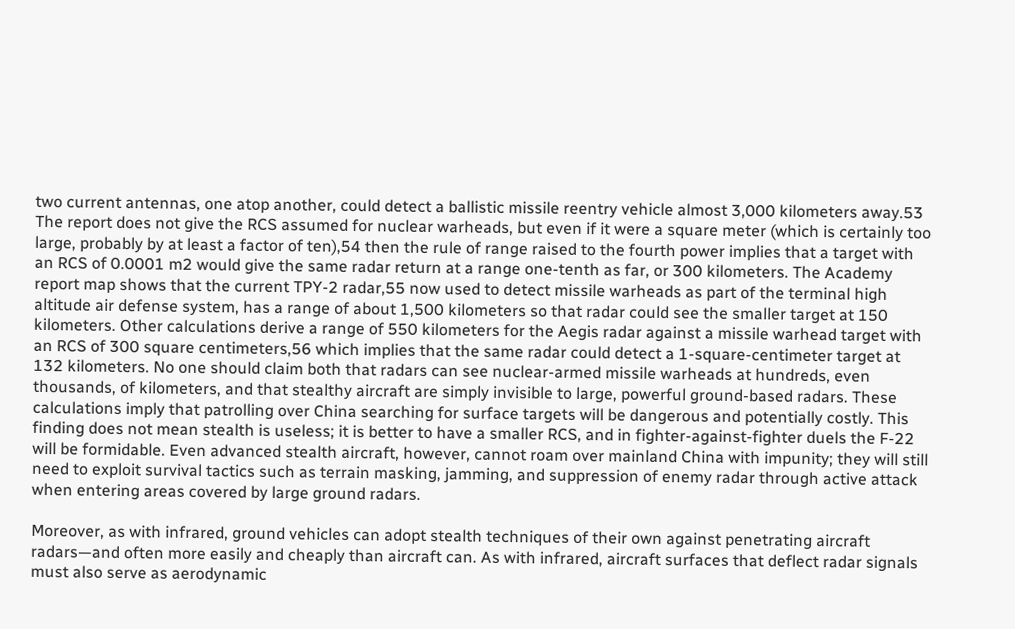two current antennas, one atop another, could detect a ballistic missile reentry vehicle almost 3,000 kilometers away.53 The report does not give the RCS assumed for nuclear warheads, but even if it were a square meter (which is certainly too large, probably by at least a factor of ten),54 then the rule of range raised to the fourth power implies that a target with an RCS of 0.0001 m2 would give the same radar return at a range one-tenth as far, or 300 kilometers. The Academy report map shows that the current TPY-2 radar,55 now used to detect missile warheads as part of the terminal high altitude air defense system, has a range of about 1,500 kilometers so that radar could see the smaller target at 150 kilometers. Other calculations derive a range of 550 kilometers for the Aegis radar against a missile warhead target with an RCS of 300 square centimeters,56 which implies that the same radar could detect a 1-square-centimeter target at 132 kilometers. No one should claim both that radars can see nuclear-armed missile warheads at hundreds, even thousands, of kilometers, and that stealthy aircraft are simply invisible to large, powerful ground-based radars. These calculations imply that patrolling over China searching for surface targets will be dangerous and potentially costly. This finding does not mean stealth is useless; it is better to have a smaller RCS, and in fighter-against-fighter duels the F-22 will be formidable. Even advanced stealth aircraft, however, cannot roam over mainland China with impunity; they will still need to exploit survival tactics such as terrain masking, jamming, and suppression of enemy radar through active attack when entering areas covered by large ground radars.

Moreover, as with infrared, ground vehicles can adopt stealth techniques of their own against penetrating aircraft radars—and often more easily and cheaply than aircraft can. As with infrared, aircraft surfaces that deflect radar signals must also serve as aerodynamic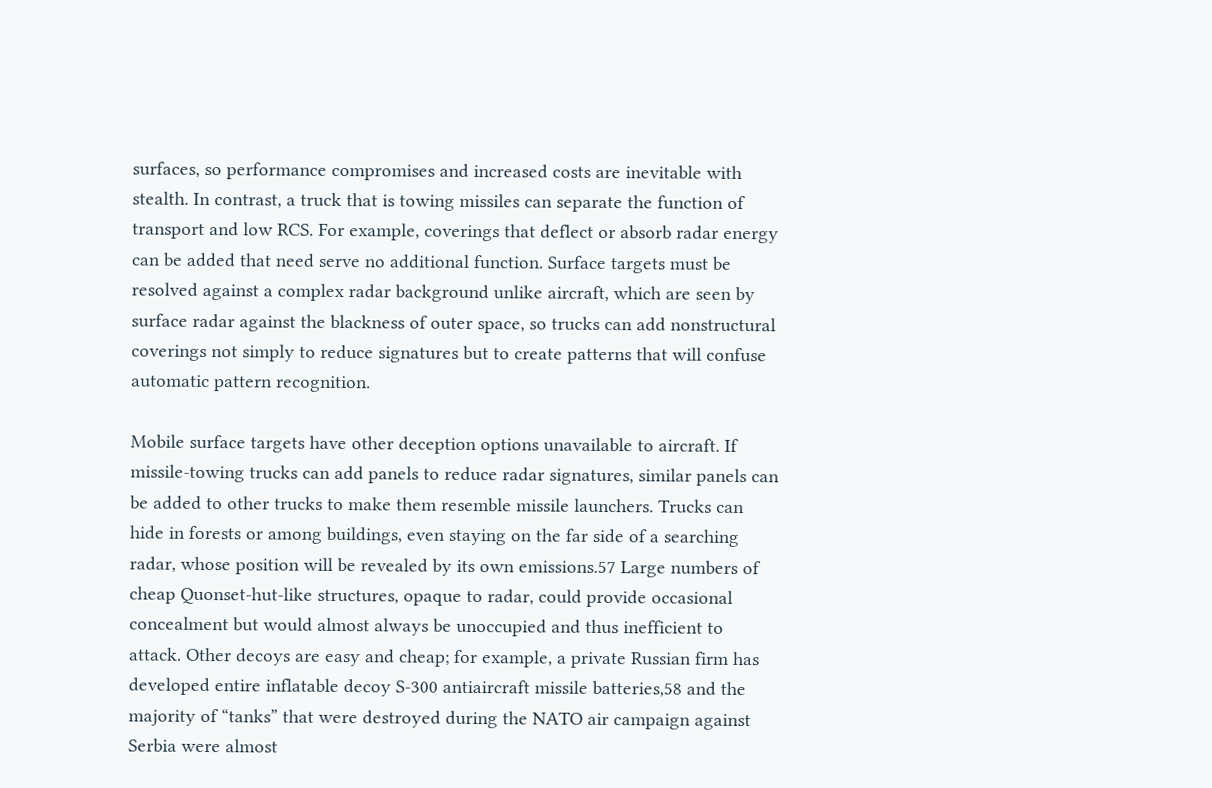surfaces, so performance compromises and increased costs are inevitable with stealth. In contrast, a truck that is towing missiles can separate the function of transport and low RCS. For example, coverings that deflect or absorb radar energy can be added that need serve no additional function. Surface targets must be resolved against a complex radar background unlike aircraft, which are seen by surface radar against the blackness of outer space, so trucks can add nonstructural coverings not simply to reduce signatures but to create patterns that will confuse automatic pattern recognition.

Mobile surface targets have other deception options unavailable to aircraft. If missile-towing trucks can add panels to reduce radar signatures, similar panels can be added to other trucks to make them resemble missile launchers. Trucks can hide in forests or among buildings, even staying on the far side of a searching radar, whose position will be revealed by its own emissions.57 Large numbers of cheap Quonset-hut-like structures, opaque to radar, could provide occasional concealment but would almost always be unoccupied and thus inefficient to attack. Other decoys are easy and cheap; for example, a private Russian firm has developed entire inflatable decoy S-300 antiaircraft missile batteries,58 and the majority of “tanks” that were destroyed during the NATO air campaign against Serbia were almost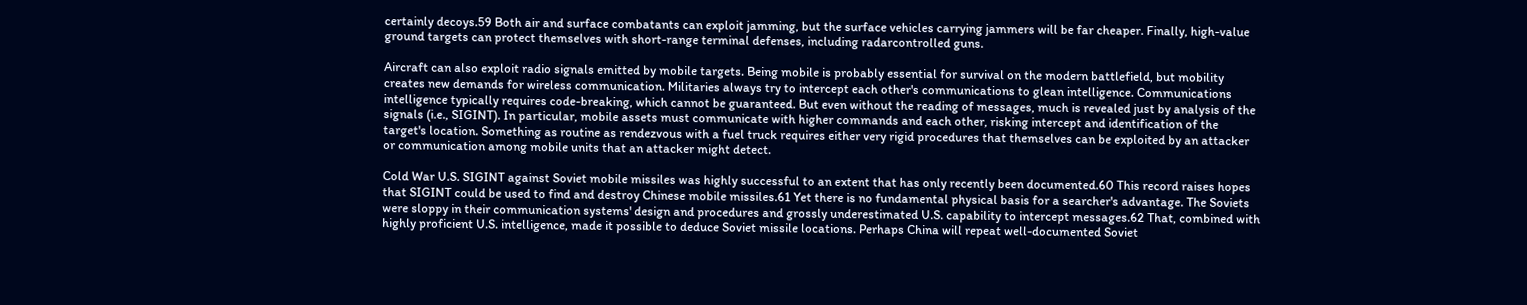certainly decoys.59 Both air and surface combatants can exploit jamming, but the surface vehicles carrying jammers will be far cheaper. Finally, high-value ground targets can protect themselves with short-range terminal defenses, including radarcontrolled guns.

Aircraft can also exploit radio signals emitted by mobile targets. Being mobile is probably essential for survival on the modern battlefield, but mobility creates new demands for wireless communication. Militaries always try to intercept each other's communications to glean intelligence. Communications intelligence typically requires code-breaking, which cannot be guaranteed. But even without the reading of messages, much is revealed just by analysis of the signals (i.e., SIGINT). In particular, mobile assets must communicate with higher commands and each other, risking intercept and identification of the target's location. Something as routine as rendezvous with a fuel truck requires either very rigid procedures that themselves can be exploited by an attacker or communication among mobile units that an attacker might detect.

Cold War U.S. SIGINT against Soviet mobile missiles was highly successful to an extent that has only recently been documented.60 This record raises hopes that SIGINT could be used to find and destroy Chinese mobile missiles.61 Yet there is no fundamental physical basis for a searcher's advantage. The Soviets were sloppy in their communication systems' design and procedures and grossly underestimated U.S. capability to intercept messages.62 That, combined with highly proficient U.S. intelligence, made it possible to deduce Soviet missile locations. Perhaps China will repeat well-documented Soviet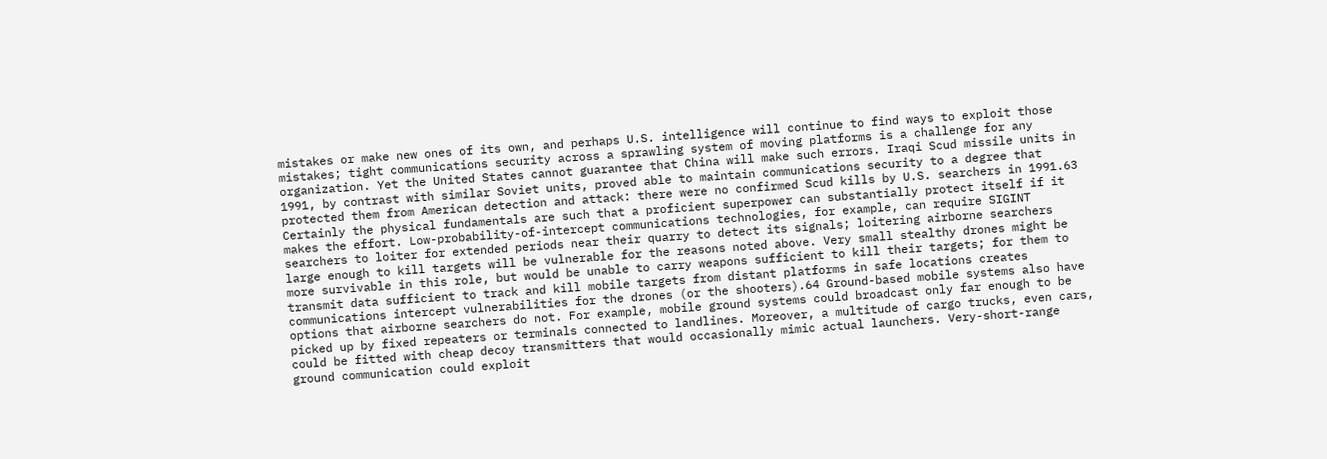mistakes or make new ones of its own, and perhaps U.S. intelligence will continue to find ways to exploit those mistakes; tight communications security across a sprawling system of moving platforms is a challenge for any organization. Yet the United States cannot guarantee that China will make such errors. Iraqi Scud missile units in 1991, by contrast with similar Soviet units, proved able to maintain communications security to a degree that protected them from American detection and attack: there were no confirmed Scud kills by U.S. searchers in 1991.63 Certainly the physical fundamentals are such that a proficient superpower can substantially protect itself if it makes the effort. Low-probability-of-intercept communications technologies, for example, can require SIGINT searchers to loiter for extended periods near their quarry to detect its signals; loitering airborne searchers large enough to kill targets will be vulnerable for the reasons noted above. Very small stealthy drones might be more survivable in this role, but would be unable to carry weapons sufficient to kill their targets; for them to transmit data sufficient to track and kill mobile targets from distant platforms in safe locations creates communications intercept vulnerabilities for the drones (or the shooters).64 Ground-based mobile systems also have options that airborne searchers do not. For example, mobile ground systems could broadcast only far enough to be picked up by fixed repeaters or terminals connected to landlines. Moreover, a multitude of cargo trucks, even cars, could be fitted with cheap decoy transmitters that would occasionally mimic actual launchers. Very-short-range ground communication could exploit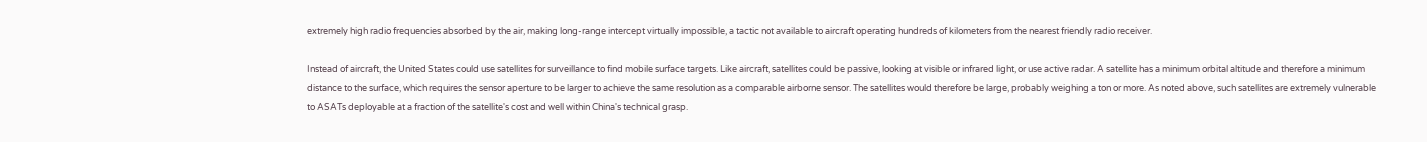extremely high radio frequencies absorbed by the air, making long-range intercept virtually impossible, a tactic not available to aircraft operating hundreds of kilometers from the nearest friendly radio receiver.

Instead of aircraft, the United States could use satellites for surveillance to find mobile surface targets. Like aircraft, satellites could be passive, looking at visible or infrared light, or use active radar. A satellite has a minimum orbital altitude and therefore a minimum distance to the surface, which requires the sensor aperture to be larger to achieve the same resolution as a comparable airborne sensor. The satellites would therefore be large, probably weighing a ton or more. As noted above, such satellites are extremely vulnerable to ASATs deployable at a fraction of the satellite's cost and well within China's technical grasp.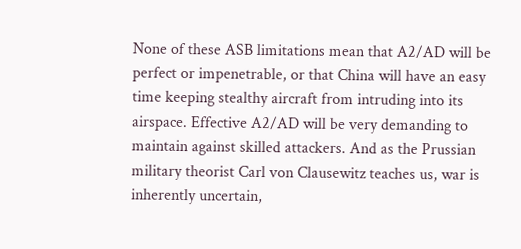None of these ASB limitations mean that A2/AD will be perfect or impenetrable, or that China will have an easy time keeping stealthy aircraft from intruding into its airspace. Effective A2/AD will be very demanding to maintain against skilled attackers. And as the Prussian military theorist Carl von Clausewitz teaches us, war is inherently uncertain,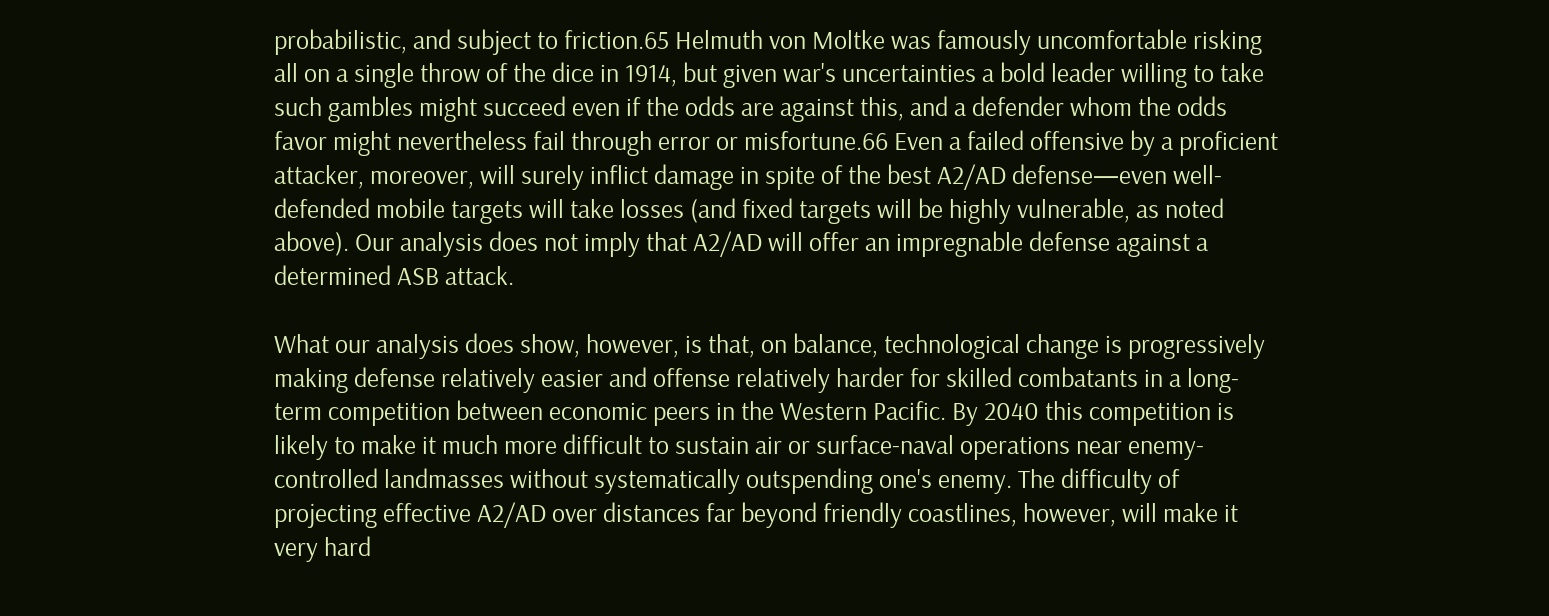probabilistic, and subject to friction.65 Helmuth von Moltke was famously uncomfortable risking all on a single throw of the dice in 1914, but given war's uncertainties a bold leader willing to take such gambles might succeed even if the odds are against this, and a defender whom the odds favor might nevertheless fail through error or misfortune.66 Even a failed offensive by a proficient attacker, moreover, will surely inflict damage in spite of the best A2/AD defense—even well-defended mobile targets will take losses (and fixed targets will be highly vulnerable, as noted above). Our analysis does not imply that A2/AD will offer an impregnable defense against a determined ASB attack.

What our analysis does show, however, is that, on balance, technological change is progressively making defense relatively easier and offense relatively harder for skilled combatants in a long-term competition between economic peers in the Western Pacific. By 2040 this competition is likely to make it much more difficult to sustain air or surface-naval operations near enemy-controlled landmasses without systematically outspending one's enemy. The difficulty of projecting effective A2/AD over distances far beyond friendly coastlines, however, will make it very hard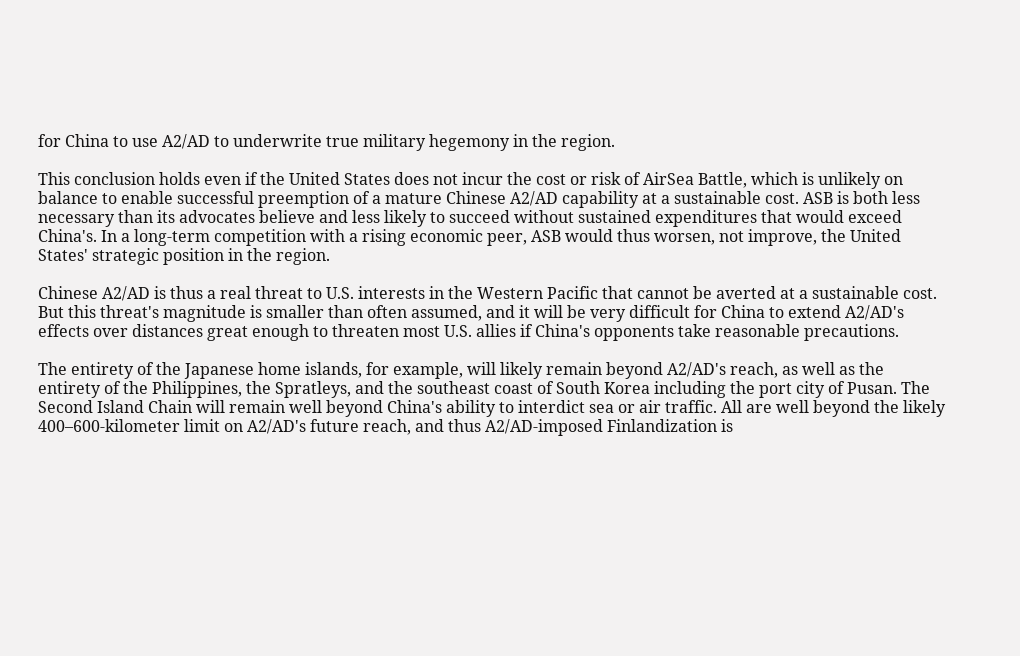for China to use A2/AD to underwrite true military hegemony in the region.

This conclusion holds even if the United States does not incur the cost or risk of AirSea Battle, which is unlikely on balance to enable successful preemption of a mature Chinese A2/AD capability at a sustainable cost. ASB is both less necessary than its advocates believe and less likely to succeed without sustained expenditures that would exceed China's. In a long-term competition with a rising economic peer, ASB would thus worsen, not improve, the United States' strategic position in the region.

Chinese A2/AD is thus a real threat to U.S. interests in the Western Pacific that cannot be averted at a sustainable cost. But this threat's magnitude is smaller than often assumed, and it will be very difficult for China to extend A2/AD's effects over distances great enough to threaten most U.S. allies if China's opponents take reasonable precautions.

The entirety of the Japanese home islands, for example, will likely remain beyond A2/AD's reach, as well as the entirety of the Philippines, the Spratleys, and the southeast coast of South Korea including the port city of Pusan. The Second Island Chain will remain well beyond China's ability to interdict sea or air traffic. All are well beyond the likely 400–600-kilometer limit on A2/AD's future reach, and thus A2/AD-imposed Finlandization is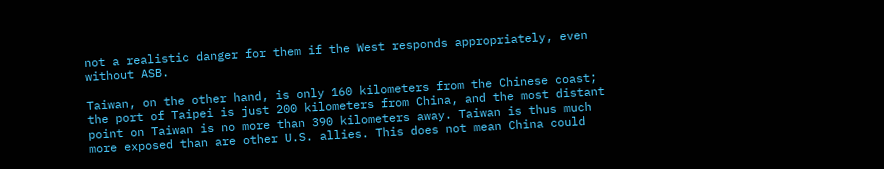not a realistic danger for them if the West responds appropriately, even without ASB.

Taiwan, on the other hand, is only 160 kilometers from the Chinese coast; the port of Taipei is just 200 kilometers from China, and the most distant point on Taiwan is no more than 390 kilometers away. Taiwan is thus much more exposed than are other U.S. allies. This does not mean China could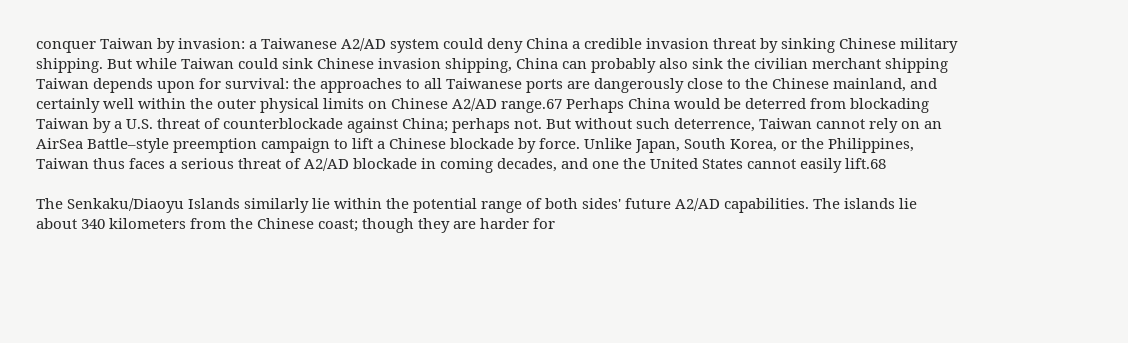conquer Taiwan by invasion: a Taiwanese A2/AD system could deny China a credible invasion threat by sinking Chinese military shipping. But while Taiwan could sink Chinese invasion shipping, China can probably also sink the civilian merchant shipping Taiwan depends upon for survival: the approaches to all Taiwanese ports are dangerously close to the Chinese mainland, and certainly well within the outer physical limits on Chinese A2/AD range.67 Perhaps China would be deterred from blockading Taiwan by a U.S. threat of counterblockade against China; perhaps not. But without such deterrence, Taiwan cannot rely on an AirSea Battle–style preemption campaign to lift a Chinese blockade by force. Unlike Japan, South Korea, or the Philippines, Taiwan thus faces a serious threat of A2/AD blockade in coming decades, and one the United States cannot easily lift.68

The Senkaku/Diaoyu Islands similarly lie within the potential range of both sides' future A2/AD capabilities. The islands lie about 340 kilometers from the Chinese coast; though they are harder for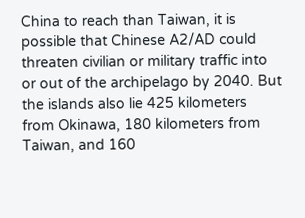China to reach than Taiwan, it is possible that Chinese A2/AD could threaten civilian or military traffic into or out of the archipelago by 2040. But the islands also lie 425 kilometers from Okinawa, 180 kilometers from Taiwan, and 160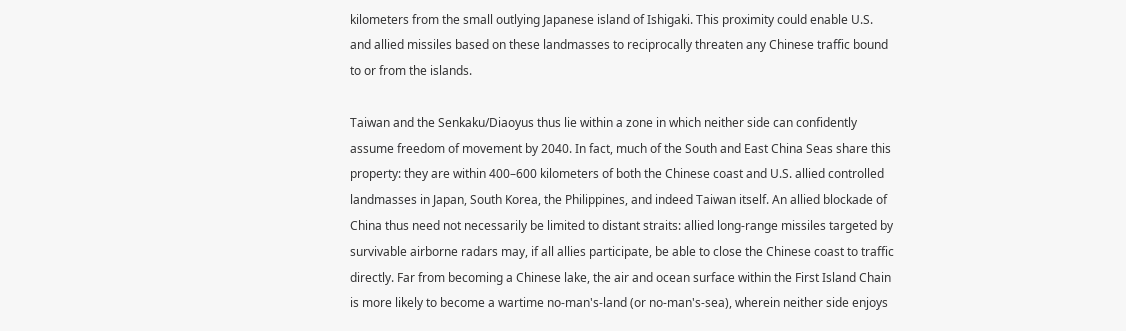kilometers from the small outlying Japanese island of Ishigaki. This proximity could enable U.S. and allied missiles based on these landmasses to reciprocally threaten any Chinese traffic bound to or from the islands.

Taiwan and the Senkaku/Diaoyus thus lie within a zone in which neither side can confidently assume freedom of movement by 2040. In fact, much of the South and East China Seas share this property: they are within 400–600 kilometers of both the Chinese coast and U.S. allied controlled landmasses in Japan, South Korea, the Philippines, and indeed Taiwan itself. An allied blockade of China thus need not necessarily be limited to distant straits: allied long-range missiles targeted by survivable airborne radars may, if all allies participate, be able to close the Chinese coast to traffic directly. Far from becoming a Chinese lake, the air and ocean surface within the First Island Chain is more likely to become a wartime no-man's-land (or no-man's-sea), wherein neither side enjoys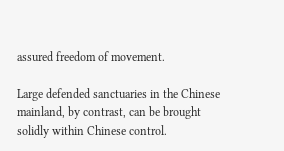assured freedom of movement.

Large defended sanctuaries in the Chinese mainland, by contrast, can be brought solidly within Chinese control.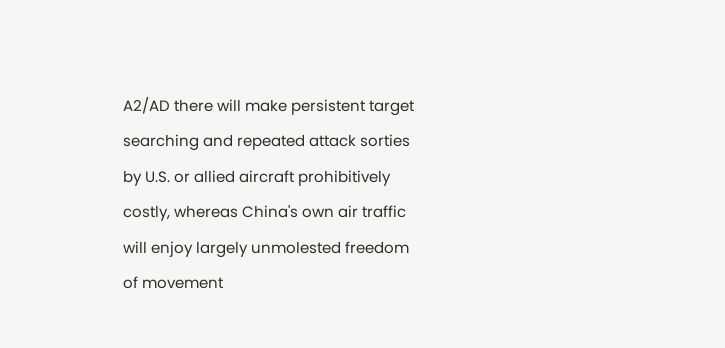A2/AD there will make persistent target searching and repeated attack sorties by U.S. or allied aircraft prohibitively costly, whereas China's own air traffic will enjoy largely unmolested freedom of movement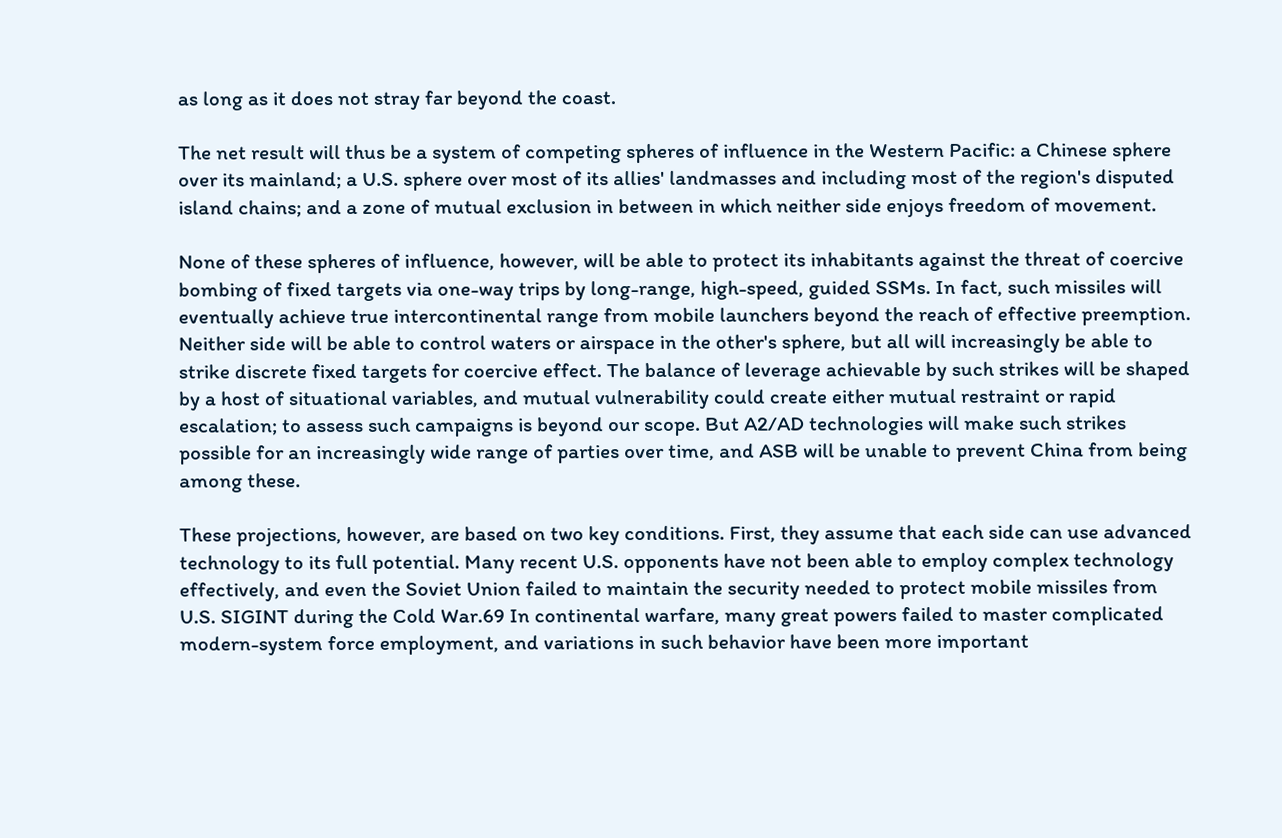as long as it does not stray far beyond the coast.

The net result will thus be a system of competing spheres of influence in the Western Pacific: a Chinese sphere over its mainland; a U.S. sphere over most of its allies' landmasses and including most of the region's disputed island chains; and a zone of mutual exclusion in between in which neither side enjoys freedom of movement.

None of these spheres of influence, however, will be able to protect its inhabitants against the threat of coercive bombing of fixed targets via one-way trips by long-range, high-speed, guided SSMs. In fact, such missiles will eventually achieve true intercontinental range from mobile launchers beyond the reach of effective preemption. Neither side will be able to control waters or airspace in the other's sphere, but all will increasingly be able to strike discrete fixed targets for coercive effect. The balance of leverage achievable by such strikes will be shaped by a host of situational variables, and mutual vulnerability could create either mutual restraint or rapid escalation; to assess such campaigns is beyond our scope. But A2/AD technologies will make such strikes possible for an increasingly wide range of parties over time, and ASB will be unable to prevent China from being among these.

These projections, however, are based on two key conditions. First, they assume that each side can use advanced technology to its full potential. Many recent U.S. opponents have not been able to employ complex technology effectively, and even the Soviet Union failed to maintain the security needed to protect mobile missiles from U.S. SIGINT during the Cold War.69 In continental warfare, many great powers failed to master complicated modern-system force employment, and variations in such behavior have been more important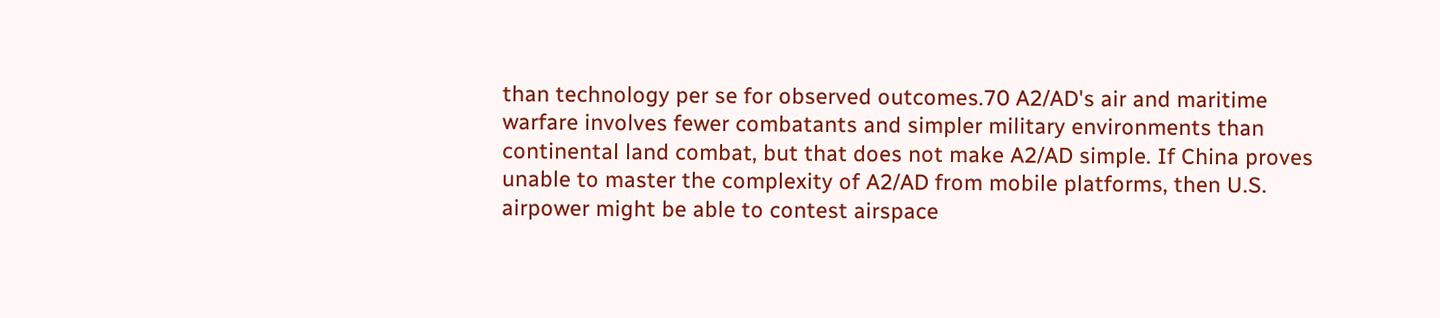than technology per se for observed outcomes.70 A2/AD's air and maritime warfare involves fewer combatants and simpler military environments than continental land combat, but that does not make A2/AD simple. If China proves unable to master the complexity of A2/AD from mobile platforms, then U.S. airpower might be able to contest airspace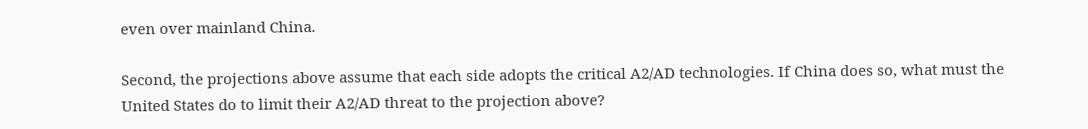even over mainland China.

Second, the projections above assume that each side adopts the critical A2/AD technologies. If China does so, what must the United States do to limit their A2/AD threat to the projection above?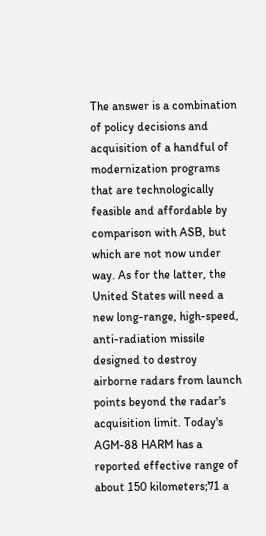The answer is a combination of policy decisions and acquisition of a handful of modernization programs that are technologically feasible and affordable by comparison with ASB, but which are not now under way. As for the latter, the United States will need a new long-range, high-speed, anti-radiation missile designed to destroy airborne radars from launch points beyond the radar's acquisition limit. Today's AGM-88 HARM has a reported effective range of about 150 kilometers;71 a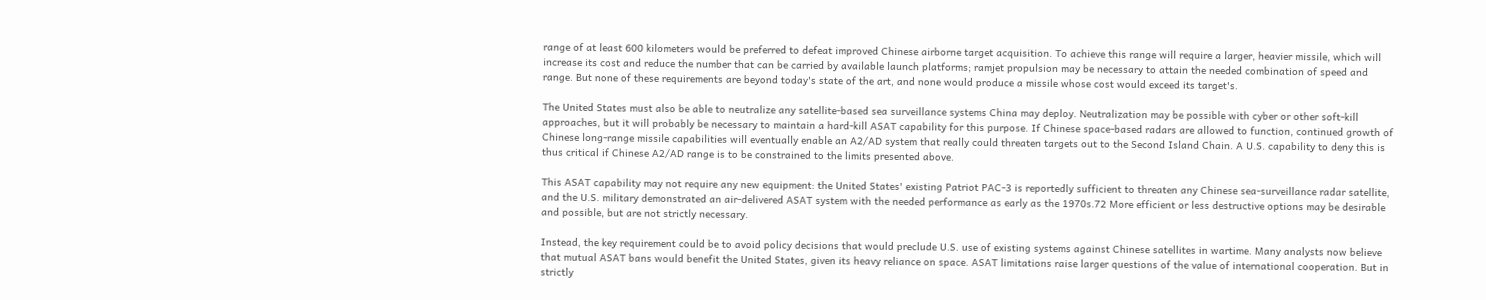range of at least 600 kilometers would be preferred to defeat improved Chinese airborne target acquisition. To achieve this range will require a larger, heavier missile, which will increase its cost and reduce the number that can be carried by available launch platforms; ramjet propulsion may be necessary to attain the needed combination of speed and range. But none of these requirements are beyond today's state of the art, and none would produce a missile whose cost would exceed its target's.

The United States must also be able to neutralize any satellite-based sea surveillance systems China may deploy. Neutralization may be possible with cyber or other soft-kill approaches, but it will probably be necessary to maintain a hard-kill ASAT capability for this purpose. If Chinese space-based radars are allowed to function, continued growth of Chinese long-range missile capabilities will eventually enable an A2/AD system that really could threaten targets out to the Second Island Chain. A U.S. capability to deny this is thus critical if Chinese A2/AD range is to be constrained to the limits presented above.

This ASAT capability may not require any new equipment: the United States' existing Patriot PAC-3 is reportedly sufficient to threaten any Chinese sea-surveillance radar satellite, and the U.S. military demonstrated an air-delivered ASAT system with the needed performance as early as the 1970s.72 More efficient or less destructive options may be desirable and possible, but are not strictly necessary.

Instead, the key requirement could be to avoid policy decisions that would preclude U.S. use of existing systems against Chinese satellites in wartime. Many analysts now believe that mutual ASAT bans would benefit the United States, given its heavy reliance on space. ASAT limitations raise larger questions of the value of international cooperation. But in strictly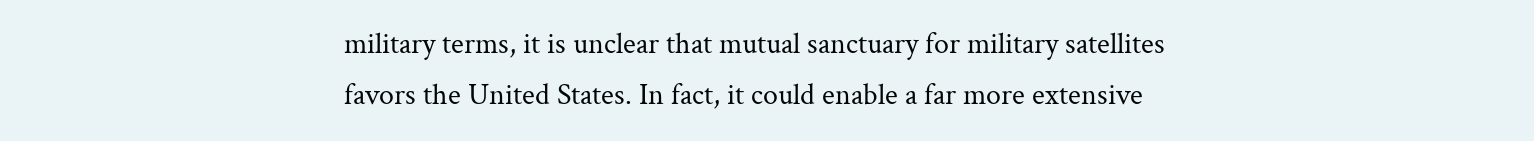military terms, it is unclear that mutual sanctuary for military satellites favors the United States. In fact, it could enable a far more extensive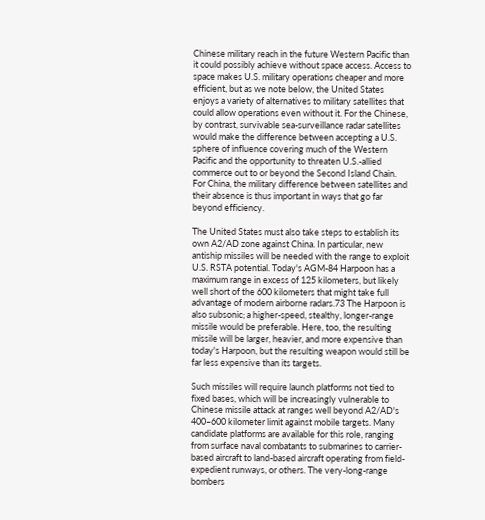Chinese military reach in the future Western Pacific than it could possibly achieve without space access. Access to space makes U.S. military operations cheaper and more efficient, but as we note below, the United States enjoys a variety of alternatives to military satellites that could allow operations even without it. For the Chinese, by contrast, survivable sea-surveillance radar satellites would make the difference between accepting a U.S. sphere of influence covering much of the Western Pacific and the opportunity to threaten U.S.-allied commerce out to or beyond the Second Island Chain. For China, the military difference between satellites and their absence is thus important in ways that go far beyond efficiency.

The United States must also take steps to establish its own A2/AD zone against China. In particular, new antiship missiles will be needed with the range to exploit U.S. RSTA potential. Today's AGM-84 Harpoon has a maximum range in excess of 125 kilometers, but likely well short of the 600 kilometers that might take full advantage of modern airborne radars.73 The Harpoon is also subsonic; a higher-speed, stealthy, longer-range missile would be preferable. Here, too, the resulting missile will be larger, heavier, and more expensive than today's Harpoon, but the resulting weapon would still be far less expensive than its targets.

Such missiles will require launch platforms not tied to fixed bases, which will be increasingly vulnerable to Chinese missile attack at ranges well beyond A2/AD's 400–600 kilometer limit against mobile targets. Many candidate platforms are available for this role, ranging from surface naval combatants to submarines to carrier-based aircraft to land-based aircraft operating from field-expedient runways, or others. The very-long-range bombers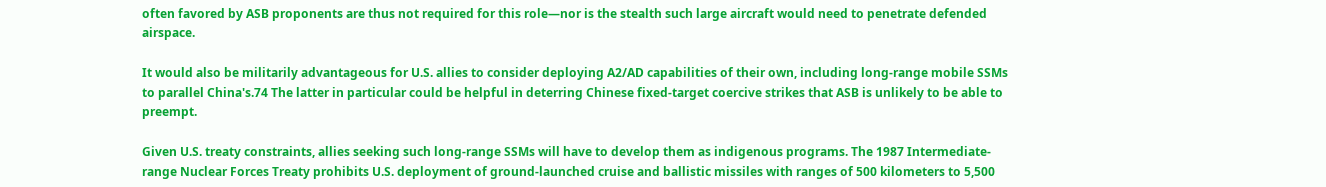often favored by ASB proponents are thus not required for this role—nor is the stealth such large aircraft would need to penetrate defended airspace.

It would also be militarily advantageous for U.S. allies to consider deploying A2/AD capabilities of their own, including long-range mobile SSMs to parallel China's.74 The latter in particular could be helpful in deterring Chinese fixed-target coercive strikes that ASB is unlikely to be able to preempt.

Given U.S. treaty constraints, allies seeking such long-range SSMs will have to develop them as indigenous programs. The 1987 Intermediate-range Nuclear Forces Treaty prohibits U.S. deployment of ground-launched cruise and ballistic missiles with ranges of 500 kilometers to 5,500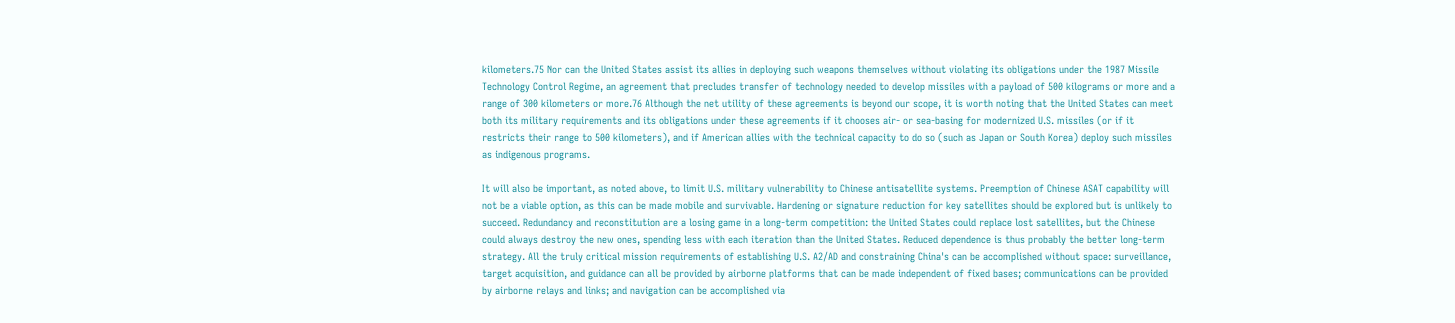kilometers.75 Nor can the United States assist its allies in deploying such weapons themselves without violating its obligations under the 1987 Missile Technology Control Regime, an agreement that precludes transfer of technology needed to develop missiles with a payload of 500 kilograms or more and a range of 300 kilometers or more.76 Although the net utility of these agreements is beyond our scope, it is worth noting that the United States can meet both its military requirements and its obligations under these agreements if it chooses air- or sea-basing for modernized U.S. missiles (or if it restricts their range to 500 kilometers), and if American allies with the technical capacity to do so (such as Japan or South Korea) deploy such missiles as indigenous programs.

It will also be important, as noted above, to limit U.S. military vulnerability to Chinese antisatellite systems. Preemption of Chinese ASAT capability will not be a viable option, as this can be made mobile and survivable. Hardening or signature reduction for key satellites should be explored but is unlikely to succeed. Redundancy and reconstitution are a losing game in a long-term competition: the United States could replace lost satellites, but the Chinese could always destroy the new ones, spending less with each iteration than the United States. Reduced dependence is thus probably the better long-term strategy. All the truly critical mission requirements of establishing U.S. A2/AD and constraining China's can be accomplished without space: surveillance, target acquisition, and guidance can all be provided by airborne platforms that can be made independent of fixed bases; communications can be provided by airborne relays and links; and navigation can be accomplished via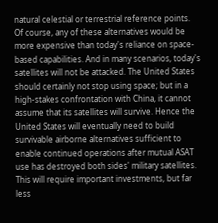natural celestial or terrestrial reference points. Of course, any of these alternatives would be more expensive than today's reliance on space-based capabilities. And in many scenarios, today's satellites will not be attacked. The United States should certainly not stop using space; but in a high-stakes confrontation with China, it cannot assume that its satellites will survive. Hence the United States will eventually need to build survivable airborne alternatives sufficient to enable continued operations after mutual ASAT use has destroyed both sides' military satellites. This will require important investments, but far less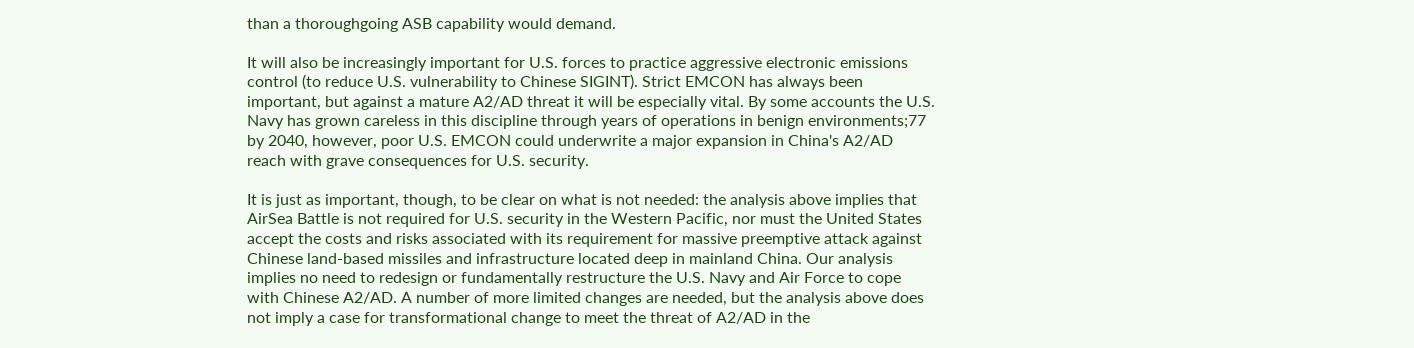than a thoroughgoing ASB capability would demand.

It will also be increasingly important for U.S. forces to practice aggressive electronic emissions control (to reduce U.S. vulnerability to Chinese SIGINT). Strict EMCON has always been important, but against a mature A2/AD threat it will be especially vital. By some accounts the U.S. Navy has grown careless in this discipline through years of operations in benign environments;77 by 2040, however, poor U.S. EMCON could underwrite a major expansion in China's A2/AD reach with grave consequences for U.S. security.

It is just as important, though, to be clear on what is not needed: the analysis above implies that AirSea Battle is not required for U.S. security in the Western Pacific, nor must the United States accept the costs and risks associated with its requirement for massive preemptive attack against Chinese land-based missiles and infrastructure located deep in mainland China. Our analysis implies no need to redesign or fundamentally restructure the U.S. Navy and Air Force to cope with Chinese A2/AD. A number of more limited changes are needed, but the analysis above does not imply a case for transformational change to meet the threat of A2/AD in the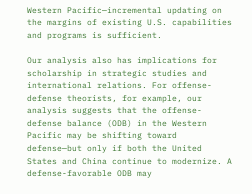Western Pacific—incremental updating on the margins of existing U.S. capabilities and programs is sufficient.

Our analysis also has implications for scholarship in strategic studies and international relations. For offense-defense theorists, for example, our analysis suggests that the offense-defense balance (ODB) in the Western Pacific may be shifting toward defense—but only if both the United States and China continue to modernize. A defense-favorable ODB may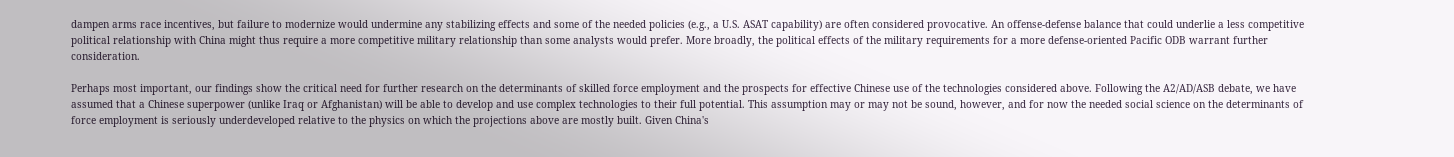dampen arms race incentives, but failure to modernize would undermine any stabilizing effects and some of the needed policies (e.g., a U.S. ASAT capability) are often considered provocative. An offense-defense balance that could underlie a less competitive political relationship with China might thus require a more competitive military relationship than some analysts would prefer. More broadly, the political effects of the military requirements for a more defense-oriented Pacific ODB warrant further consideration.

Perhaps most important, our findings show the critical need for further research on the determinants of skilled force employment and the prospects for effective Chinese use of the technologies considered above. Following the A2/AD/ASB debate, we have assumed that a Chinese superpower (unlike Iraq or Afghanistan) will be able to develop and use complex technologies to their full potential. This assumption may or may not be sound, however, and for now the needed social science on the determinants of force employment is seriously underdeveloped relative to the physics on which the projections above are mostly built. Given China's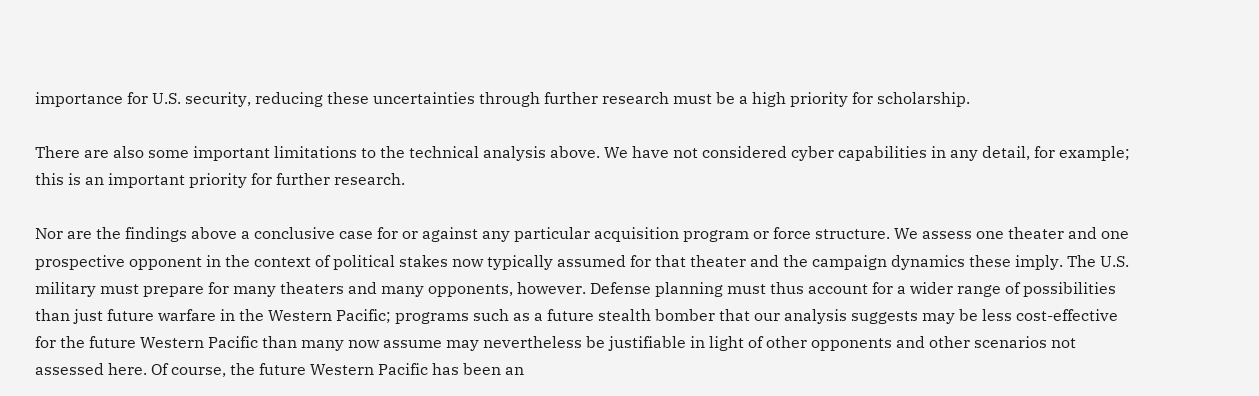importance for U.S. security, reducing these uncertainties through further research must be a high priority for scholarship.

There are also some important limitations to the technical analysis above. We have not considered cyber capabilities in any detail, for example; this is an important priority for further research.

Nor are the findings above a conclusive case for or against any particular acquisition program or force structure. We assess one theater and one prospective opponent in the context of political stakes now typically assumed for that theater and the campaign dynamics these imply. The U.S. military must prepare for many theaters and many opponents, however. Defense planning must thus account for a wider range of possibilities than just future warfare in the Western Pacific; programs such as a future stealth bomber that our analysis suggests may be less cost-effective for the future Western Pacific than many now assume may nevertheless be justifiable in light of other opponents and other scenarios not assessed here. Of course, the future Western Pacific has been an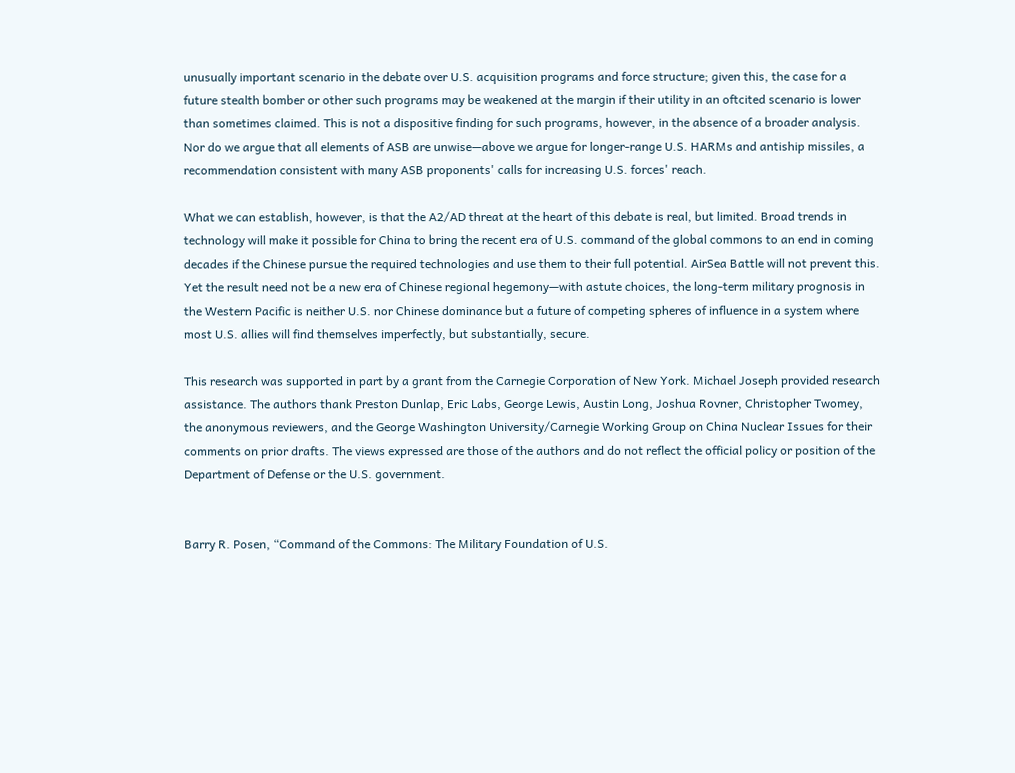unusually important scenario in the debate over U.S. acquisition programs and force structure; given this, the case for a future stealth bomber or other such programs may be weakened at the margin if their utility in an oftcited scenario is lower than sometimes claimed. This is not a dispositive finding for such programs, however, in the absence of a broader analysis. Nor do we argue that all elements of ASB are unwise—above we argue for longer-range U.S. HARMs and antiship missiles, a recommendation consistent with many ASB proponents' calls for increasing U.S. forces' reach.

What we can establish, however, is that the A2/AD threat at the heart of this debate is real, but limited. Broad trends in technology will make it possible for China to bring the recent era of U.S. command of the global commons to an end in coming decades if the Chinese pursue the required technologies and use them to their full potential. AirSea Battle will not prevent this. Yet the result need not be a new era of Chinese regional hegemony—with astute choices, the long-term military prognosis in the Western Pacific is neither U.S. nor Chinese dominance but a future of competing spheres of influence in a system where most U.S. allies will find themselves imperfectly, but substantially, secure.

This research was supported in part by a grant from the Carnegie Corporation of New York. Michael Joseph provided research assistance. The authors thank Preston Dunlap, Eric Labs, George Lewis, Austin Long, Joshua Rovner, Christopher Twomey, the anonymous reviewers, and the George Washington University/Carnegie Working Group on China Nuclear Issues for their comments on prior drafts. The views expressed are those of the authors and do not reflect the official policy or position of the Department of Defense or the U.S. government.


Barry R. Posen, “Command of the Commons: The Military Foundation of U.S.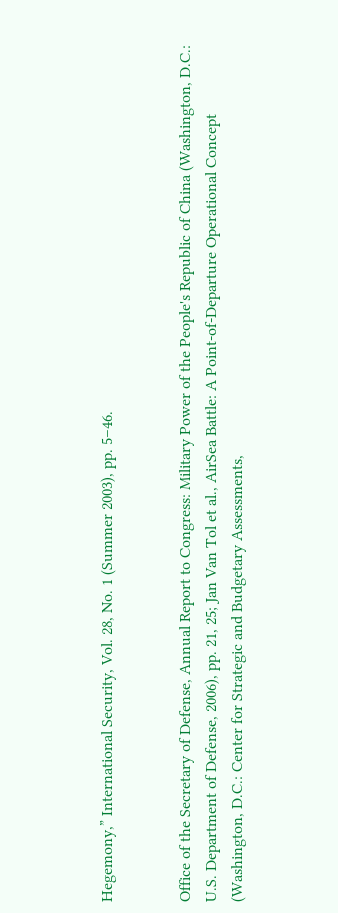Hegemony,” International Security, Vol. 28, No. 1 (Summer 2003), pp. 5–46.


Office of the Secretary of Defense, Annual Report to Congress: Military Power of the People's Republic of China (Washington, D.C.: U.S. Department of Defense, 2006), pp. 21, 25; Jan Van Tol et al., AirSea Battle: A Point-of-Departure Operational Concept (Washington, D.C.: Center for Strategic and Budgetary Assessments,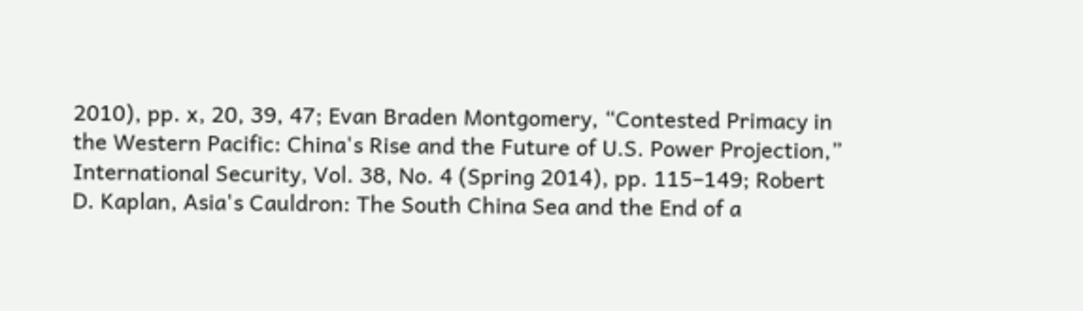2010), pp. x, 20, 39, 47; Evan Braden Montgomery, “Contested Primacy in the Western Pacific: China's Rise and the Future of U.S. Power Projection,” International Security, Vol. 38, No. 4 (Spring 2014), pp. 115–149; Robert D. Kaplan, Asia's Cauldron: The South China Sea and the End of a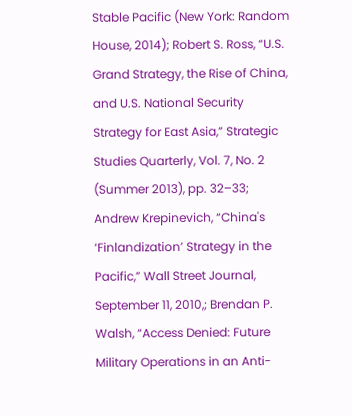Stable Pacific (New York: Random House, 2014); Robert S. Ross, “U.S. Grand Strategy, the Rise of China, and U.S. National Security Strategy for East Asia,” Strategic Studies Quarterly, Vol. 7, No. 2 (Summer 2013), pp. 32–33; Andrew Krepinevich, “China's ‘Finlandization’ Strategy in the Pacific,” Wall Street Journal, September 11, 2010,; Brendan P. Walsh, “Access Denied: Future Military Operations in an Anti-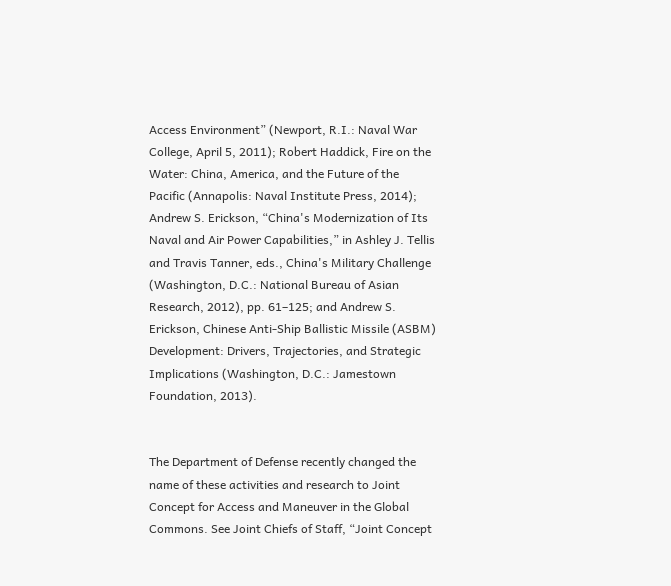Access Environment” (Newport, R.I.: Naval War College, April 5, 2011); Robert Haddick, Fire on the Water: China, America, and the Future of the Pacific (Annapolis: Naval Institute Press, 2014); Andrew S. Erickson, “China's Modernization of Its Naval and Air Power Capabilities,” in Ashley J. Tellis and Travis Tanner, eds., China's Military Challenge (Washington, D.C.: National Bureau of Asian Research, 2012), pp. 61–125; and Andrew S. Erickson, Chinese Anti-Ship Ballistic Missile (ASBM) Development: Drivers, Trajectories, and Strategic Implications (Washington, D.C.: Jamestown Foundation, 2013).


The Department of Defense recently changed the name of these activities and research to Joint Concept for Access and Maneuver in the Global Commons. See Joint Chiefs of Staff, “Joint Concept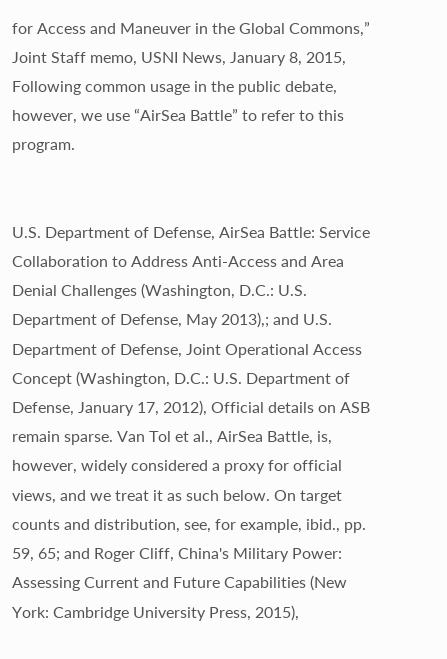for Access and Maneuver in the Global Commons,” Joint Staff memo, USNI News, January 8, 2015, Following common usage in the public debate, however, we use “AirSea Battle” to refer to this program.


U.S. Department of Defense, AirSea Battle: Service Collaboration to Address Anti-Access and Area Denial Challenges (Washington, D.C.: U.S. Department of Defense, May 2013),; and U.S. Department of Defense, Joint Operational Access Concept (Washington, D.C.: U.S. Department of Defense, January 17, 2012), Official details on ASB remain sparse. Van Tol et al., AirSea Battle, is, however, widely considered a proxy for official views, and we treat it as such below. On target counts and distribution, see, for example, ibid., pp. 59, 65; and Roger Cliff, China's Military Power: Assessing Current and Future Capabilities (New York: Cambridge University Press, 2015),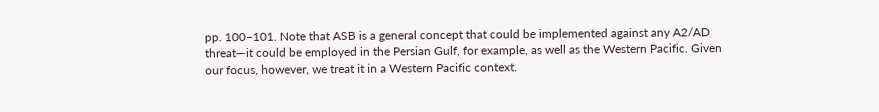pp. 100–101. Note that ASB is a general concept that could be implemented against any A2/AD threat—it could be employed in the Persian Gulf, for example, as well as the Western Pacific. Given our focus, however, we treat it in a Western Pacific context.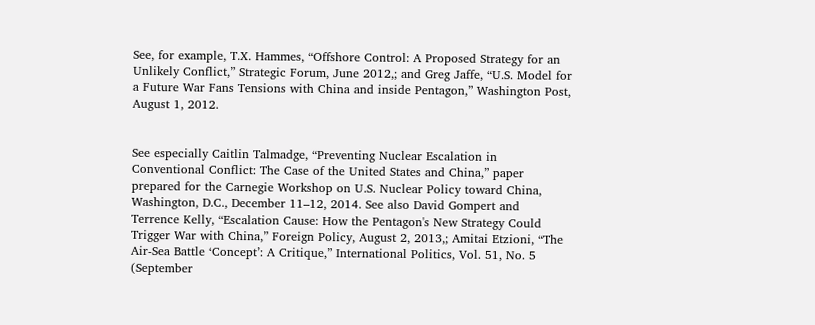See, for example, T.X. Hammes, “Offshore Control: A Proposed Strategy for an Unlikely Conflict,” Strategic Forum, June 2012,; and Greg Jaffe, “U.S. Model for a Future War Fans Tensions with China and inside Pentagon,” Washington Post, August 1, 2012.


See especially Caitlin Talmadge, “Preventing Nuclear Escalation in Conventional Conflict: The Case of the United States and China,” paper prepared for the Carnegie Workshop on U.S. Nuclear Policy toward China, Washington, D.C., December 11–12, 2014. See also David Gompert and Terrence Kelly, “Escalation Cause: How the Pentagon's New Strategy Could Trigger War with China,” Foreign Policy, August 2, 2013,; Amitai Etzioni, “The Air-Sea Battle ‘Concept’: A Critique,” International Politics, Vol. 51, No. 5 (September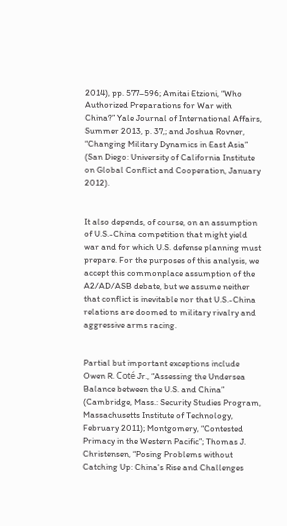2014), pp. 577–596; Amitai Etzioni, “Who Authorized Preparations for War with China?” Yale Journal of International Affairs, Summer 2013, p. 37,; and Joshua Rovner, “Changing Military Dynamics in East Asia” (San Diego: University of California Institute on Global Conflict and Cooperation, January 2012).


It also depends, of course, on an assumption of U.S.-China competition that might yield war and for which U.S. defense planning must prepare. For the purposes of this analysis, we accept this commonplace assumption of the A2/AD/ASB debate, but we assume neither that conflict is inevitable nor that U.S.-China relations are doomed to military rivalry and aggressive arms racing.


Partial but important exceptions include Owen R. Coté Jr., “Assessing the Undersea Balance between the U.S. and China” (Cambridge, Mass.: Security Studies Program, Massachusetts Institute of Technology, February 2011); Montgomery, “Contested Primacy in the Western Pacific”; Thomas J. Christensen, “Posing Problems without Catching Up: China's Rise and Challenges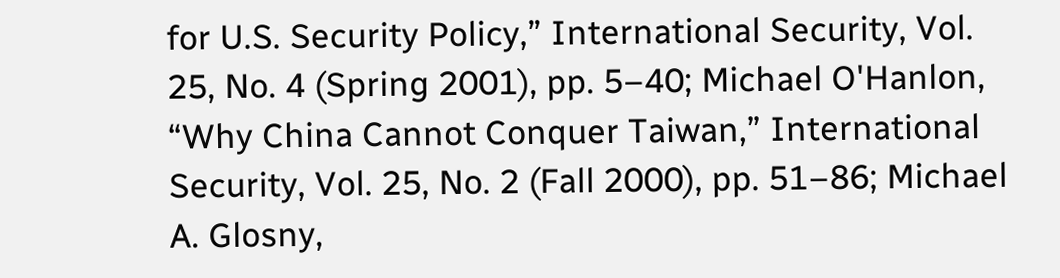for U.S. Security Policy,” International Security, Vol. 25, No. 4 (Spring 2001), pp. 5–40; Michael O'Hanlon, “Why China Cannot Conquer Taiwan,” International Security, Vol. 25, No. 2 (Fall 2000), pp. 51–86; Michael A. Glosny,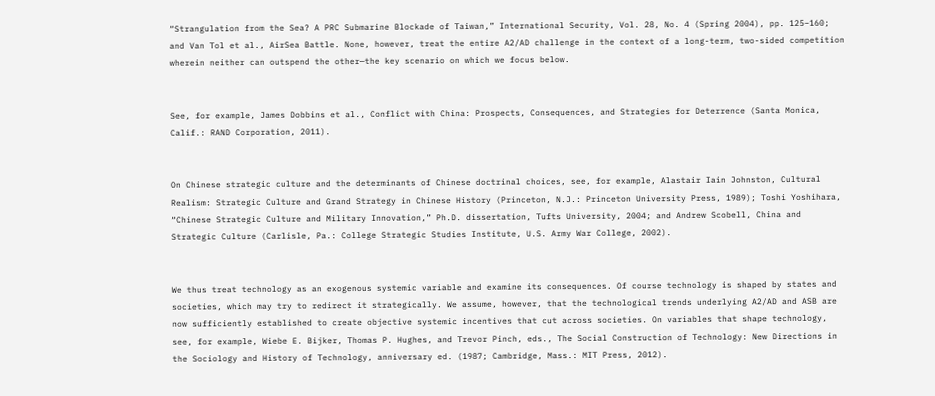“Strangulation from the Sea? A PRC Submarine Blockade of Taiwan,” International Security, Vol. 28, No. 4 (Spring 2004), pp. 125–160; and Van Tol et al., AirSea Battle. None, however, treat the entire A2/AD challenge in the context of a long-term, two-sided competition wherein neither can outspend the other—the key scenario on which we focus below.


See, for example, James Dobbins et al., Conflict with China: Prospects, Consequences, and Strategies for Deterrence (Santa Monica, Calif.: RAND Corporation, 2011).


On Chinese strategic culture and the determinants of Chinese doctrinal choices, see, for example, Alastair Iain Johnston, Cultural Realism: Strategic Culture and Grand Strategy in Chinese History (Princeton, N.J.: Princeton University Press, 1989); Toshi Yoshihara, “Chinese Strategic Culture and Military Innovation,” Ph.D. dissertation, Tufts University, 2004; and Andrew Scobell, China and Strategic Culture (Carlisle, Pa.: College Strategic Studies Institute, U.S. Army War College, 2002).


We thus treat technology as an exogenous systemic variable and examine its consequences. Of course technology is shaped by states and societies, which may try to redirect it strategically. We assume, however, that the technological trends underlying A2/AD and ASB are now sufficiently established to create objective systemic incentives that cut across societies. On variables that shape technology, see, for example, Wiebe E. Bijker, Thomas P. Hughes, and Trevor Pinch, eds., The Social Construction of Technology: New Directions in the Sociology and History of Technology, anniversary ed. (1987; Cambridge, Mass.: MIT Press, 2012).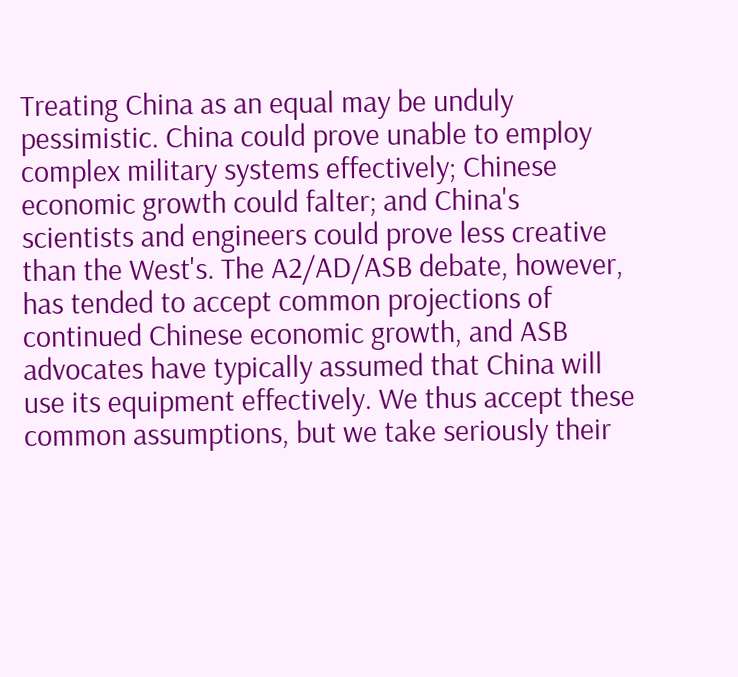Treating China as an equal may be unduly pessimistic. China could prove unable to employ complex military systems effectively; Chinese economic growth could falter; and China's scientists and engineers could prove less creative than the West's. The A2/AD/ASB debate, however, has tended to accept common projections of continued Chinese economic growth, and ASB advocates have typically assumed that China will use its equipment effectively. We thus accept these common assumptions, but we take seriously their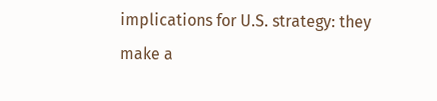implications for U.S. strategy: they make a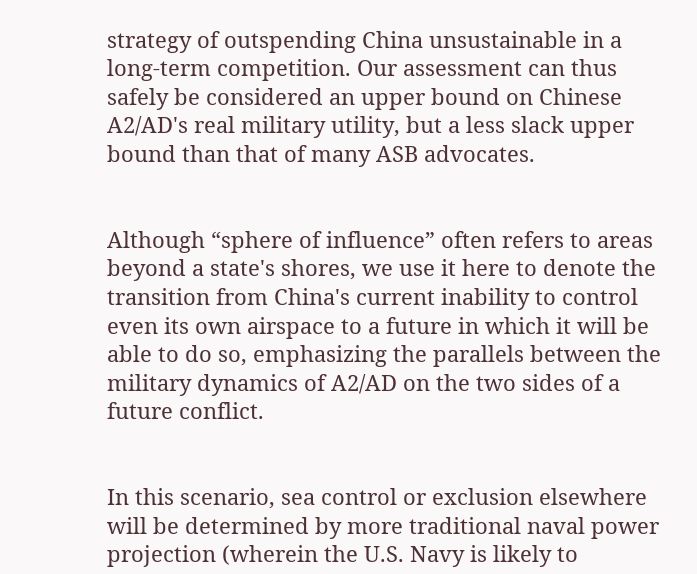strategy of outspending China unsustainable in a long-term competition. Our assessment can thus safely be considered an upper bound on Chinese A2/AD's real military utility, but a less slack upper bound than that of many ASB advocates.


Although “sphere of influence” often refers to areas beyond a state's shores, we use it here to denote the transition from China's current inability to control even its own airspace to a future in which it will be able to do so, emphasizing the parallels between the military dynamics of A2/AD on the two sides of a future conflict.


In this scenario, sea control or exclusion elsewhere will be determined by more traditional naval power projection (wherein the U.S. Navy is likely to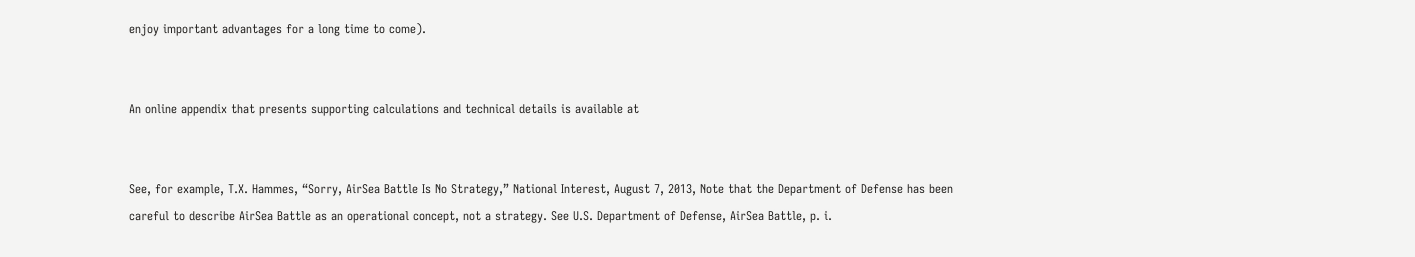enjoy important advantages for a long time to come).


An online appendix that presents supporting calculations and technical details is available at


See, for example, T.X. Hammes, “Sorry, AirSea Battle Is No Strategy,” National Interest, August 7, 2013, Note that the Department of Defense has been careful to describe AirSea Battle as an operational concept, not a strategy. See U.S. Department of Defense, AirSea Battle, p. i.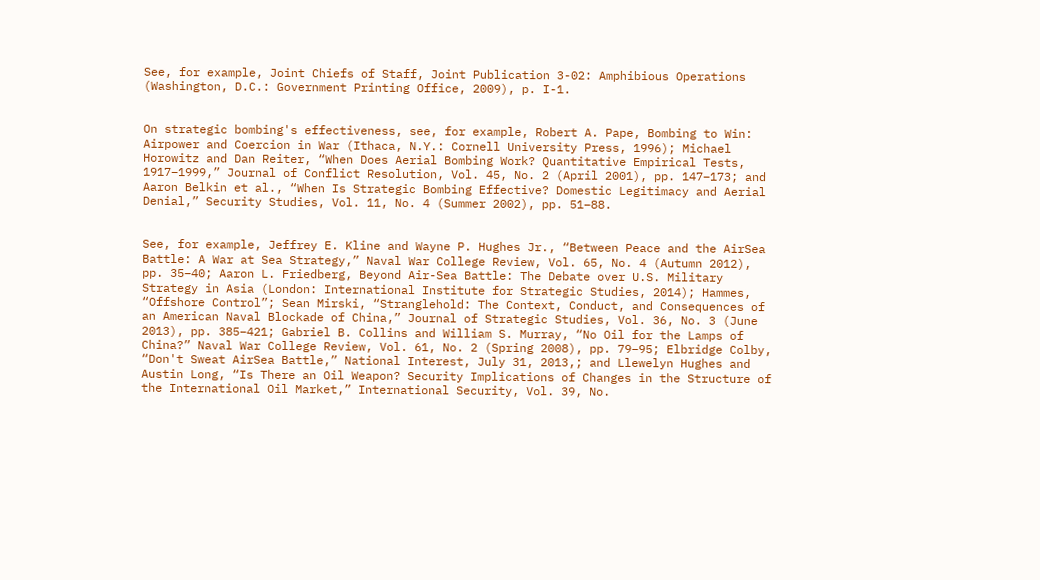See, for example, Joint Chiefs of Staff, Joint Publication 3-02: Amphibious Operations (Washington, D.C.: Government Printing Office, 2009), p. I-1.


On strategic bombing's effectiveness, see, for example, Robert A. Pape, Bombing to Win: Airpower and Coercion in War (Ithaca, N.Y.: Cornell University Press, 1996); Michael Horowitz and Dan Reiter, “When Does Aerial Bombing Work? Quantitative Empirical Tests, 1917–1999,” Journal of Conflict Resolution, Vol. 45, No. 2 (April 2001), pp. 147–173; and Aaron Belkin et al., “When Is Strategic Bombing Effective? Domestic Legitimacy and Aerial Denial,” Security Studies, Vol. 11, No. 4 (Summer 2002), pp. 51–88.


See, for example, Jeffrey E. Kline and Wayne P. Hughes Jr., “Between Peace and the AirSea Battle: A War at Sea Strategy,” Naval War College Review, Vol. 65, No. 4 (Autumn 2012), pp. 35–40; Aaron L. Friedberg, Beyond Air-Sea Battle: The Debate over U.S. Military Strategy in Asia (London: International Institute for Strategic Studies, 2014); Hammes, “Offshore Control”; Sean Mirski, “Stranglehold: The Context, Conduct, and Consequences of an American Naval Blockade of China,” Journal of Strategic Studies, Vol. 36, No. 3 (June 2013), pp. 385–421; Gabriel B. Collins and William S. Murray, “No Oil for the Lamps of China?” Naval War College Review, Vol. 61, No. 2 (Spring 2008), pp. 79–95; Elbridge Colby, “Don't Sweat AirSea Battle,” National Interest, July 31, 2013,; and Llewelyn Hughes and Austin Long, “Is There an Oil Weapon? Security Implications of Changes in the Structure of the International Oil Market,” International Security, Vol. 39, No.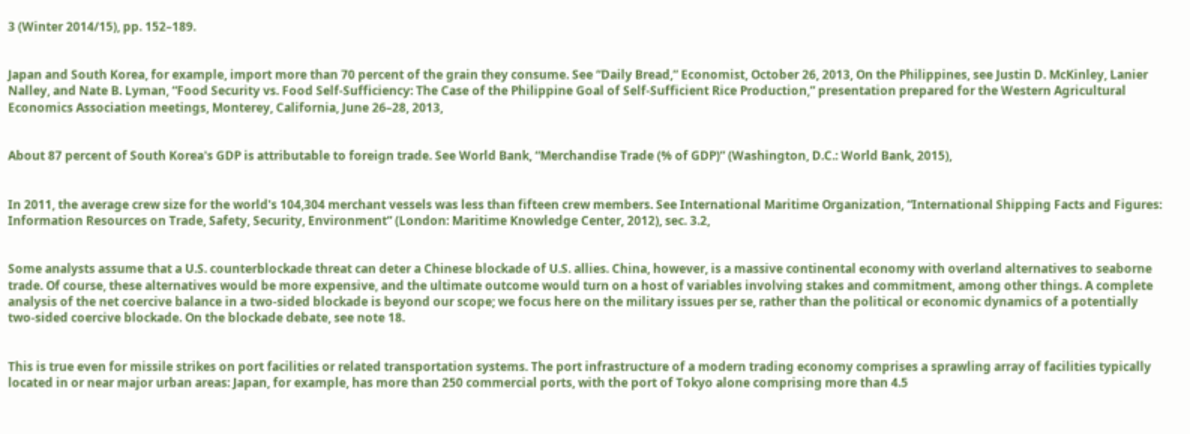3 (Winter 2014/15), pp. 152–189.


Japan and South Korea, for example, import more than 70 percent of the grain they consume. See “Daily Bread,” Economist, October 26, 2013, On the Philippines, see Justin D. McKinley, Lanier Nalley, and Nate B. Lyman, “Food Security vs. Food Self-Sufficiency: The Case of the Philippine Goal of Self-Sufficient Rice Production,” presentation prepared for the Western Agricultural Economics Association meetings, Monterey, California, June 26–28, 2013,


About 87 percent of South Korea's GDP is attributable to foreign trade. See World Bank, “Merchandise Trade (% of GDP)” (Washington, D.C.: World Bank, 2015),


In 2011, the average crew size for the world's 104,304 merchant vessels was less than fifteen crew members. See International Maritime Organization, “International Shipping Facts and Figures: Information Resources on Trade, Safety, Security, Environment” (London: Maritime Knowledge Center, 2012), sec. 3.2,


Some analysts assume that a U.S. counterblockade threat can deter a Chinese blockade of U.S. allies. China, however, is a massive continental economy with overland alternatives to seaborne trade. Of course, these alternatives would be more expensive, and the ultimate outcome would turn on a host of variables involving stakes and commitment, among other things. A complete analysis of the net coercive balance in a two-sided blockade is beyond our scope; we focus here on the military issues per se, rather than the political or economic dynamics of a potentially two-sided coercive blockade. On the blockade debate, see note 18.


This is true even for missile strikes on port facilities or related transportation systems. The port infrastructure of a modern trading economy comprises a sprawling array of facilities typically located in or near major urban areas: Japan, for example, has more than 250 commercial ports, with the port of Tokyo alone comprising more than 4.5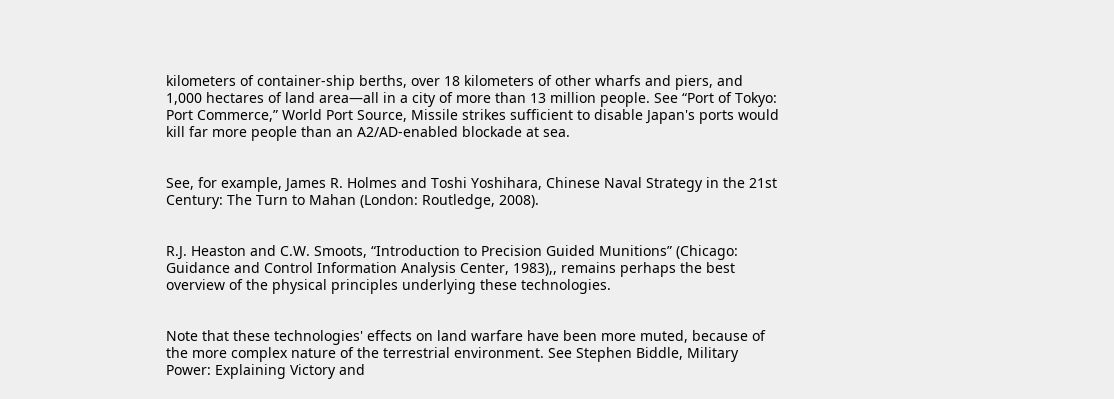kilometers of container-ship berths, over 18 kilometers of other wharfs and piers, and 1,000 hectares of land area—all in a city of more than 13 million people. See “Port of Tokyo: Port Commerce,” World Port Source, Missile strikes sufficient to disable Japan's ports would kill far more people than an A2/AD-enabled blockade at sea.


See, for example, James R. Holmes and Toshi Yoshihara, Chinese Naval Strategy in the 21st Century: The Turn to Mahan (London: Routledge, 2008).


R.J. Heaston and C.W. Smoots, “Introduction to Precision Guided Munitions” (Chicago: Guidance and Control Information Analysis Center, 1983),, remains perhaps the best overview of the physical principles underlying these technologies.


Note that these technologies' effects on land warfare have been more muted, because of the more complex nature of the terrestrial environment. See Stephen Biddle, Military Power: Explaining Victory and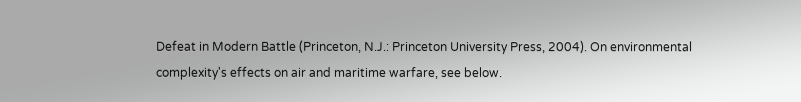Defeat in Modern Battle (Princeton, N.J.: Princeton University Press, 2004). On environmental complexity's effects on air and maritime warfare, see below.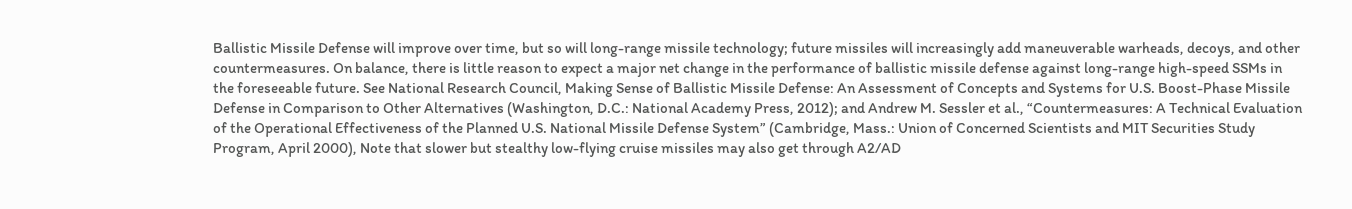Ballistic Missile Defense will improve over time, but so will long-range missile technology; future missiles will increasingly add maneuverable warheads, decoys, and other countermeasures. On balance, there is little reason to expect a major net change in the performance of ballistic missile defense against long-range high-speed SSMs in the foreseeable future. See National Research Council, Making Sense of Ballistic Missile Defense: An Assessment of Concepts and Systems for U.S. Boost-Phase Missile Defense in Comparison to Other Alternatives (Washington, D.C.: National Academy Press, 2012); and Andrew M. Sessler et al., “Countermeasures: A Technical Evaluation of the Operational Effectiveness of the Planned U.S. National Missile Defense System” (Cambridge, Mass.: Union of Concerned Scientists and MIT Securities Study Program, April 2000), Note that slower but stealthy low-flying cruise missiles may also get through A2/AD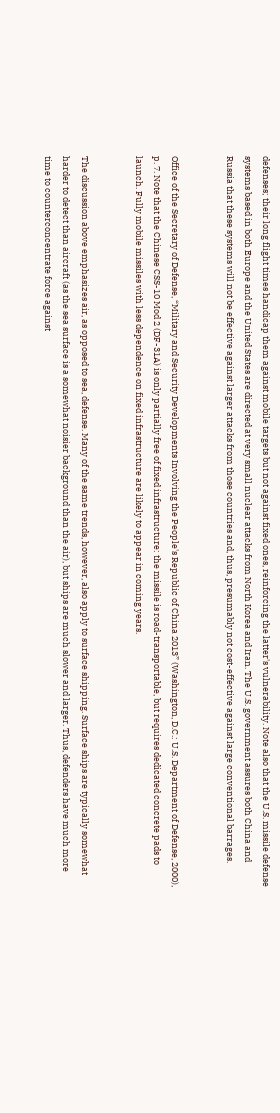defenses; their long flight times handicap them against mobile targets but not against fixed ones, reinforcing the latter's vulnerability. Note also that the U.S. missile defense systems based in both Europe and the United States are directed at very small nuclear attacks from North Korea and Iran. The U.S. government assures both China and Russia that these systems will not be effective against larger attacks from those countries and, thus, presumably not cost-effective against large conventional barrages.


Office of the Secretary of Defense, “Military and Security Developments Involving the People's Republic of China 2013” (Washington, D.C.: U.S. Department of Defense, 2000), p. 7. Note that the Chinese CSS-10 Mod 2 (DF-31A) is only partially free of fixed infrastructure: the missile is road-transportable, but requires dedicated concrete pads to launch. Fully mobile missiles with less dependence on fixed infrastructure are likely to appear in coming years.


The discussion above emphasizes air, as opposed to sea, defense. Many of the same trends, however, also apply to surface shipping. Surface ships are typically somewhat harder to detect than aircraft (as the sea surface is a somewhat noisier background than the air), but ships are much slower and larger. Thus, defenders have much more time to counterconcentrate force against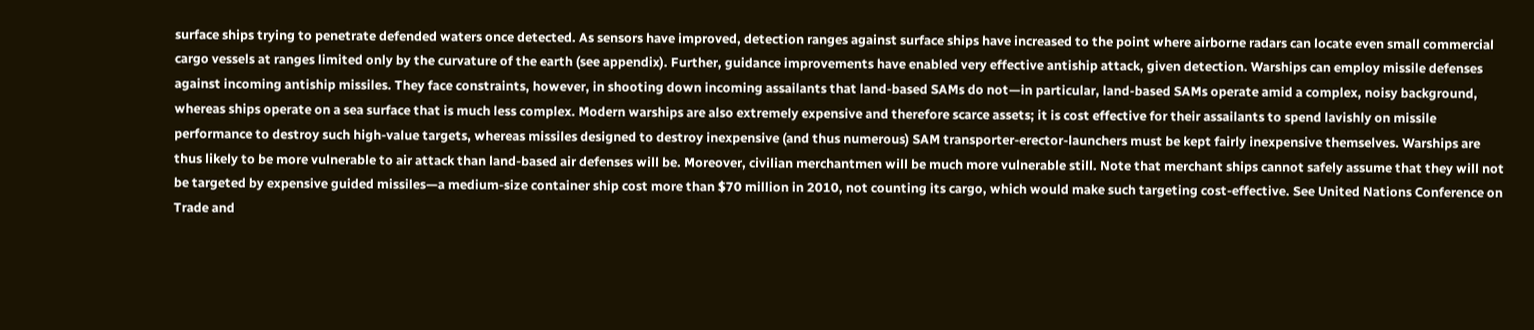surface ships trying to penetrate defended waters once detected. As sensors have improved, detection ranges against surface ships have increased to the point where airborne radars can locate even small commercial cargo vessels at ranges limited only by the curvature of the earth (see appendix). Further, guidance improvements have enabled very effective antiship attack, given detection. Warships can employ missile defenses against incoming antiship missiles. They face constraints, however, in shooting down incoming assailants that land-based SAMs do not—in particular, land-based SAMs operate amid a complex, noisy background, whereas ships operate on a sea surface that is much less complex. Modern warships are also extremely expensive and therefore scarce assets; it is cost effective for their assailants to spend lavishly on missile performance to destroy such high-value targets, whereas missiles designed to destroy inexpensive (and thus numerous) SAM transporter-erector-launchers must be kept fairly inexpensive themselves. Warships are thus likely to be more vulnerable to air attack than land-based air defenses will be. Moreover, civilian merchantmen will be much more vulnerable still. Note that merchant ships cannot safely assume that they will not be targeted by expensive guided missiles—a medium-size container ship cost more than $70 million in 2010, not counting its cargo, which would make such targeting cost-effective. See United Nations Conference on Trade and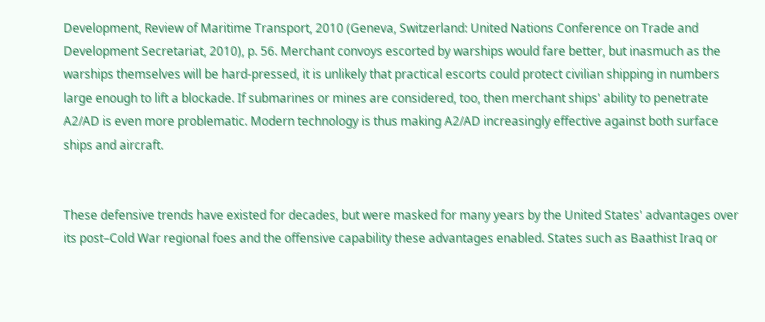Development, Review of Maritime Transport, 2010 (Geneva, Switzerland: United Nations Conference on Trade and Development Secretariat, 2010), p. 56. Merchant convoys escorted by warships would fare better, but inasmuch as the warships themselves will be hard-pressed, it is unlikely that practical escorts could protect civilian shipping in numbers large enough to lift a blockade. If submarines or mines are considered, too, then merchant ships' ability to penetrate A2/AD is even more problematic. Modern technology is thus making A2/AD increasingly effective against both surface ships and aircraft.


These defensive trends have existed for decades, but were masked for many years by the United States' advantages over its post–Cold War regional foes and the offensive capability these advantages enabled. States such as Baathist Iraq or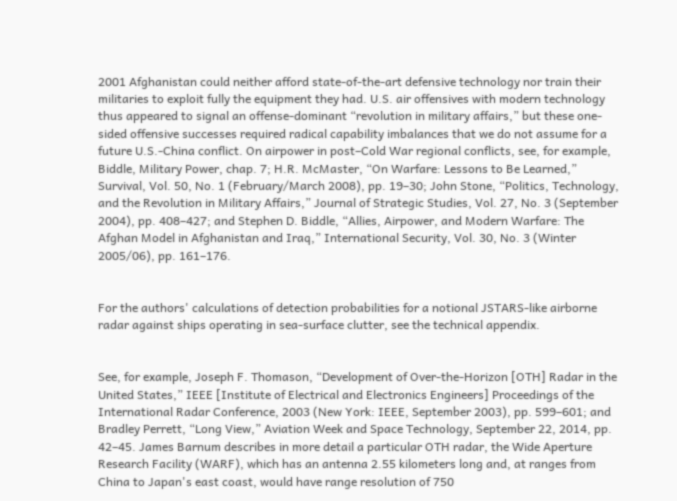2001 Afghanistan could neither afford state-of-the-art defensive technology nor train their militaries to exploit fully the equipment they had. U.S. air offensives with modern technology thus appeared to signal an offense-dominant “revolution in military affairs,” but these one-sided offensive successes required radical capability imbalances that we do not assume for a future U.S.-China conflict. On airpower in post–Cold War regional conflicts, see, for example, Biddle, Military Power, chap. 7; H.R. McMaster, “On Warfare: Lessons to Be Learned,” Survival, Vol. 50, No. 1 (February/March 2008), pp. 19–30; John Stone, “Politics, Technology, and the Revolution in Military Affairs,” Journal of Strategic Studies, Vol. 27, No. 3 (September 2004), pp. 408–427; and Stephen D. Biddle, “Allies, Airpower, and Modern Warfare: The Afghan Model in Afghanistan and Iraq,” International Security, Vol. 30, No. 3 (Winter 2005/06), pp. 161–176.


For the authors' calculations of detection probabilities for a notional JSTARS-like airborne radar against ships operating in sea-surface clutter, see the technical appendix.


See, for example, Joseph F. Thomason, “Development of Over-the-Horizon [OTH] Radar in the United States,” IEEE [Institute of Electrical and Electronics Engineers] Proceedings of the International Radar Conference, 2003 (New York: IEEE, September 2003), pp. 599–601; and Bradley Perrett, “Long View,” Aviation Week and Space Technology, September 22, 2014, pp. 42–45. James Barnum describes in more detail a particular OTH radar, the Wide Aperture Research Facility (WARF), which has an antenna 2.55 kilometers long and, at ranges from China to Japan's east coast, would have range resolution of 750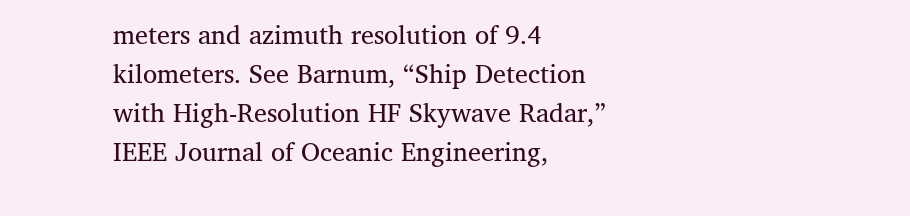meters and azimuth resolution of 9.4 kilometers. See Barnum, “Ship Detection with High-Resolution HF Skywave Radar,” IEEE Journal of Oceanic Engineering,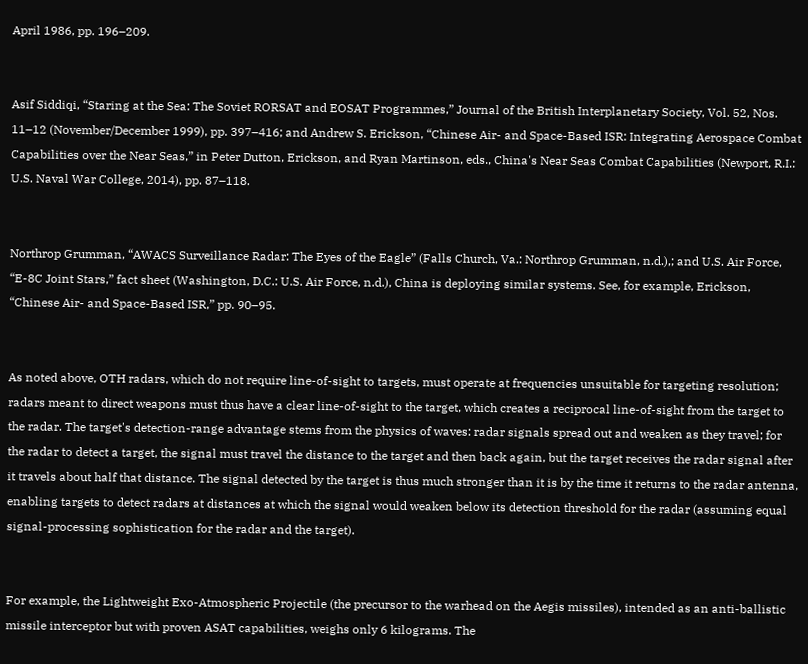April 1986, pp. 196–209.


Asif Siddiqi, “Staring at the Sea: The Soviet RORSAT and EOSAT Programmes,” Journal of the British Interplanetary Society, Vol. 52, Nos. 11–12 (November/December 1999), pp. 397–416; and Andrew S. Erickson, “Chinese Air- and Space-Based ISR: Integrating Aerospace Combat Capabilities over the Near Seas,” in Peter Dutton, Erickson, and Ryan Martinson, eds., China's Near Seas Combat Capabilities (Newport, R.I.: U.S. Naval War College, 2014), pp. 87–118.


Northrop Grumman, “AWACS Surveillance Radar: The Eyes of the Eagle” (Falls Church, Va.: Northrop Grumman, n.d.),; and U.S. Air Force, “E-8C Joint Stars,” fact sheet (Washington, D.C.: U.S. Air Force, n.d.), China is deploying similar systems. See, for example, Erickson, “Chinese Air- and Space-Based ISR,” pp. 90–95.


As noted above, OTH radars, which do not require line-of-sight to targets, must operate at frequencies unsuitable for targeting resolution; radars meant to direct weapons must thus have a clear line-of-sight to the target, which creates a reciprocal line-of-sight from the target to the radar. The target's detection-range advantage stems from the physics of waves: radar signals spread out and weaken as they travel; for the radar to detect a target, the signal must travel the distance to the target and then back again, but the target receives the radar signal after it travels about half that distance. The signal detected by the target is thus much stronger than it is by the time it returns to the radar antenna, enabling targets to detect radars at distances at which the signal would weaken below its detection threshold for the radar (assuming equal signal-processing sophistication for the radar and the target).


For example, the Lightweight Exo-Atmospheric Projectile (the precursor to the warhead on the Aegis missiles), intended as an anti-ballistic missile interceptor but with proven ASAT capabilities, weighs only 6 kilograms. The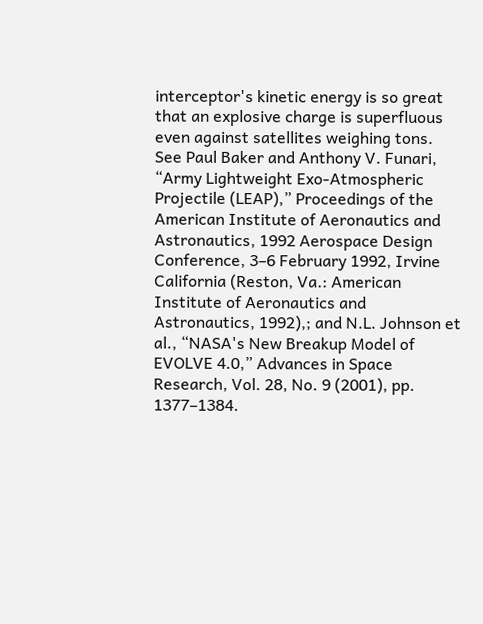interceptor's kinetic energy is so great that an explosive charge is superfluous even against satellites weighing tons. See Paul Baker and Anthony V. Funari, “Army Lightweight Exo-Atmospheric Projectile (LEAP),” Proceedings of the American Institute of Aeronautics and Astronautics, 1992 Aerospace Design Conference, 3–6 February 1992, Irvine California (Reston, Va.: American Institute of Aeronautics and Astronautics, 1992),; and N.L. Johnson et al., “NASA's New Breakup Model of EVOLVE 4.0,” Advances in Space Research, Vol. 28, No. 9 (2001), pp. 1377–1384.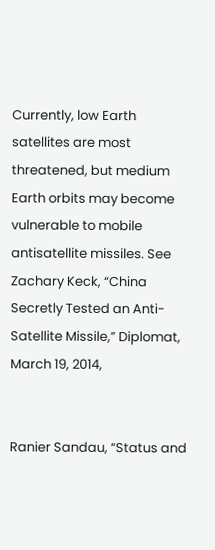Currently, low Earth satellites are most threatened, but medium Earth orbits may become vulnerable to mobile antisatellite missiles. See Zachary Keck, “China Secretly Tested an Anti-Satellite Missile,” Diplomat, March 19, 2014,


Ranier Sandau, “Status and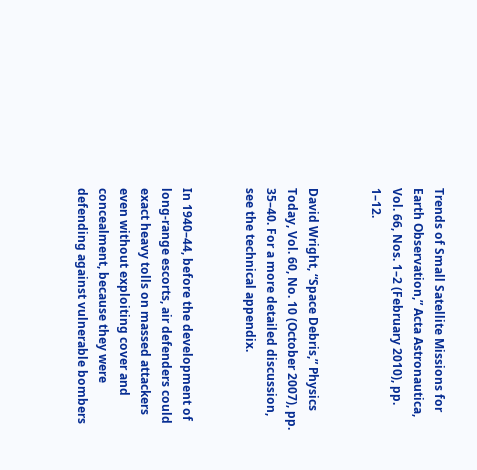Trends of Small Satellite Missions for Earth Observation,” Acta Astronautica, Vol. 66, Nos. 1–2 (February 2010), pp. 1–12.


David Wright, “Space Debris,” Physics Today, Vol. 60, No. 10 (October 2007), pp. 35–40. For a more detailed discussion, see the technical appendix.


In 1940–44, before the development of long-range escorts, air defenders could exact heavy tolls on massed attackers even without exploiting cover and concealment, because they were defending against vulnerable bombers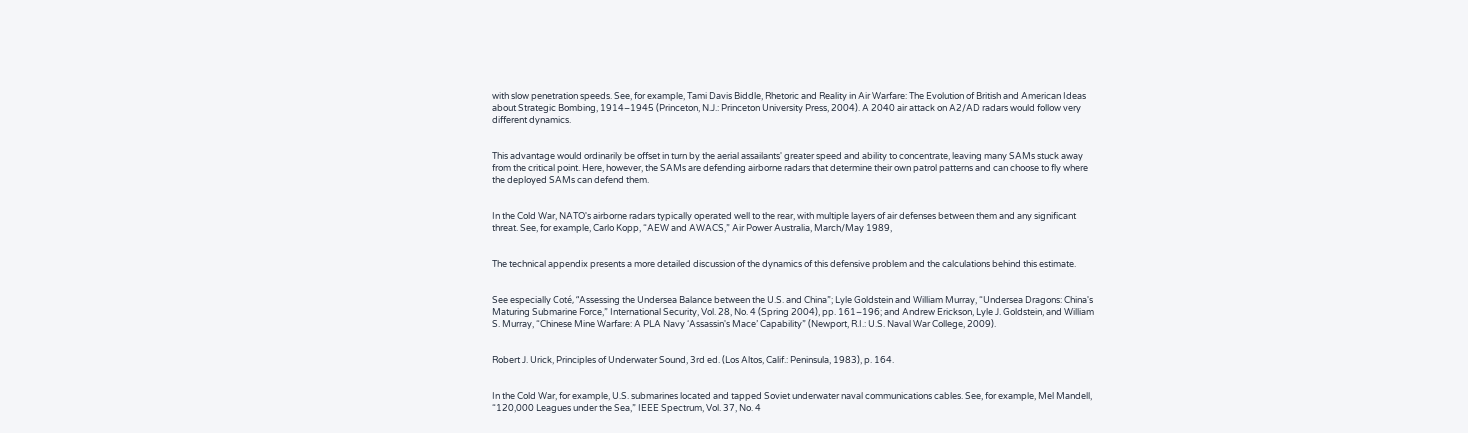with slow penetration speeds. See, for example, Tami Davis Biddle, Rhetoric and Reality in Air Warfare: The Evolution of British and American Ideas about Strategic Bombing, 1914–1945 (Princeton, N.J.: Princeton University Press, 2004). A 2040 air attack on A2/AD radars would follow very different dynamics.


This advantage would ordinarily be offset in turn by the aerial assailants' greater speed and ability to concentrate, leaving many SAMs stuck away from the critical point. Here, however, the SAMs are defending airborne radars that determine their own patrol patterns and can choose to fly where the deployed SAMs can defend them.


In the Cold War, NATO's airborne radars typically operated well to the rear, with multiple layers of air defenses between them and any significant threat. See, for example, Carlo Kopp, “AEW and AWACS,” Air Power Australia, March/May 1989,


The technical appendix presents a more detailed discussion of the dynamics of this defensive problem and the calculations behind this estimate.


See especially Coté, “Assessing the Undersea Balance between the U.S. and China”; Lyle Goldstein and William Murray, “Undersea Dragons: China's Maturing Submarine Force,” International Security, Vol. 28, No. 4 (Spring 2004), pp. 161–196; and Andrew Erickson, Lyle J. Goldstein, and William S. Murray, “Chinese Mine Warfare: A PLA Navy ‘Assassin's Mace’ Capability” (Newport, R.I.: U.S. Naval War College, 2009).


Robert J. Urick, Principles of Underwater Sound, 3rd ed. (Los Altos, Calif.: Peninsula, 1983), p. 164.


In the Cold War, for example, U.S. submarines located and tapped Soviet underwater naval communications cables. See, for example, Mel Mandell, “120,000 Leagues under the Sea,” IEEE Spectrum, Vol. 37, No. 4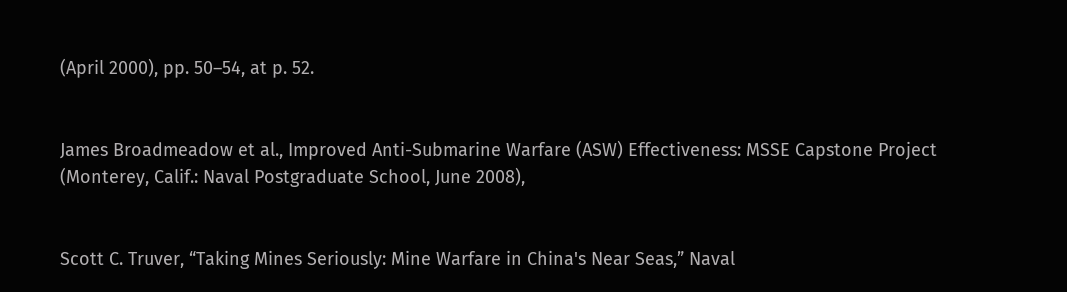(April 2000), pp. 50–54, at p. 52.


James Broadmeadow et al., Improved Anti-Submarine Warfare (ASW) Effectiveness: MSSE Capstone Project (Monterey, Calif.: Naval Postgraduate School, June 2008),


Scott C. Truver, “Taking Mines Seriously: Mine Warfare in China's Near Seas,” Naval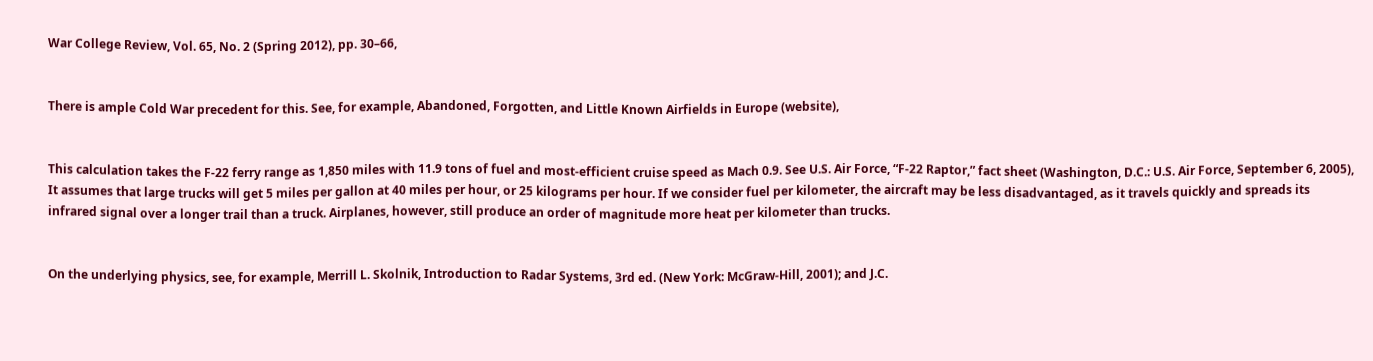War College Review, Vol. 65, No. 2 (Spring 2012), pp. 30–66,


There is ample Cold War precedent for this. See, for example, Abandoned, Forgotten, and Little Known Airfields in Europe (website),


This calculation takes the F-22 ferry range as 1,850 miles with 11.9 tons of fuel and most-efficient cruise speed as Mach 0.9. See U.S. Air Force, “F-22 Raptor,” fact sheet (Washington, D.C.: U.S. Air Force, September 6, 2005), It assumes that large trucks will get 5 miles per gallon at 40 miles per hour, or 25 kilograms per hour. If we consider fuel per kilometer, the aircraft may be less disadvantaged, as it travels quickly and spreads its infrared signal over a longer trail than a truck. Airplanes, however, still produce an order of magnitude more heat per kilometer than trucks.


On the underlying physics, see, for example, Merrill L. Skolnik, Introduction to Radar Systems, 3rd ed. (New York: McGraw-Hill, 2001); and J.C.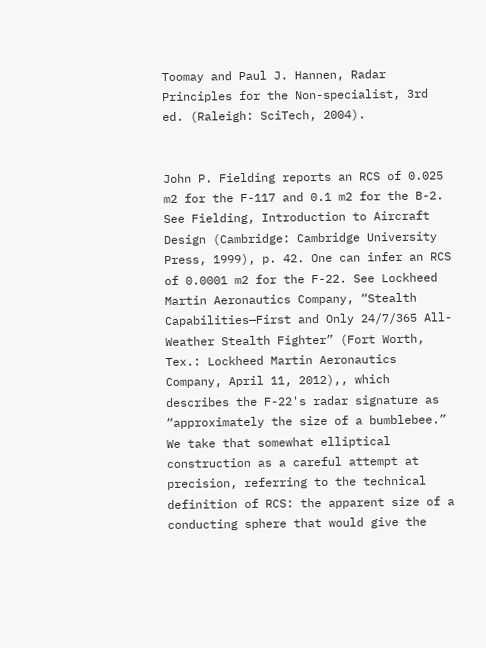Toomay and Paul J. Hannen, Radar Principles for the Non-specialist, 3rd ed. (Raleigh: SciTech, 2004).


John P. Fielding reports an RCS of 0.025 m2 for the F-117 and 0.1 m2 for the B-2. See Fielding, Introduction to Aircraft Design (Cambridge: Cambridge University Press, 1999), p. 42. One can infer an RCS of 0.0001 m2 for the F-22. See Lockheed Martin Aeronautics Company, “Stealth Capabilities—First and Only 24/7/365 All-Weather Stealth Fighter” (Fort Worth, Tex.: Lockheed Martin Aeronautics Company, April 11, 2012),, which describes the F-22's radar signature as “approximately the size of a bumblebee.” We take that somewhat elliptical construction as a careful attempt at precision, referring to the technical definition of RCS: the apparent size of a conducting sphere that would give the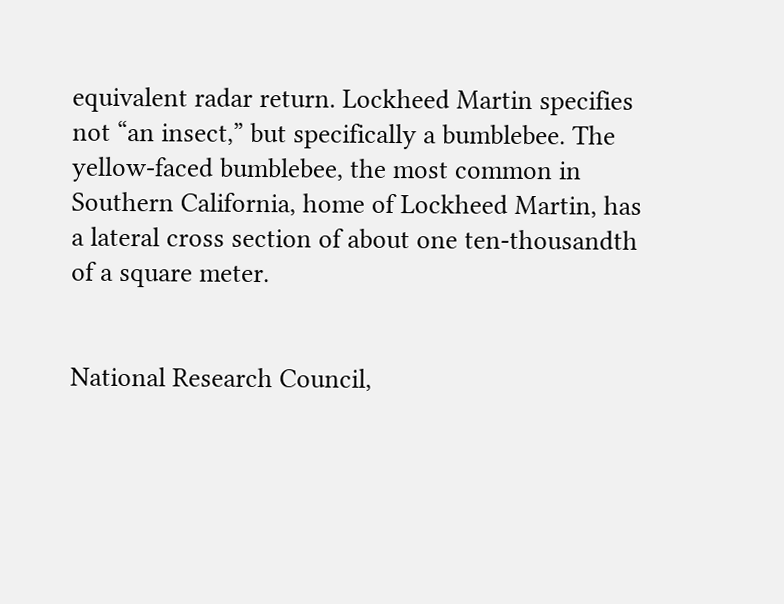equivalent radar return. Lockheed Martin specifies not “an insect,” but specifically a bumblebee. The yellow-faced bumblebee, the most common in Southern California, home of Lockheed Martin, has a lateral cross section of about one ten-thousandth of a square meter.


National Research Council,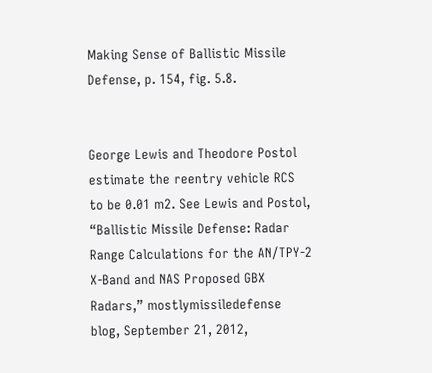Making Sense of Ballistic Missile Defense, p. 154, fig. 5.8.


George Lewis and Theodore Postol estimate the reentry vehicle RCS to be 0.01 m2. See Lewis and Postol, “Ballistic Missile Defense: Radar Range Calculations for the AN/TPY-2 X-Band and NAS Proposed GBX Radars,” mostlymissiledefense blog, September 21, 2012,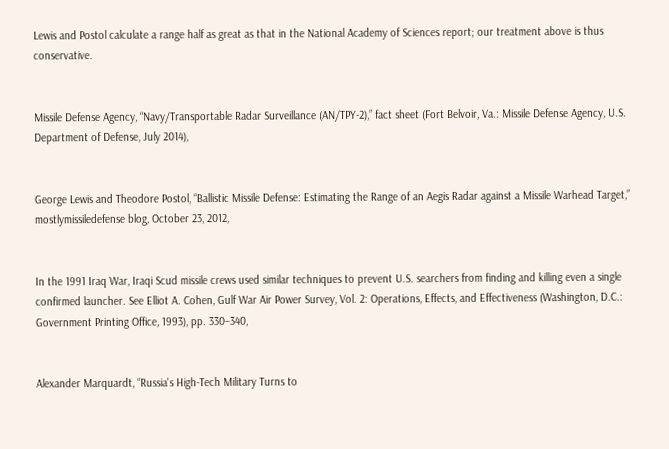Lewis and Postol calculate a range half as great as that in the National Academy of Sciences report; our treatment above is thus conservative.


Missile Defense Agency, “Navy/Transportable Radar Surveillance (AN/TPY-2),” fact sheet (Fort Belvoir, Va.: Missile Defense Agency, U.S. Department of Defense, July 2014),


George Lewis and Theodore Postol, “Ballistic Missile Defense: Estimating the Range of an Aegis Radar against a Missile Warhead Target,” mostlymissiledefense blog, October 23, 2012,


In the 1991 Iraq War, Iraqi Scud missile crews used similar techniques to prevent U.S. searchers from finding and killing even a single confirmed launcher. See Elliot A. Cohen, Gulf War Air Power Survey, Vol. 2: Operations, Effects, and Effectiveness (Washington, D.C.: Government Printing Office, 1993), pp. 330–340,


Alexander Marquardt, “Russia's High-Tech Military Turns to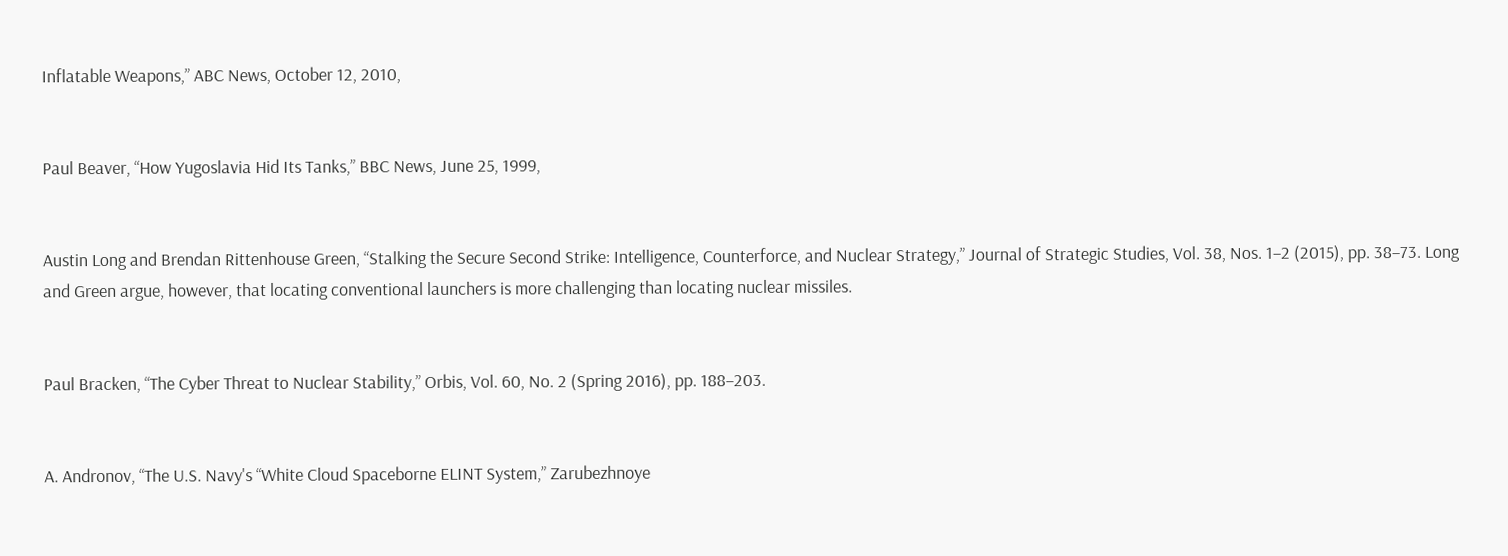Inflatable Weapons,” ABC News, October 12, 2010,


Paul Beaver, “How Yugoslavia Hid Its Tanks,” BBC News, June 25, 1999,


Austin Long and Brendan Rittenhouse Green, “Stalking the Secure Second Strike: Intelligence, Counterforce, and Nuclear Strategy,” Journal of Strategic Studies, Vol. 38, Nos. 1–2 (2015), pp. 38–73. Long and Green argue, however, that locating conventional launchers is more challenging than locating nuclear missiles.


Paul Bracken, “The Cyber Threat to Nuclear Stability,” Orbis, Vol. 60, No. 2 (Spring 2016), pp. 188–203.


A. Andronov, “The U.S. Navy's “White Cloud Spaceborne ELINT System,” Zarubezhnoye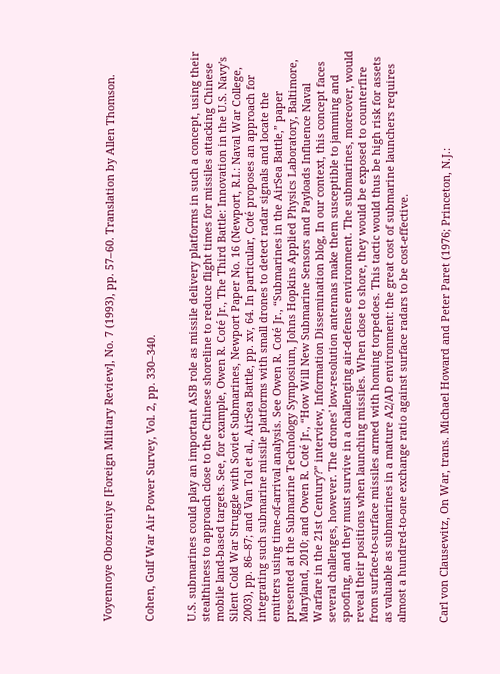Voyennoye Obozreniye [Foreign Military Review], No. 7 (1993), pp. 57–60. Translation by Allen Thomson.


Cohen, Gulf War Air Power Survey, Vol. 2, pp. 330–340.


U.S. submarines could play an important ASB role as missile delivery platforms in such a concept, using their stealthiness to approach close to the Chinese shoreline to reduce flight times for missiles attacking Chinese mobile land-based targets. See, for example, Owen R. Coté Jr., The Third Battle: Innovation in the U.S. Navy's Silent Cold War Struggle with Soviet Submarines, Newport Paper No. 16 (Newport, R.I.: Naval War College, 2003), pp. 86–87; and Van Tol et al., AirSea Battle, pp. xv, 64. In particular, Coté proposes an approach for integrating such submarine missile platforms with small drones to detect radar signals and locate the emitters using time-of-arrival analysis. See Owen R. Coté Jr., “Submarines in the AirSea Battle,” paper presented at the Submarine Technology Symposium, Johns Hopkins Applied Physics Laboratory, Baltimore, Maryland, 2010; and Owen R. Coté Jr., “How Will New Submarine Sensors and Payloads Influence Naval Warfare in the 21st Century?” interview, Information Dissemination blog, In our context, this concept faces several challenges, however. The drones' low-resolution antennas make them susceptible to jamming and spoofing, and they must survive in a challenging air-defense environment. The submarines, moreover, would reveal their positions when launching missiles. When close to shore, they would be exposed to counterfire from surface-to-surface missiles armed with homing torpedoes. This tactic would thus be high risk for assets as valuable as submarines in a mature A2/AD environment: the great cost of submarine launchers requires almost a hundred-to-one exchange ratio against surface radars to be cost-effective.


Carl von Clausewitz, On War, trans. Michael Howard and Peter Paret (1976; Princeton, N.J.: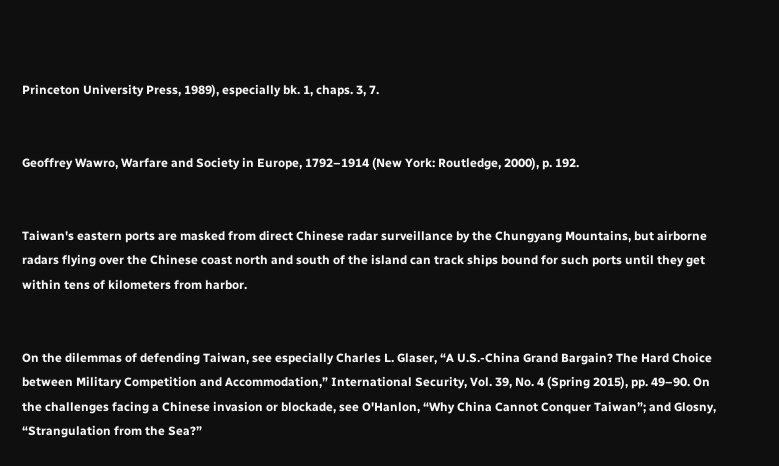Princeton University Press, 1989), especially bk. 1, chaps. 3, 7.


Geoffrey Wawro, Warfare and Society in Europe, 1792–1914 (New York: Routledge, 2000), p. 192.


Taiwan's eastern ports are masked from direct Chinese radar surveillance by the Chungyang Mountains, but airborne radars flying over the Chinese coast north and south of the island can track ships bound for such ports until they get within tens of kilometers from harbor.


On the dilemmas of defending Taiwan, see especially Charles L. Glaser, “A U.S.-China Grand Bargain? The Hard Choice between Military Competition and Accommodation,” International Security, Vol. 39, No. 4 (Spring 2015), pp. 49–90. On the challenges facing a Chinese invasion or blockade, see O'Hanlon, “Why China Cannot Conquer Taiwan”; and Glosny, “Strangulation from the Sea?”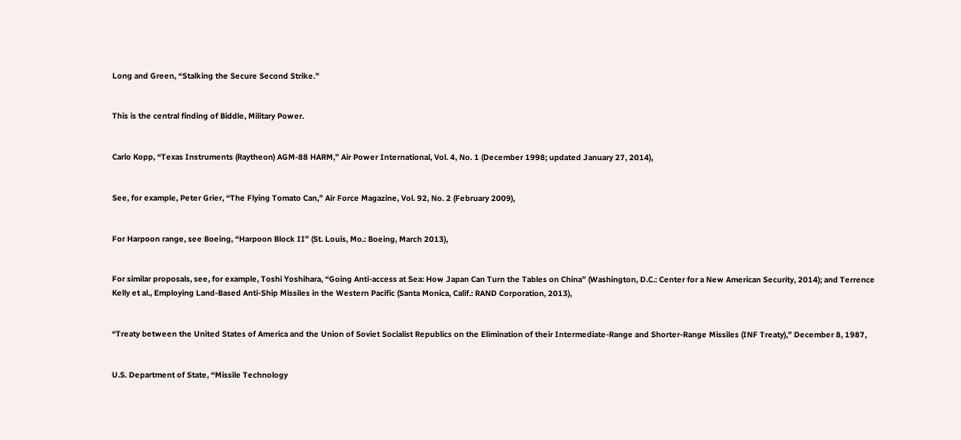Long and Green, “Stalking the Secure Second Strike.”


This is the central finding of Biddle, Military Power.


Carlo Kopp, “Texas Instruments (Raytheon) AGM-88 HARM,” Air Power International, Vol. 4, No. 1 (December 1998; updated January 27, 2014),


See, for example, Peter Grier, “The Flying Tomato Can,” Air Force Magazine, Vol. 92, No. 2 (February 2009),


For Harpoon range, see Boeing, “Harpoon Block II” (St. Louis, Mo.: Boeing, March 2013),


For similar proposals, see, for example, Toshi Yoshihara, “Going Anti-access at Sea: How Japan Can Turn the Tables on China” (Washington, D.C.: Center for a New American Security, 2014); and Terrence Kelly et al., Employing Land-Based Anti-Ship Missiles in the Western Pacific (Santa Monica, Calif.: RAND Corporation, 2013),


“Treaty between the United States of America and the Union of Soviet Socialist Republics on the Elimination of their Intermediate-Range and Shorter-Range Missiles (INF Treaty),” December 8, 1987,


U.S. Department of State, “Missile Technology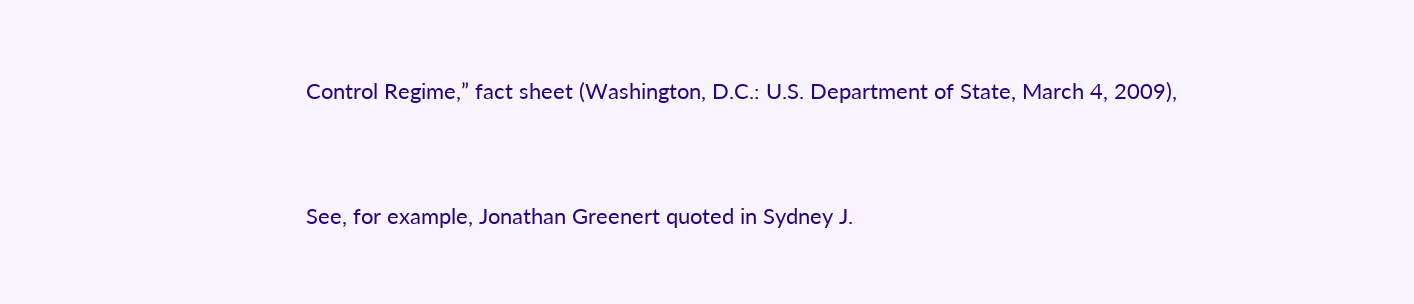Control Regime,” fact sheet (Washington, D.C.: U.S. Department of State, March 4, 2009),


See, for example, Jonathan Greenert quoted in Sydney J.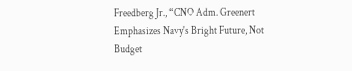Freedberg Jr., “CNO Adm. Greenert Emphasizes Navy's Bright Future, Not Budget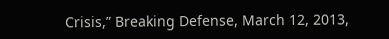Crisis,” Breaking Defense, March 12, 2013,